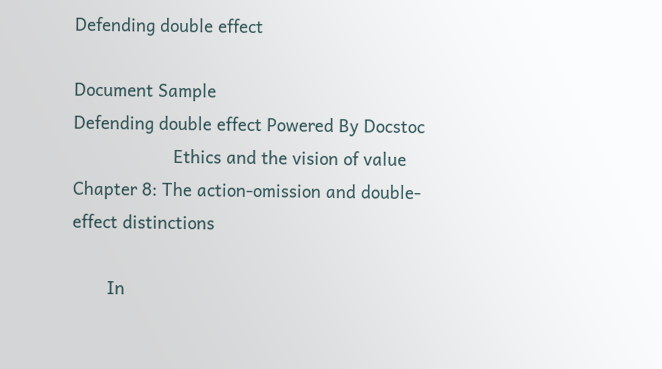Defending double effect

Document Sample
Defending double effect Powered By Docstoc
                    Ethics and the vision of value
Chapter 8: The action-omission and double-effect distinctions

       In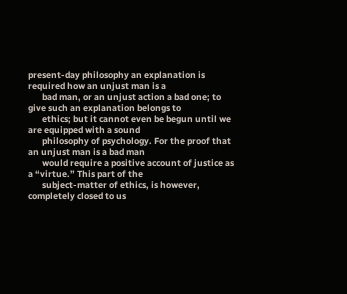present-day philosophy an explanation is required how an unjust man is a
       bad man, or an unjust action a bad one; to give such an explanation belongs to
       ethics; but it cannot even be begun until we are equipped with a sound
       philosophy of psychology. For the proof that an unjust man is a bad man
       would require a positive account of justice as a “virtue.” This part of the
       subject-matter of ethics, is however, completely closed to us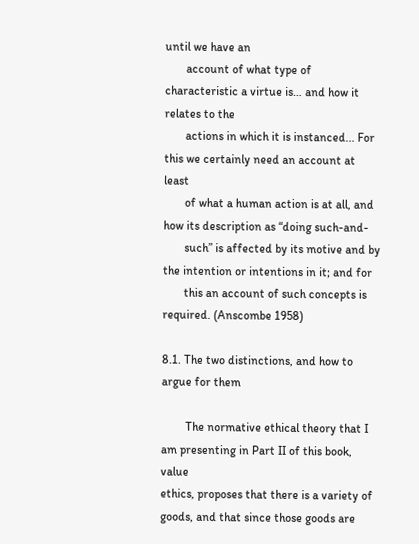until we have an
       account of what type of characteristic a virtue is… and how it relates to the
       actions in which it is instanced... For this we certainly need an account at least
       of what a human action is at all, and how its description as “doing such-and-
       such” is affected by its motive and by the intention or intentions in it; and for
       this an account of such concepts is required. (Anscombe 1958)

8.1. The two distinctions, and how to argue for them

        The normative ethical theory that I am presenting in Part II of this book, value
ethics, proposes that there is a variety of goods, and that since those goods are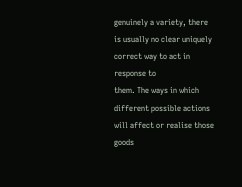genuinely a variety, there is usually no clear uniquely correct way to act in response to
them. The ways in which different possible actions will affect or realise those goods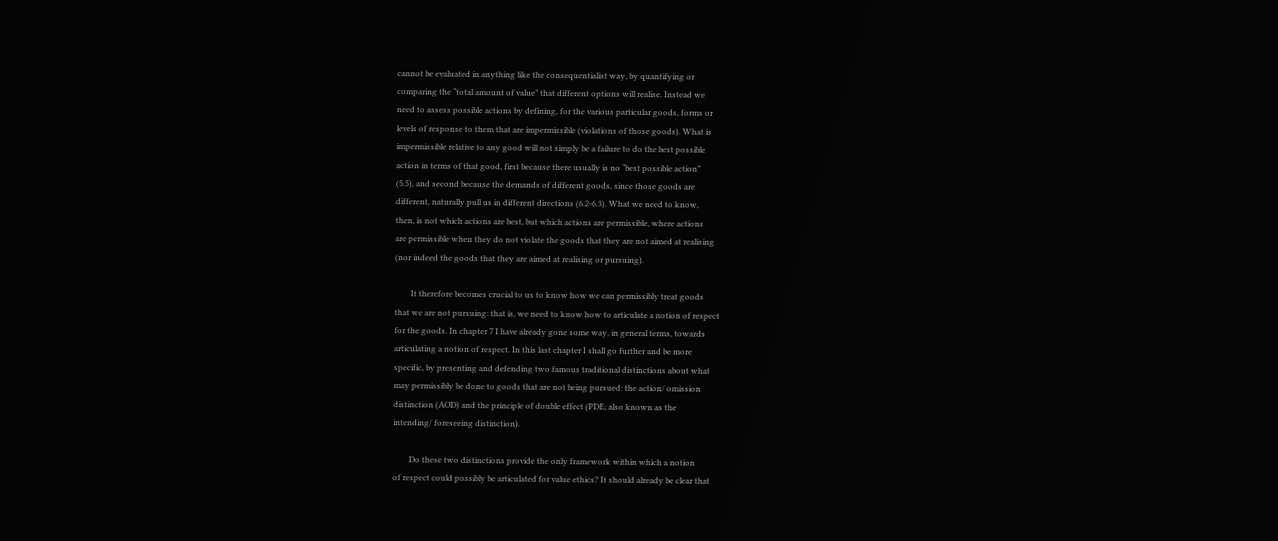cannot be evaluated in anything like the consequentialist way, by quantifying or
comparing the “total amount of value” that different options will realise. Instead we
need to assess possible actions by defining, for the various particular goods, forms or
levels of response to them that are impermissible (violations of those goods). What is
impermissible relative to any good will not simply be a failure to do the best possible
action in terms of that good, first because there usually is no “best possible action”
(5.5), and second because the demands of different goods, since those goods are
different, naturally pull us in different directions (6.2-6.3). What we need to know,
then, is not which actions are best, but which actions are permissible, where actions
are permissible when they do not violate the goods that they are not aimed at realising
(nor indeed the goods that they are aimed at realising or pursuing).

        It therefore becomes crucial to us to know how we can permissibly treat goods
that we are not pursuing: that is, we need to know how to articulate a notion of respect
for the goods. In chapter 7 I have already gone some way, in general terms, towards
articulating a notion of respect. In this last chapter I shall go further and be more
specific, by presenting and defending two famous traditional distinctions about what
may permissibly be done to goods that are not being pursued: the action/ omission
distinction (AOD) and the principle of double effect (PDE; also known as the
intending/ foreseeing distinction).

        Do these two distinctions provide the only framework within which a notion
of respect could possibly be articulated for value ethics? It should already be clear that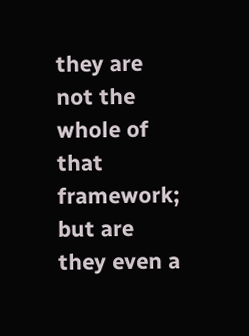they are not the whole of that framework; but are they even a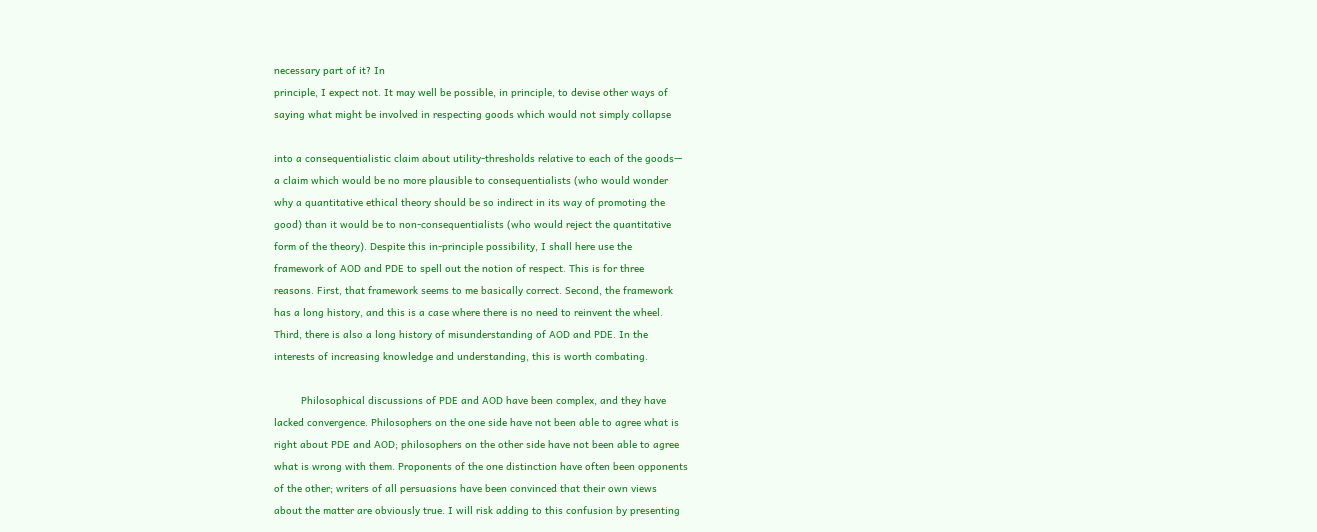necessary part of it? In
principle, I expect not. It may well be possible, in principle, to devise other ways of
saying what might be involved in respecting goods which would not simply collapse

into a consequentialistic claim about utility-thresholds relative to each of the goods—
a claim which would be no more plausible to consequentialists (who would wonder
why a quantitative ethical theory should be so indirect in its way of promoting the
good) than it would be to non-consequentialists (who would reject the quantitative
form of the theory). Despite this in-principle possibility, I shall here use the
framework of AOD and PDE to spell out the notion of respect. This is for three
reasons. First, that framework seems to me basically correct. Second, the framework
has a long history, and this is a case where there is no need to reinvent the wheel.
Third, there is also a long history of misunderstanding of AOD and PDE. In the
interests of increasing knowledge and understanding, this is worth combating.

         Philosophical discussions of PDE and AOD have been complex, and they have
lacked convergence. Philosophers on the one side have not been able to agree what is
right about PDE and AOD; philosophers on the other side have not been able to agree
what is wrong with them. Proponents of the one distinction have often been opponents
of the other; writers of all persuasions have been convinced that their own views
about the matter are obviously true. I will risk adding to this confusion by presenting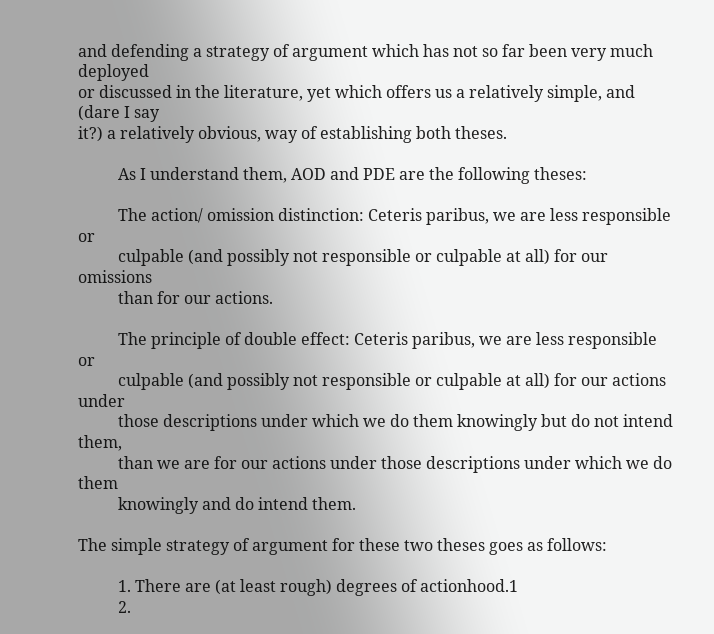and defending a strategy of argument which has not so far been very much deployed
or discussed in the literature, yet which offers us a relatively simple, and (dare I say
it?) a relatively obvious, way of establishing both theses.

          As I understand them, AOD and PDE are the following theses:

          The action/ omission distinction: Ceteris paribus, we are less responsible or
          culpable (and possibly not responsible or culpable at all) for our omissions
          than for our actions.

          The principle of double effect: Ceteris paribus, we are less responsible or
          culpable (and possibly not responsible or culpable at all) for our actions under
          those descriptions under which we do them knowingly but do not intend them,
          than we are for our actions under those descriptions under which we do them
          knowingly and do intend them.

The simple strategy of argument for these two theses goes as follows:

          1. There are (at least rough) degrees of actionhood.1
          2.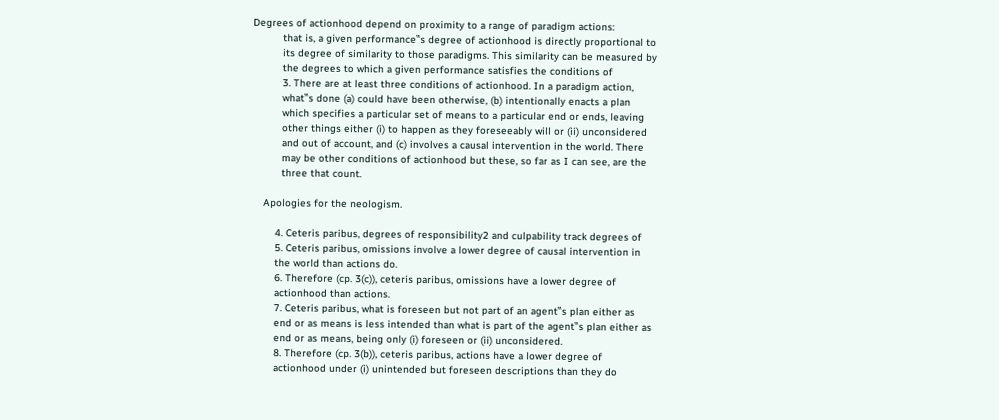Degrees of actionhood depend on proximity to a range of paradigm actions:
          that is, a given performance‟s degree of actionhood is directly proportional to
          its degree of similarity to those paradigms. This similarity can be measured by
          the degrees to which a given performance satisfies the conditions of
          3. There are at least three conditions of actionhood. In a paradigm action,
          what‟s done (a) could have been otherwise, (b) intentionally enacts a plan
          which specifies a particular set of means to a particular end or ends, leaving
          other things either (i) to happen as they foreseeably will or (ii) unconsidered
          and out of account, and (c) involves a causal intervention in the world. There
          may be other conditions of actionhood but these, so far as I can see, are the
          three that count.

    Apologies for the neologism.

        4. Ceteris paribus, degrees of responsibility2 and culpability track degrees of
        5. Ceteris paribus, omissions involve a lower degree of causal intervention in
        the world than actions do.
        6. Therefore (cp. 3(c)), ceteris paribus, omissions have a lower degree of
        actionhood than actions.
        7. Ceteris paribus, what is foreseen but not part of an agent‟s plan either as
        end or as means is less intended than what is part of the agent‟s plan either as
        end or as means, being only (i) foreseen or (ii) unconsidered.
        8. Therefore (cp. 3(b)), ceteris paribus, actions have a lower degree of
        actionhood under (i) unintended but foreseen descriptions than they do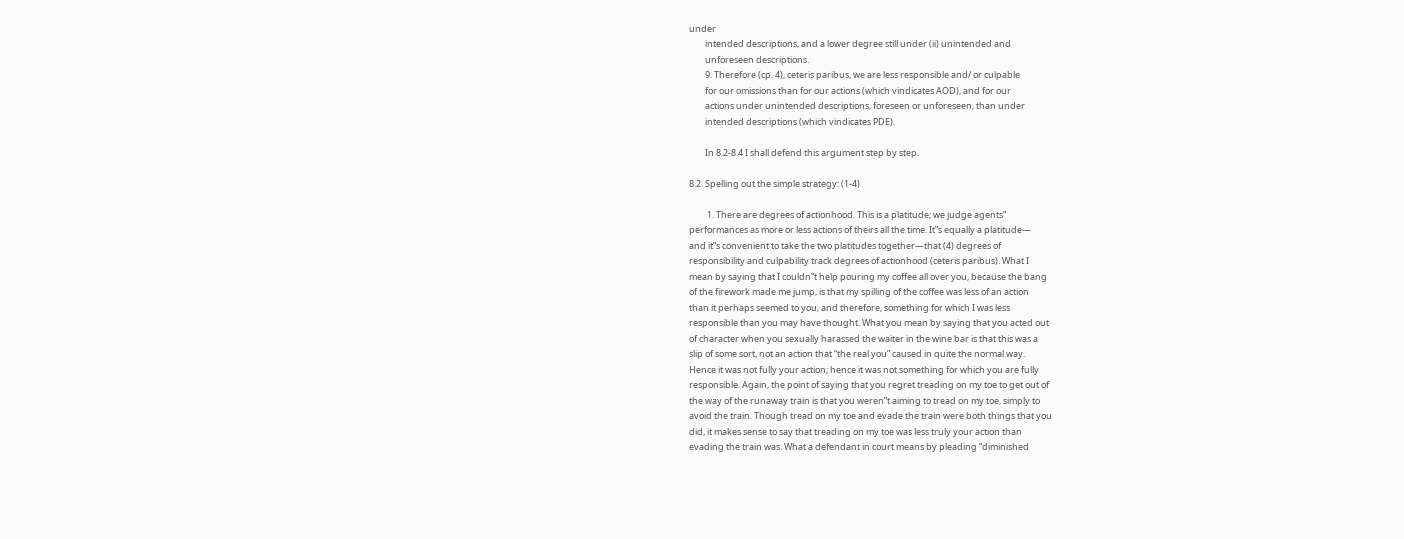under
        intended descriptions, and a lower degree still under (ii) unintended and
        unforeseen descriptions.
        9. Therefore (cp. 4), ceteris paribus, we are less responsible and/ or culpable
        for our omissions than for our actions (which vindicates AOD), and for our
        actions under unintended descriptions, foreseen or unforeseen, than under
        intended descriptions (which vindicates PDE).

        In 8.2-8.4 I shall defend this argument step by step.

8.2. Spelling out the simple strategy: (1-4)

         1. There are degrees of actionhood. This is a platitude; we judge agents‟
performances as more or less actions of theirs all the time. It‟s equally a platitude—
and it‟s convenient to take the two platitudes together—that (4) degrees of
responsibility and culpability track degrees of actionhood (ceteris paribus). What I
mean by saying that I couldn‟t help pouring my coffee all over you, because the bang
of the firework made me jump, is that my spilling of the coffee was less of an action
than it perhaps seemed to you, and therefore, something for which I was less
responsible than you may have thought. What you mean by saying that you acted out
of character when you sexually harassed the waiter in the wine bar is that this was a
slip of some sort, not an action that “the real you” caused in quite the normal way.
Hence it was not fully your action; hence it was not something for which you are fully
responsible. Again, the point of saying that you regret treading on my toe to get out of
the way of the runaway train is that you weren‟t aiming to tread on my toe, simply to
avoid the train. Though tread on my toe and evade the train were both things that you
did, it makes sense to say that treading on my toe was less truly your action than
evading the train was. What a defendant in court means by pleading “diminished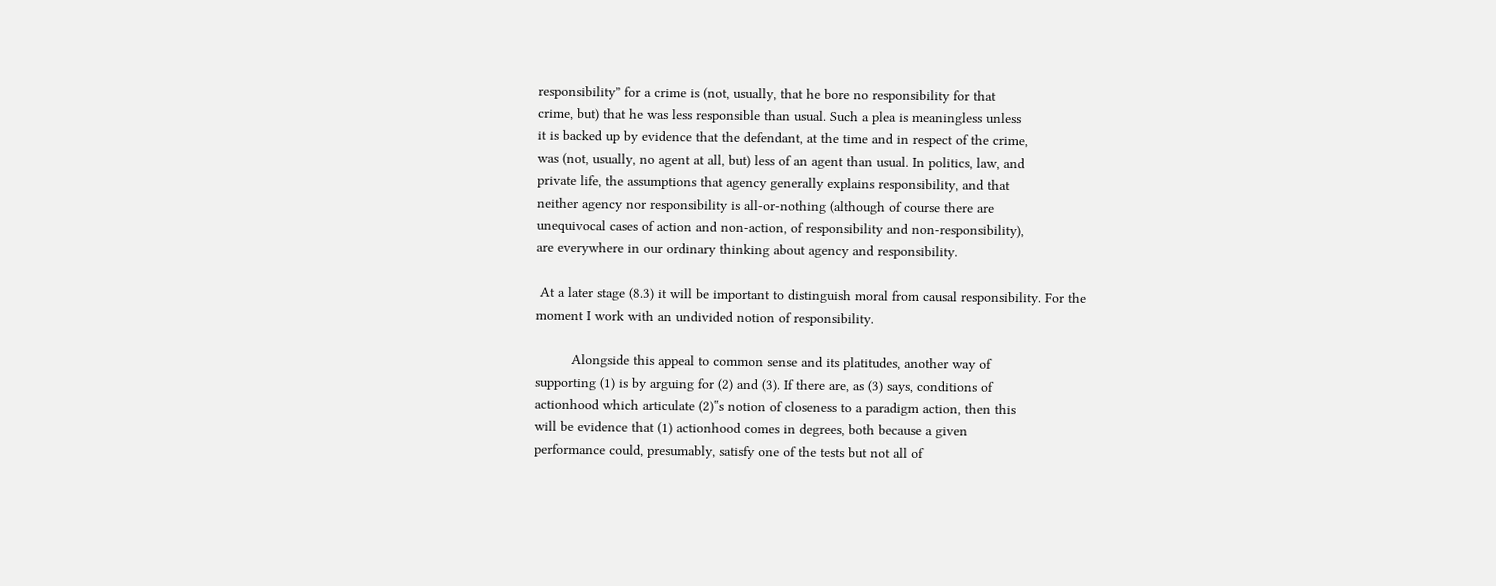responsibility” for a crime is (not, usually, that he bore no responsibility for that
crime, but) that he was less responsible than usual. Such a plea is meaningless unless
it is backed up by evidence that the defendant, at the time and in respect of the crime,
was (not, usually, no agent at all, but) less of an agent than usual. In politics, law, and
private life, the assumptions that agency generally explains responsibility, and that
neither agency nor responsibility is all-or-nothing (although of course there are
unequivocal cases of action and non-action, of responsibility and non-responsibility),
are everywhere in our ordinary thinking about agency and responsibility.

 At a later stage (8.3) it will be important to distinguish moral from causal responsibility. For the
moment I work with an undivided notion of responsibility.

         Alongside this appeal to common sense and its platitudes, another way of
supporting (1) is by arguing for (2) and (3). If there are, as (3) says, conditions of
actionhood which articulate (2)‟s notion of closeness to a paradigm action, then this
will be evidence that (1) actionhood comes in degrees, both because a given
performance could, presumably, satisfy one of the tests but not all of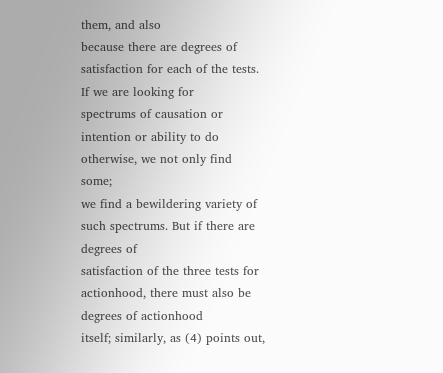them, and also
because there are degrees of satisfaction for each of the tests. If we are looking for
spectrums of causation or intention or ability to do otherwise, we not only find some;
we find a bewildering variety of such spectrums. But if there are degrees of
satisfaction of the three tests for actionhood, there must also be degrees of actionhood
itself; similarly, as (4) points out,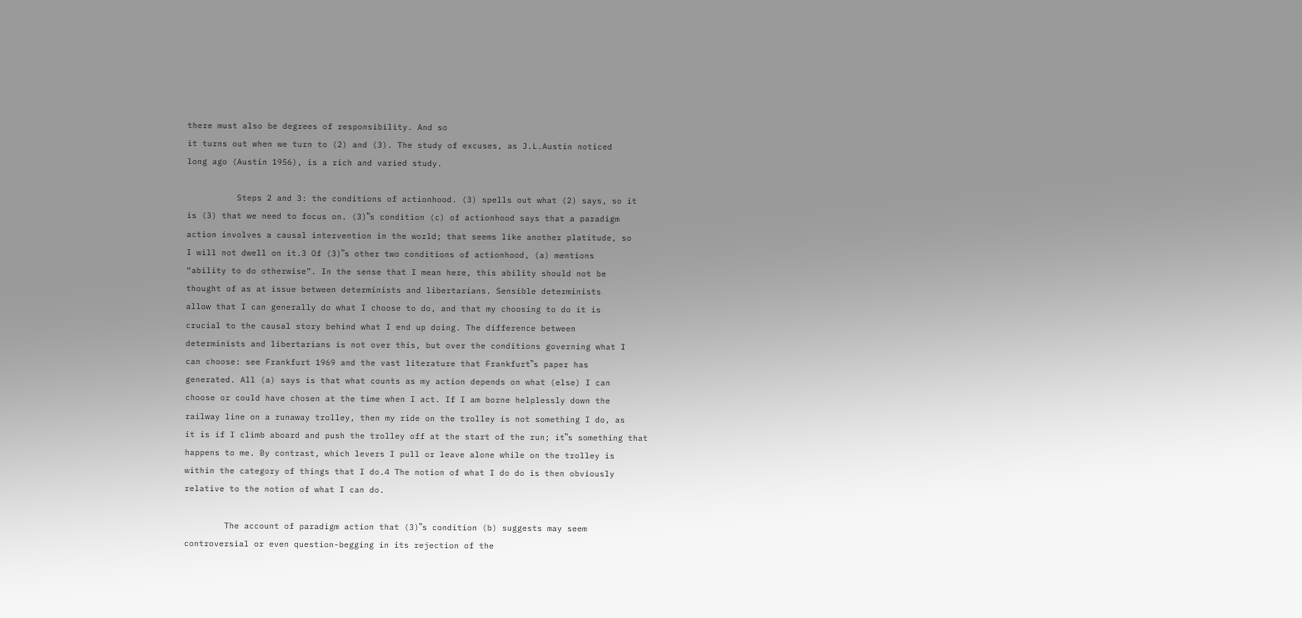there must also be degrees of responsibility. And so
it turns out when we turn to (2) and (3). The study of excuses, as J.L.Austin noticed
long ago (Austin 1956), is a rich and varied study.

          Steps 2 and 3: the conditions of actionhood. (3) spells out what (2) says, so it
is (3) that we need to focus on. (3)‟s condition (c) of actionhood says that a paradigm
action involves a causal intervention in the world; that seems like another platitude, so
I will not dwell on it.3 Of (3)‟s other two conditions of actionhood, (a) mentions
“ability to do otherwise”. In the sense that I mean here, this ability should not be
thought of as at issue between determinists and libertarians. Sensible determinists
allow that I can generally do what I choose to do, and that my choosing to do it is
crucial to the causal story behind what I end up doing. The difference between
determinists and libertarians is not over this, but over the conditions governing what I
can choose: see Frankfurt 1969 and the vast literature that Frankfurt‟s paper has
generated. All (a) says is that what counts as my action depends on what (else) I can
choose or could have chosen at the time when I act. If I am borne helplessly down the
railway line on a runaway trolley, then my ride on the trolley is not something I do, as
it is if I climb aboard and push the trolley off at the start of the run; it‟s something that
happens to me. By contrast, which levers I pull or leave alone while on the trolley is
within the category of things that I do.4 The notion of what I do do is then obviously
relative to the notion of what I can do.

        The account of paradigm action that (3)‟s condition (b) suggests may seem
controversial or even question-begging in its rejection of the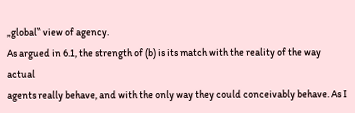„global‟ view of agency.
As argued in 6.1, the strength of (b) is its match with the reality of the way actual
agents really behave, and with the only way they could conceivably behave. As I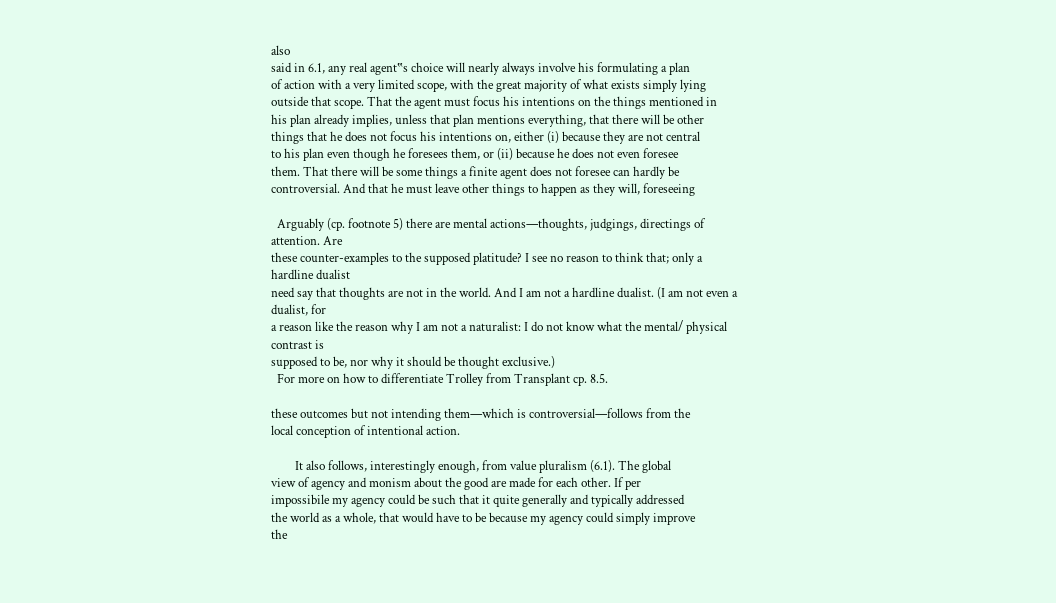also
said in 6.1, any real agent‟s choice will nearly always involve his formulating a plan
of action with a very limited scope, with the great majority of what exists simply lying
outside that scope. That the agent must focus his intentions on the things mentioned in
his plan already implies, unless that plan mentions everything, that there will be other
things that he does not focus his intentions on, either (i) because they are not central
to his plan even though he foresees them, or (ii) because he does not even foresee
them. That there will be some things a finite agent does not foresee can hardly be
controversial. And that he must leave other things to happen as they will, foreseeing

  Arguably (cp. footnote 5) there are mental actions—thoughts, judgings, directings of attention. Are
these counter-examples to the supposed platitude? I see no reason to think that; only a hardline dualist
need say that thoughts are not in the world. And I am not a hardline dualist. (I am not even a dualist, for
a reason like the reason why I am not a naturalist: I do not know what the mental/ physical contrast is
supposed to be, nor why it should be thought exclusive.)
  For more on how to differentiate Trolley from Transplant cp. 8.5.

these outcomes but not intending them—which is controversial—follows from the
local conception of intentional action.

        It also follows, interestingly enough, from value pluralism (6.1). The global
view of agency and monism about the good are made for each other. If per
impossibile my agency could be such that it quite generally and typically addressed
the world as a whole, that would have to be because my agency could simply improve
the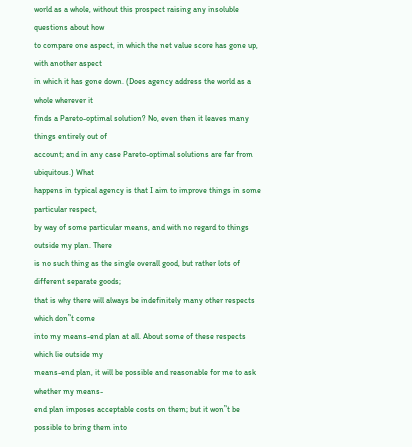world as a whole, without this prospect raising any insoluble questions about how
to compare one aspect, in which the net value score has gone up, with another aspect
in which it has gone down. (Does agency address the world as a whole wherever it
finds a Pareto-optimal solution? No, even then it leaves many things entirely out of
account; and in any case Pareto-optimal solutions are far from ubiquitous.) What
happens in typical agency is that I aim to improve things in some particular respect,
by way of some particular means, and with no regard to things outside my plan. There
is no such thing as the single overall good, but rather lots of different separate goods;
that is why there will always be indefinitely many other respects which don‟t come
into my means-end plan at all. About some of these respects which lie outside my
means-end plan, it will be possible and reasonable for me to ask whether my means-
end plan imposes acceptable costs on them; but it won‟t be possible to bring them into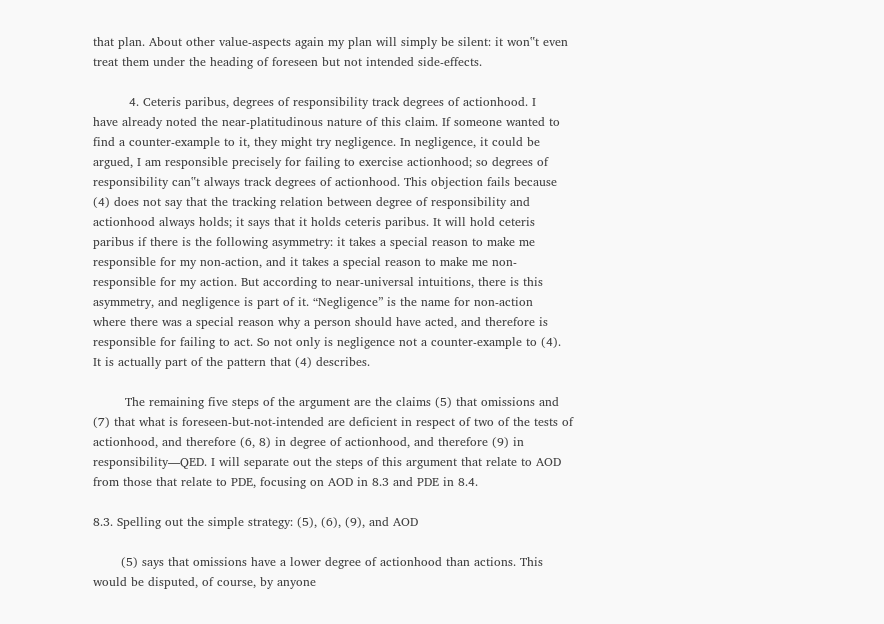that plan. About other value-aspects again my plan will simply be silent: it won‟t even
treat them under the heading of foreseen but not intended side-effects.

         4. Ceteris paribus, degrees of responsibility track degrees of actionhood. I
have already noted the near-platitudinous nature of this claim. If someone wanted to
find a counter-example to it, they might try negligence. In negligence, it could be
argued, I am responsible precisely for failing to exercise actionhood; so degrees of
responsibility can‟t always track degrees of actionhood. This objection fails because
(4) does not say that the tracking relation between degree of responsibility and
actionhood always holds; it says that it holds ceteris paribus. It will hold ceteris
paribus if there is the following asymmetry: it takes a special reason to make me
responsible for my non-action, and it takes a special reason to make me non-
responsible for my action. But according to near-universal intuitions, there is this
asymmetry, and negligence is part of it. “Negligence” is the name for non-action
where there was a special reason why a person should have acted, and therefore is
responsible for failing to act. So not only is negligence not a counter-example to (4).
It is actually part of the pattern that (4) describes.

        The remaining five steps of the argument are the claims (5) that omissions and
(7) that what is foreseen-but-not-intended are deficient in respect of two of the tests of
actionhood, and therefore (6, 8) in degree of actionhood, and therefore (9) in
responsibility—QED. I will separate out the steps of this argument that relate to AOD
from those that relate to PDE, focusing on AOD in 8.3 and PDE in 8.4.

8.3. Spelling out the simple strategy: (5), (6), (9), and AOD

       (5) says that omissions have a lower degree of actionhood than actions. This
would be disputed, of course, by anyone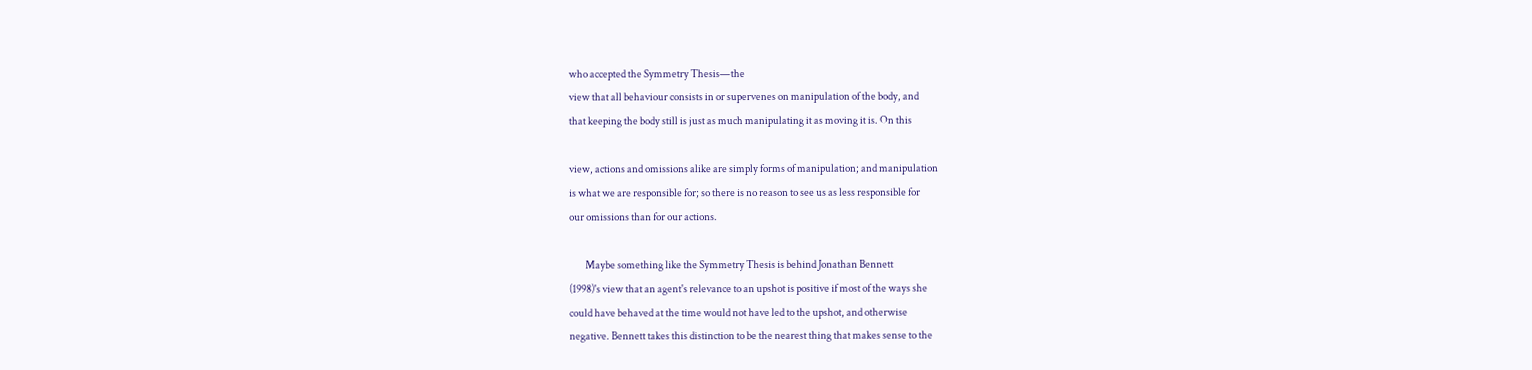who accepted the Symmetry Thesis—the
view that all behaviour consists in or supervenes on manipulation of the body, and
that keeping the body still is just as much manipulating it as moving it is. On this

view, actions and omissions alike are simply forms of manipulation; and manipulation
is what we are responsible for; so there is no reason to see us as less responsible for
our omissions than for our actions.

        Maybe something like the Symmetry Thesis is behind Jonathan Bennett
(1998)'s view that an agent's relevance to an upshot is positive if most of the ways she
could have behaved at the time would not have led to the upshot, and otherwise
negative. Bennett takes this distinction to be the nearest thing that makes sense to the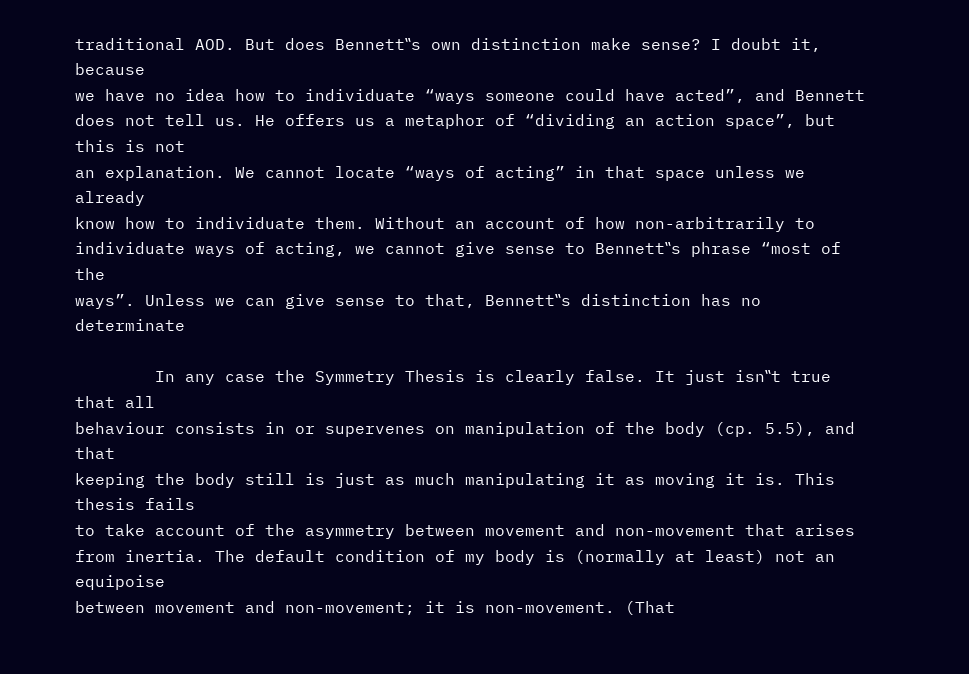traditional AOD. But does Bennett‟s own distinction make sense? I doubt it, because
we have no idea how to individuate “ways someone could have acted”, and Bennett
does not tell us. He offers us a metaphor of “dividing an action space”, but this is not
an explanation. We cannot locate “ways of acting” in that space unless we already
know how to individuate them. Without an account of how non-arbitrarily to
individuate ways of acting, we cannot give sense to Bennett‟s phrase “most of the
ways”. Unless we can give sense to that, Bennett‟s distinction has no determinate

        In any case the Symmetry Thesis is clearly false. It just isn‟t true that all
behaviour consists in or supervenes on manipulation of the body (cp. 5.5), and that
keeping the body still is just as much manipulating it as moving it is. This thesis fails
to take account of the asymmetry between movement and non-movement that arises
from inertia. The default condition of my body is (normally at least) not an equipoise
between movement and non-movement; it is non-movement. (That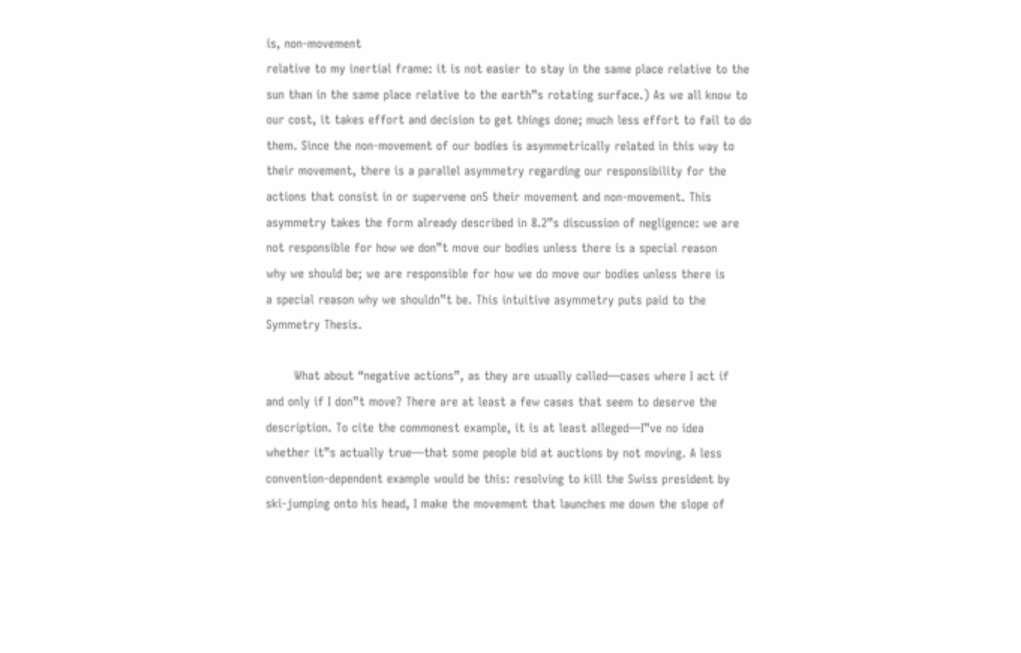is, non-movement
relative to my inertial frame: it is not easier to stay in the same place relative to the
sun than in the same place relative to the earth‟s rotating surface.) As we all know to
our cost, it takes effort and decision to get things done; much less effort to fail to do
them. Since the non-movement of our bodies is asymmetrically related in this way to
their movement, there is a parallel asymmetry regarding our responsibility for the
actions that consist in or supervene on5 their movement and non-movement. This
asymmetry takes the form already described in 8.2‟s discussion of negligence: we are
not responsible for how we don‟t move our bodies unless there is a special reason
why we should be; we are responsible for how we do move our bodies unless there is
a special reason why we shouldn‟t be. This intuitive asymmetry puts paid to the
Symmetry Thesis.

       What about “negative actions”, as they are usually called—cases where I act if
and only if I don‟t move? There are at least a few cases that seem to deserve the
description. To cite the commonest example, it is at least alleged—I‟ve no idea
whether it‟s actually true—that some people bid at auctions by not moving. A less
convention-dependent example would be this: resolving to kill the Swiss president by
ski-jumping onto his head, I make the movement that launches me down the slope of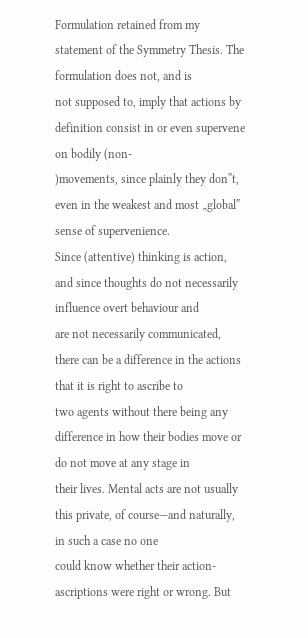Formulation retained from my statement of the Symmetry Thesis. The formulation does not, and is
not supposed to, imply that actions by definition consist in or even supervene on bodily (non-
)movements, since plainly they don‟t, even in the weakest and most „global‟ sense of supervenience.
Since (attentive) thinking is action, and since thoughts do not necessarily influence overt behaviour and
are not necessarily communicated, there can be a difference in the actions that it is right to ascribe to
two agents without there being any difference in how their bodies move or do not move at any stage in
their lives. Mental acts are not usually this private, of course—and naturally, in such a case no one
could know whether their action-ascriptions were right or wrong. But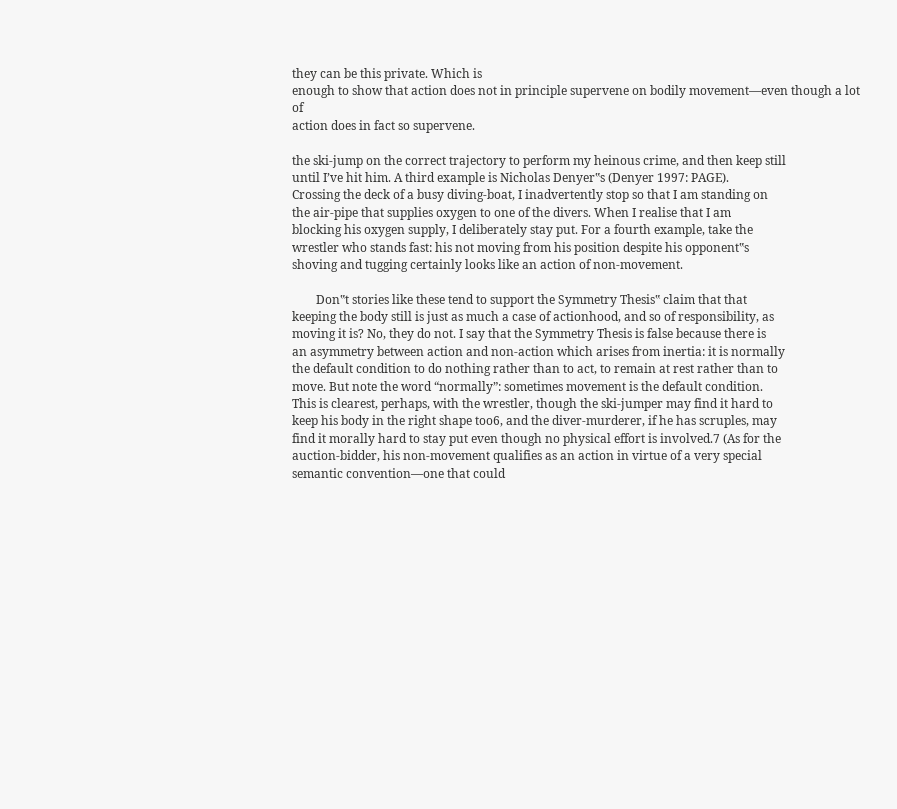they can be this private. Which is
enough to show that action does not in principle supervene on bodily movement—even though a lot of
action does in fact so supervene.

the ski-jump on the correct trajectory to perform my heinous crime, and then keep still
until I’ve hit him. A third example is Nicholas Denyer‟s (Denyer 1997: PAGE).
Crossing the deck of a busy diving-boat, I inadvertently stop so that I am standing on
the air-pipe that supplies oxygen to one of the divers. When I realise that I am
blocking his oxygen supply, I deliberately stay put. For a fourth example, take the
wrestler who stands fast: his not moving from his position despite his opponent‟s
shoving and tugging certainly looks like an action of non-movement.

        Don‟t stories like these tend to support the Symmetry Thesis‟ claim that that
keeping the body still is just as much a case of actionhood, and so of responsibility, as
moving it is? No, they do not. I say that the Symmetry Thesis is false because there is
an asymmetry between action and non-action which arises from inertia: it is normally
the default condition to do nothing rather than to act, to remain at rest rather than to
move. But note the word “normally”: sometimes movement is the default condition.
This is clearest, perhaps, with the wrestler, though the ski-jumper may find it hard to
keep his body in the right shape too6, and the diver-murderer, if he has scruples, may
find it morally hard to stay put even though no physical effort is involved.7 (As for the
auction-bidder, his non-movement qualifies as an action in virtue of a very special
semantic convention—one that could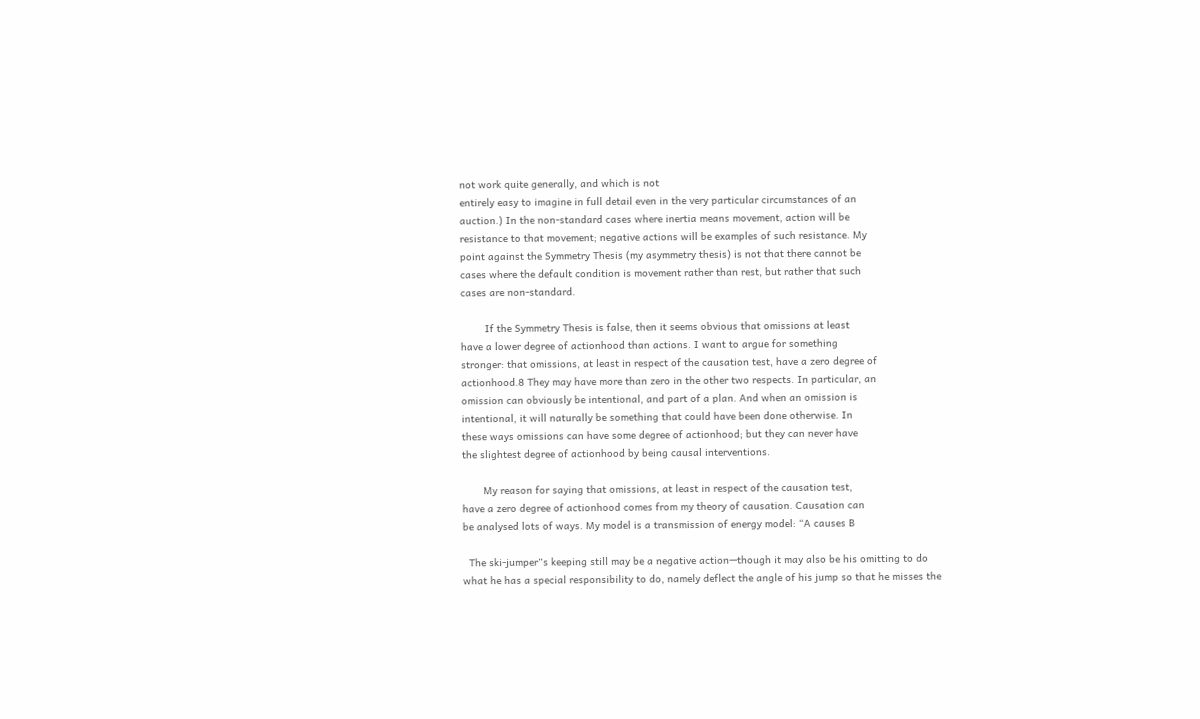not work quite generally, and which is not
entirely easy to imagine in full detail even in the very particular circumstances of an
auction.) In the non-standard cases where inertia means movement, action will be
resistance to that movement; negative actions will be examples of such resistance. My
point against the Symmetry Thesis (my asymmetry thesis) is not that there cannot be
cases where the default condition is movement rather than rest, but rather that such
cases are non-standard.

        If the Symmetry Thesis is false, then it seems obvious that omissions at least
have a lower degree of actionhood than actions. I want to argue for something
stronger: that omissions, at least in respect of the causation test, have a zero degree of
actionhood.8 They may have more than zero in the other two respects. In particular, an
omission can obviously be intentional, and part of a plan. And when an omission is
intentional, it will naturally be something that could have been done otherwise. In
these ways omissions can have some degree of actionhood; but they can never have
the slightest degree of actionhood by being causal interventions.

       My reason for saying that omissions, at least in respect of the causation test,
have a zero degree of actionhood comes from my theory of causation. Causation can
be analysed lots of ways. My model is a transmission of energy model: “A causes B

  The ski-jumper‟s keeping still may be a negative action—though it may also be his omitting to do
what he has a special responsibility to do, namely deflect the angle of his jump so that he misses the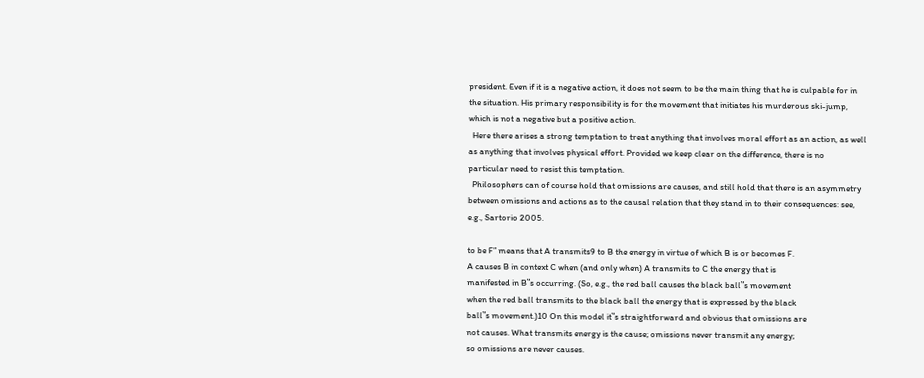president. Even if it is a negative action, it does not seem to be the main thing that he is culpable for in
the situation. His primary responsibility is for the movement that initiates his murderous ski-jump,
which is not a negative but a positive action.
  Here there arises a strong temptation to treat anything that involves moral effort as an action, as well
as anything that involves physical effort. Provided we keep clear on the difference, there is no
particular need to resist this temptation.
  Philosophers can of course hold that omissions are causes, and still hold that there is an asymmetry
between omissions and actions as to the causal relation that they stand in to their consequences: see,
e.g., Sartorio 2005.

to be F” means that A transmits9 to B the energy in virtue of which B is or becomes F.
A causes B in context C when (and only when) A transmits to C the energy that is
manifested in B‟s occurring. (So, e.g., the red ball causes the black ball‟s movement
when the red ball transmits to the black ball the energy that is expressed by the black
ball‟s movement.)10 On this model it‟s straightforward and obvious that omissions are
not causes. What transmits energy is the cause; omissions never transmit any energy;
so omissions are never causes.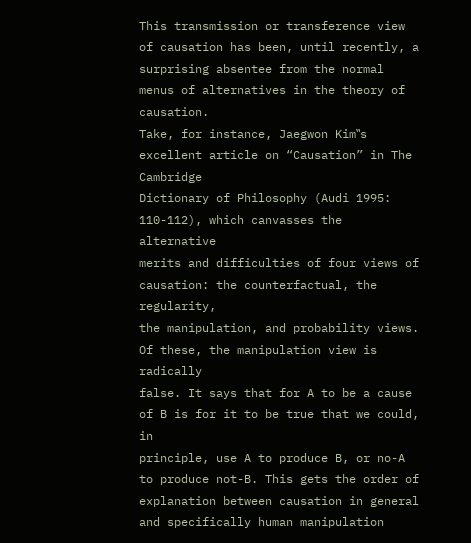This transmission or transference view of causation has been, until recently, a
surprising absentee from the normal menus of alternatives in the theory of causation.
Take, for instance, Jaegwon Kim‟s excellent article on “Causation” in The Cambridge
Dictionary of Philosophy (Audi 1995: 110-112), which canvasses the alternative
merits and difficulties of four views of causation: the counterfactual, the regularity,
the manipulation, and probability views. Of these, the manipulation view is radically
false. It says that for A to be a cause of B is for it to be true that we could, in
principle, use A to produce B, or no-A to produce not-B. This gets the order of
explanation between causation in general and specifically human manipulation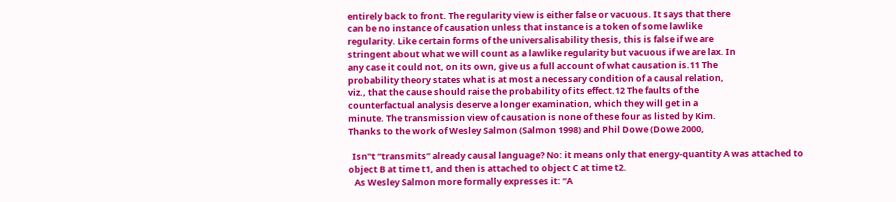entirely back to front. The regularity view is either false or vacuous. It says that there
can be no instance of causation unless that instance is a token of some lawlike
regularity. Like certain forms of the universalisability thesis, this is false if we are
stringent about what we will count as a lawlike regularity but vacuous if we are lax. In
any case it could not, on its own, give us a full account of what causation is.11 The
probability theory states what is at most a necessary condition of a causal relation,
viz., that the cause should raise the probability of its effect.12 The faults of the
counterfactual analysis deserve a longer examination, which they will get in a
minute. The transmission view of causation is none of these four as listed by Kim.
Thanks to the work of Wesley Salmon (Salmon 1998) and Phil Dowe (Dowe 2000,

  Isn‟t “transmits” already causal language? No: it means only that energy-quantity A was attached to
object B at time t1, and then is attached to object C at time t2.
   As Wesley Salmon more formally expresses it: “A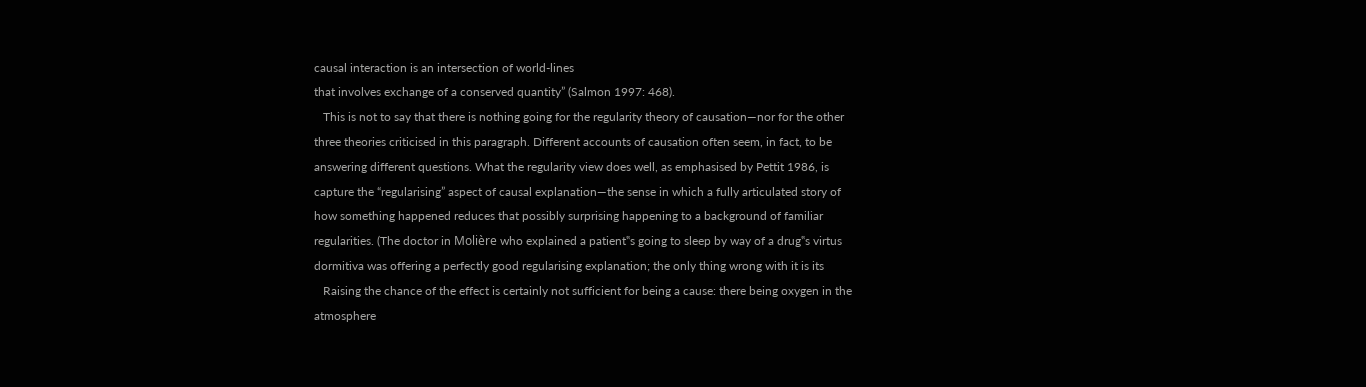causal interaction is an intersection of world-lines
that involves exchange of a conserved quantity” (Salmon 1997: 468).
   This is not to say that there is nothing going for the regularity theory of causation—nor for the other
three theories criticised in this paragraph. Different accounts of causation often seem, in fact, to be
answering different questions. What the regularity view does well, as emphasised by Pettit 1986, is
capture the “regularising” aspect of causal explanation—the sense in which a fully articulated story of
how something happened reduces that possibly surprising happening to a background of familiar
regularities. (The doctor in Molière who explained a patient‟s going to sleep by way of a drug‟s virtus
dormitiva was offering a perfectly good regularising explanation; the only thing wrong with it is its
   Raising the chance of the effect is certainly not sufficient for being a cause: there being oxygen in the
atmosphere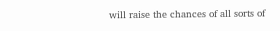will raise the chances of all sorts of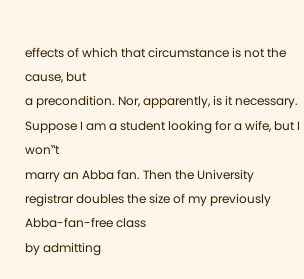effects of which that circumstance is not the cause, but
a precondition. Nor, apparently, is it necessary. Suppose I am a student looking for a wife, but I won‟t
marry an Abba fan. Then the University registrar doubles the size of my previously Abba-fan-free class
by admitting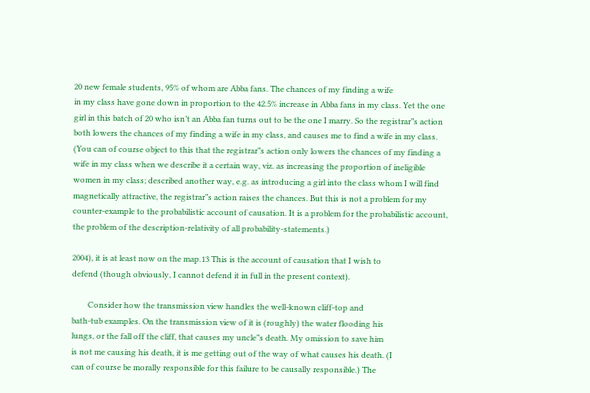20 new female students, 95% of whom are Abba fans. The chances of my finding a wife
in my class have gone down in proportion to the 42.5% increase in Abba fans in my class. Yet the one
girl in this batch of 20 who isn’t an Abba fan turns out to be the one I marry. So the registrar‟s action
both lowers the chances of my finding a wife in my class, and causes me to find a wife in my class.
(You can of course object to this that the registrar‟s action only lowers the chances of my finding a
wife in my class when we describe it a certain way, viz. as increasing the proportion of ineligible
women in my class; described another way, e.g. as introducing a girl into the class whom I will find
magnetically attractive, the registrar‟s action raises the chances. But this is not a problem for my
counter-example to the probabilistic account of causation. It is a problem for the probabilistic account,
the problem of the description-relativity of all probability-statements.)

2004), it is at least now on the map.13 This is the account of causation that I wish to
defend (though obviously, I cannot defend it in full in the present context).

        Consider how the transmission view handles the well-known cliff-top and
bath-tub examples. On the transmission view of it is (roughly) the water flooding his
lungs, or the fall off the cliff, that causes my uncle‟s death. My omission to save him
is not me causing his death, it is me getting out of the way of what causes his death. (I
can of course be morally responsible for this failure to be causally responsible.) The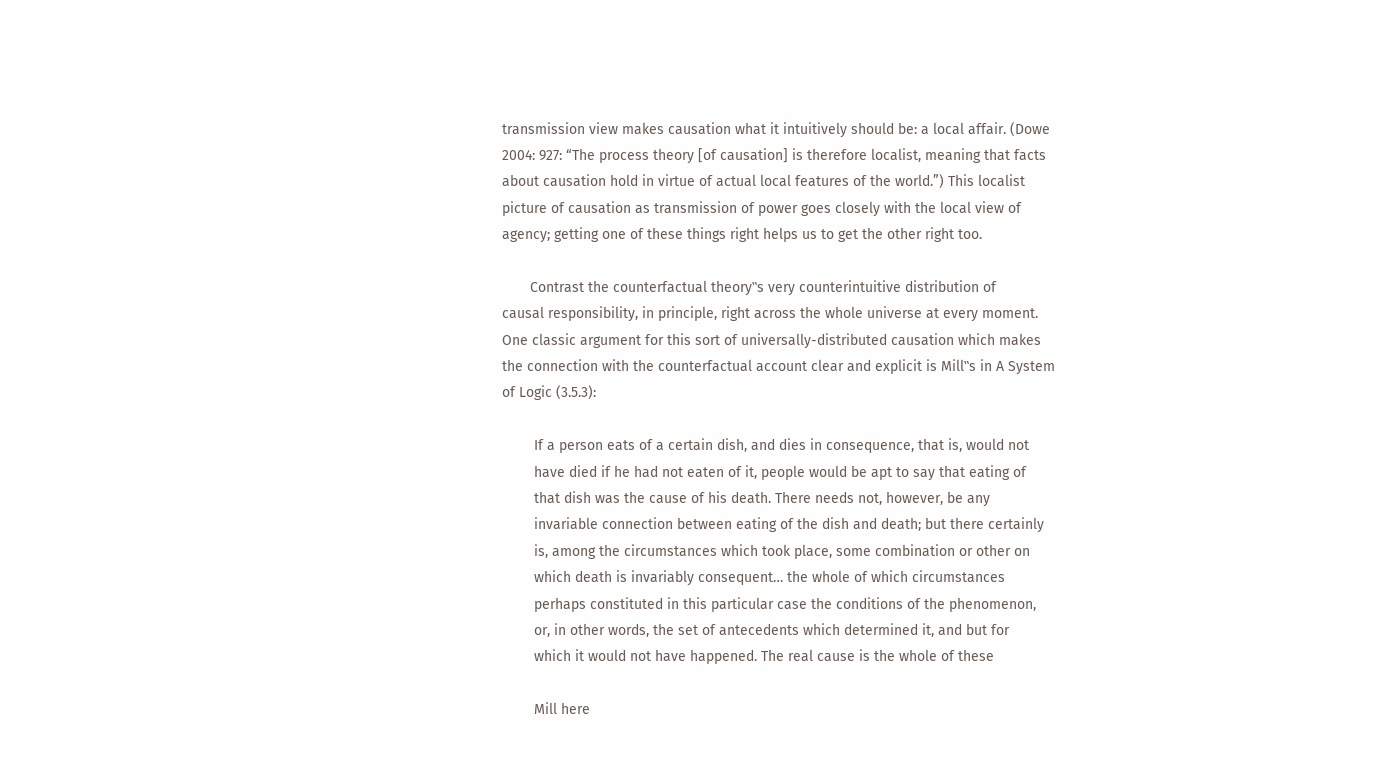transmission view makes causation what it intuitively should be: a local affair. (Dowe
2004: 927: “The process theory [of causation] is therefore localist, meaning that facts
about causation hold in virtue of actual local features of the world.”) This localist
picture of causation as transmission of power goes closely with the local view of
agency; getting one of these things right helps us to get the other right too.

       Contrast the counterfactual theory‟s very counterintuitive distribution of
causal responsibility, in principle, right across the whole universe at every moment.
One classic argument for this sort of universally-distributed causation which makes
the connection with the counterfactual account clear and explicit is Mill‟s in A System
of Logic (3.5.3):

        If a person eats of a certain dish, and dies in consequence, that is, would not
        have died if he had not eaten of it, people would be apt to say that eating of
        that dish was the cause of his death. There needs not, however, be any
        invariable connection between eating of the dish and death; but there certainly
        is, among the circumstances which took place, some combination or other on
        which death is invariably consequent… the whole of which circumstances
        perhaps constituted in this particular case the conditions of the phenomenon,
        or, in other words, the set of antecedents which determined it, and but for
        which it would not have happened. The real cause is the whole of these

        Mill here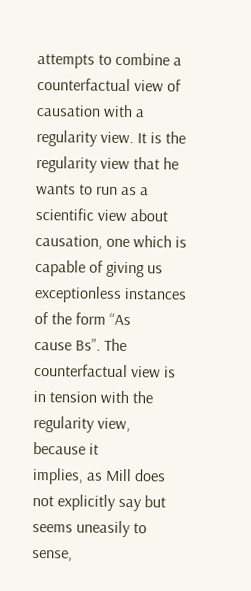attempts to combine a counterfactual view of causation with a
regularity view. It is the regularity view that he wants to run as a scientific view about
causation, one which is capable of giving us exceptionless instances of the form “As
cause Bs”. The counterfactual view is in tension with the regularity view, because it
implies, as Mill does not explicitly say but seems uneasily to sense,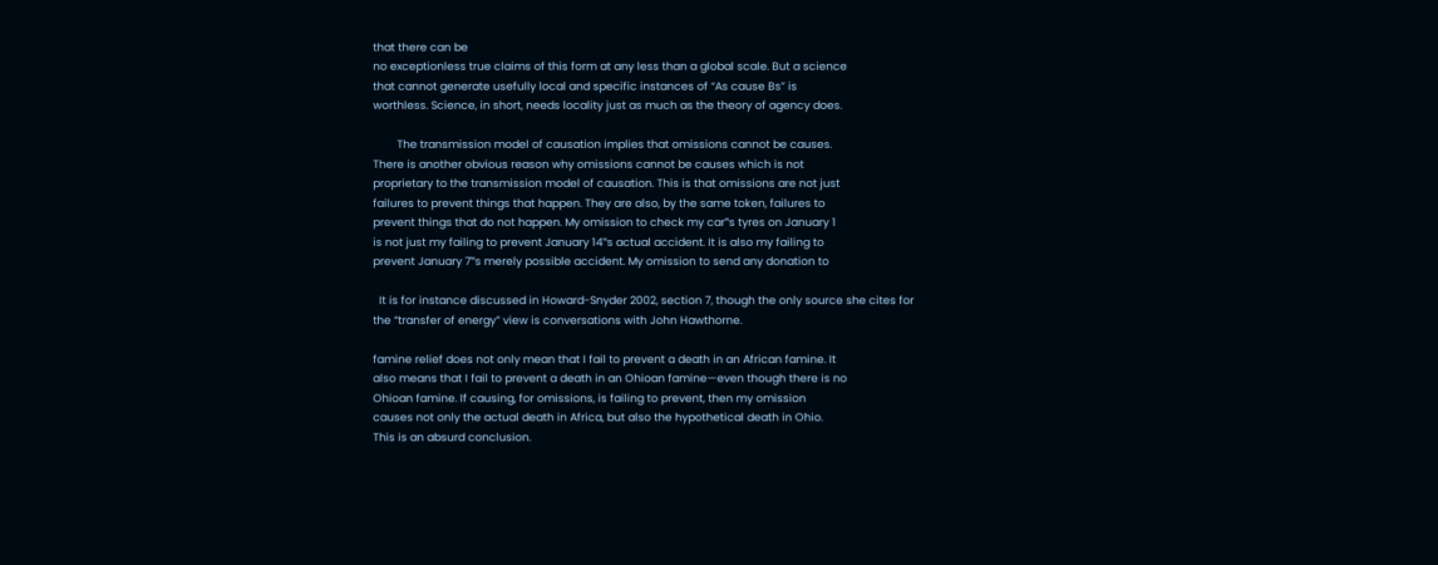that there can be
no exceptionless true claims of this form at any less than a global scale. But a science
that cannot generate usefully local and specific instances of “As cause Bs” is
worthless. Science, in short, needs locality just as much as the theory of agency does.

        The transmission model of causation implies that omissions cannot be causes.
There is another obvious reason why omissions cannot be causes which is not
proprietary to the transmission model of causation. This is that omissions are not just
failures to prevent things that happen. They are also, by the same token, failures to
prevent things that do not happen. My omission to check my car‟s tyres on January 1
is not just my failing to prevent January 14‟s actual accident. It is also my failing to
prevent January 7‟s merely possible accident. My omission to send any donation to

  It is for instance discussed in Howard-Snyder 2002, section 7, though the only source she cites for
the “transfer of energy” view is conversations with John Hawthorne.

famine relief does not only mean that I fail to prevent a death in an African famine. It
also means that I fail to prevent a death in an Ohioan famine—even though there is no
Ohioan famine. If causing, for omissions, is failing to prevent, then my omission
causes not only the actual death in Africa, but also the hypothetical death in Ohio.
This is an absurd conclusion.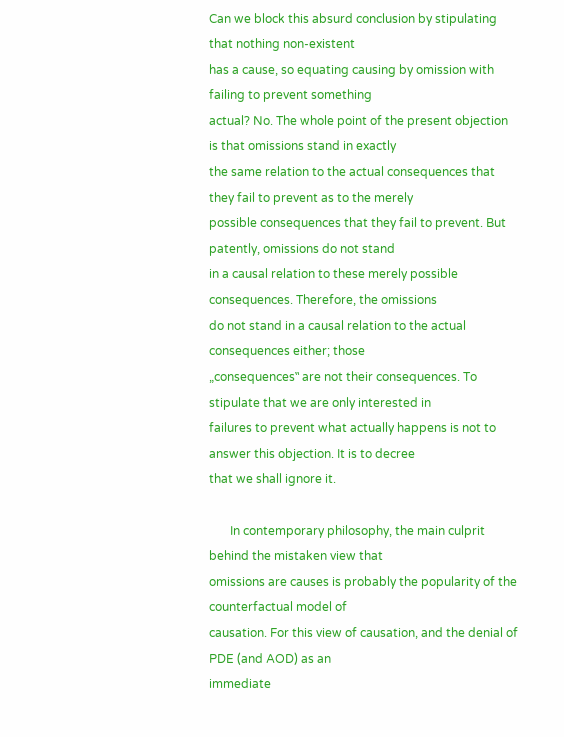Can we block this absurd conclusion by stipulating that nothing non-existent
has a cause, so equating causing by omission with failing to prevent something
actual? No. The whole point of the present objection is that omissions stand in exactly
the same relation to the actual consequences that they fail to prevent as to the merely
possible consequences that they fail to prevent. But patently, omissions do not stand
in a causal relation to these merely possible consequences. Therefore, the omissions
do not stand in a causal relation to the actual consequences either; those
„consequences‟ are not their consequences. To stipulate that we are only interested in
failures to prevent what actually happens is not to answer this objection. It is to decree
that we shall ignore it.

       In contemporary philosophy, the main culprit behind the mistaken view that
omissions are causes is probably the popularity of the counterfactual model of
causation. For this view of causation, and the denial of PDE (and AOD) as an
immediate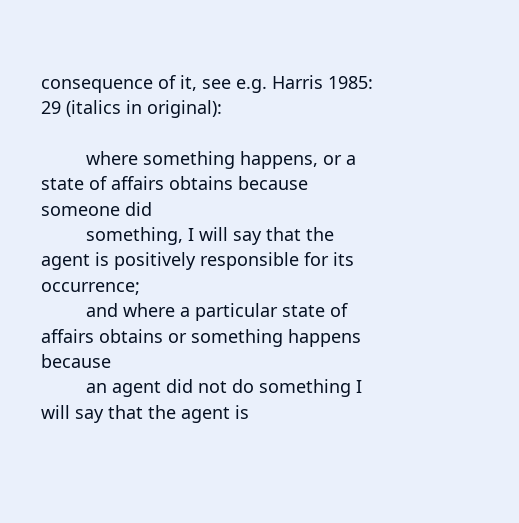consequence of it, see e.g. Harris 1985: 29 (italics in original):

         where something happens, or a state of affairs obtains because someone did
         something, I will say that the agent is positively responsible for its occurrence;
         and where a particular state of affairs obtains or something happens because
         an agent did not do something I will say that the agent is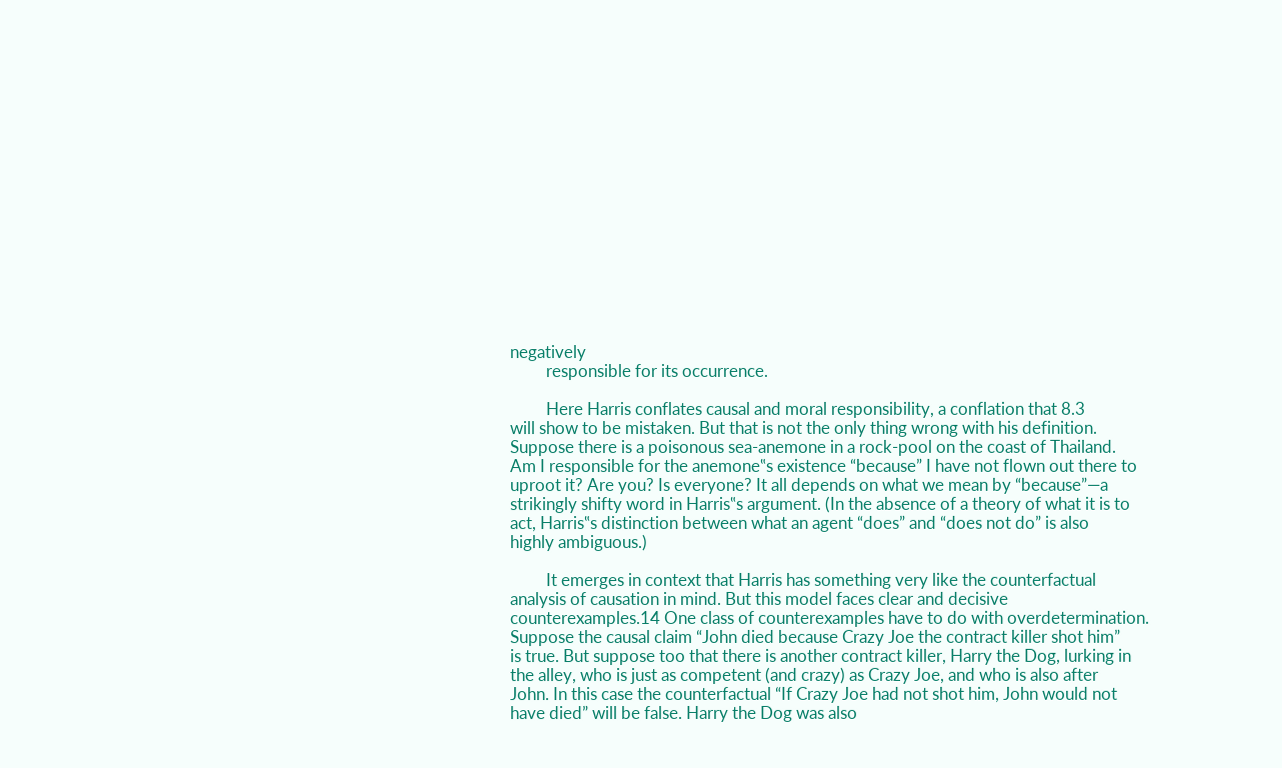negatively
         responsible for its occurrence.

         Here Harris conflates causal and moral responsibility, a conflation that 8.3
will show to be mistaken. But that is not the only thing wrong with his definition.
Suppose there is a poisonous sea-anemone in a rock-pool on the coast of Thailand.
Am I responsible for the anemone‟s existence “because” I have not flown out there to
uproot it? Are you? Is everyone? It all depends on what we mean by “because”—a
strikingly shifty word in Harris‟s argument. (In the absence of a theory of what it is to
act, Harris‟s distinction between what an agent “does” and “does not do” is also
highly ambiguous.)

         It emerges in context that Harris has something very like the counterfactual
analysis of causation in mind. But this model faces clear and decisive
counterexamples.14 One class of counterexamples have to do with overdetermination.
Suppose the causal claim “John died because Crazy Joe the contract killer shot him”
is true. But suppose too that there is another contract killer, Harry the Dog, lurking in
the alley, who is just as competent (and crazy) as Crazy Joe, and who is also after
John. In this case the counterfactual “If Crazy Joe had not shot him, John would not
have died” will be false. Harry the Dog was also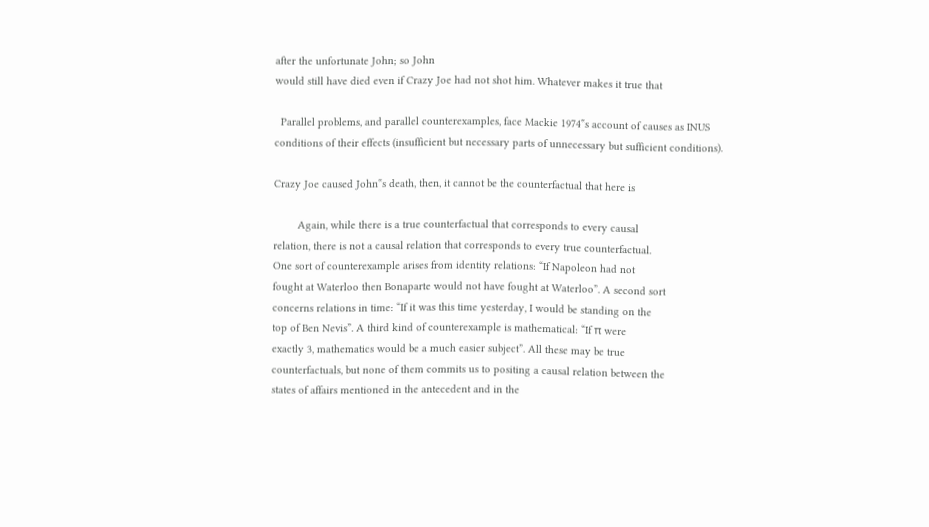after the unfortunate John; so John
would still have died even if Crazy Joe had not shot him. Whatever makes it true that

  Parallel problems, and parallel counterexamples, face Mackie 1974‟s account of causes as INUS
conditions of their effects (insufficient but necessary parts of unnecessary but sufficient conditions).

Crazy Joe caused John‟s death, then, it cannot be the counterfactual that here is

        Again, while there is a true counterfactual that corresponds to every causal
relation, there is not a causal relation that corresponds to every true counterfactual.
One sort of counterexample arises from identity relations: “If Napoleon had not
fought at Waterloo then Bonaparte would not have fought at Waterloo”. A second sort
concerns relations in time: “If it was this time yesterday, I would be standing on the
top of Ben Nevis”. A third kind of counterexample is mathematical: “If π were
exactly 3, mathematics would be a much easier subject”. All these may be true
counterfactuals, but none of them commits us to positing a causal relation between the
states of affairs mentioned in the antecedent and in the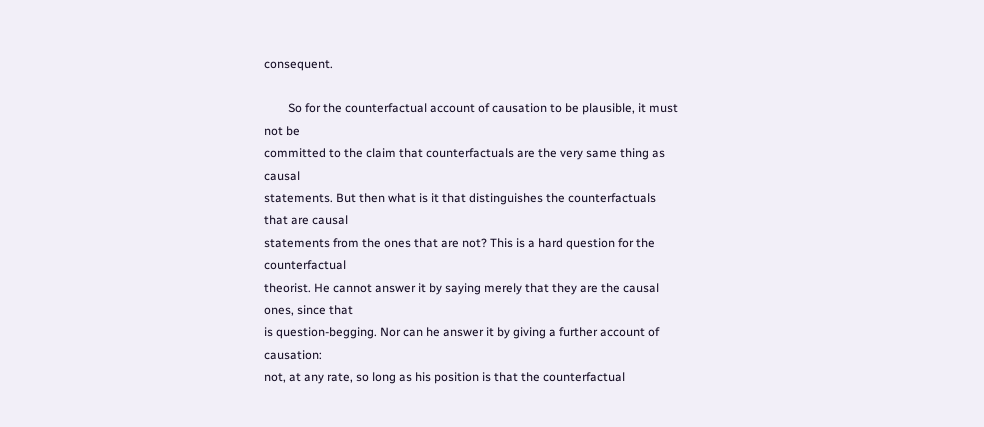consequent.

        So for the counterfactual account of causation to be plausible, it must not be
committed to the claim that counterfactuals are the very same thing as causal
statements. But then what is it that distinguishes the counterfactuals that are causal
statements from the ones that are not? This is a hard question for the counterfactual
theorist. He cannot answer it by saying merely that they are the causal ones, since that
is question-begging. Nor can he answer it by giving a further account of causation:
not, at any rate, so long as his position is that the counterfactual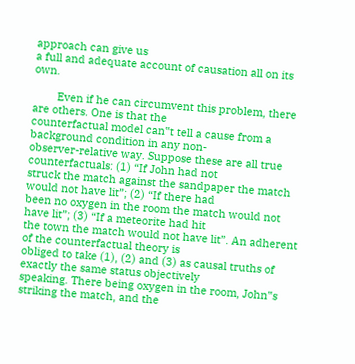approach can give us
a full and adequate account of causation all on its own.

        Even if he can circumvent this problem, there are others. One is that the
counterfactual model can‟t tell a cause from a background condition in any non-
observer-relative way. Suppose these are all true counterfactuals: (1) “If John had not
struck the match against the sandpaper the match would not have lit”; (2) “If there had
been no oxygen in the room the match would not have lit”; (3) “If a meteorite had hit
the town the match would not have lit”. An adherent of the counterfactual theory is
obliged to take (1), (2) and (3) as causal truths of exactly the same status objectively
speaking. There being oxygen in the room, John‟s striking the match, and the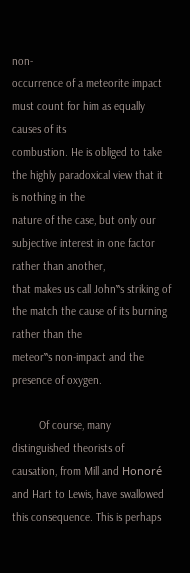non-
occurrence of a meteorite impact must count for him as equally causes of its
combustion. He is obliged to take the highly paradoxical view that it is nothing in the
nature of the case, but only our subjective interest in one factor rather than another,
that makes us call John‟s striking of the match the cause of its burning rather than the
meteor‟s non-impact and the presence of oxygen.

         Of course, many distinguished theorists of causation, from Mill and Honoré
and Hart to Lewis, have swallowed this consequence. This is perhaps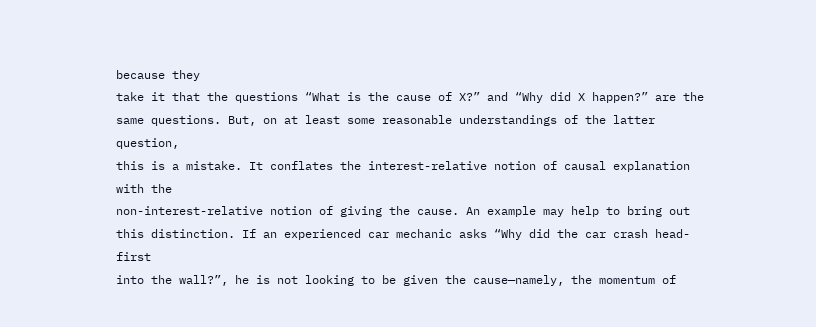because they
take it that the questions “What is the cause of X?” and “Why did X happen?” are the
same questions. But, on at least some reasonable understandings of the latter question,
this is a mistake. It conflates the interest-relative notion of causal explanation with the
non-interest-relative notion of giving the cause. An example may help to bring out
this distinction. If an experienced car mechanic asks “Why did the car crash head-first
into the wall?”, he is not looking to be given the cause—namely, the momentum of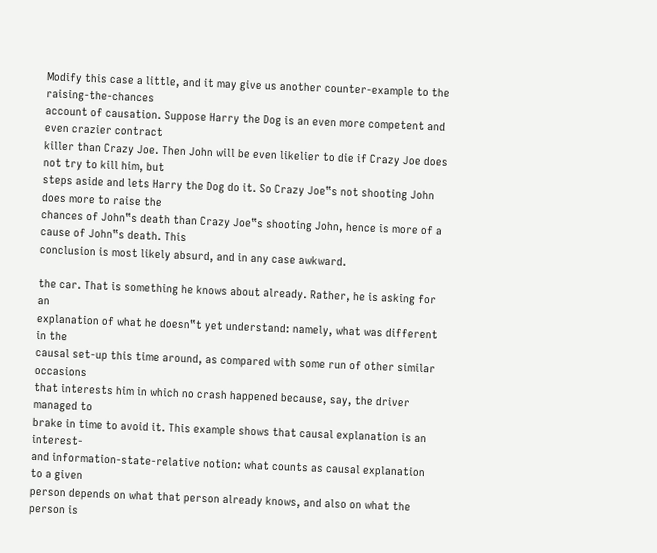Modify this case a little, and it may give us another counter-example to the raising-the-chances
account of causation. Suppose Harry the Dog is an even more competent and even crazier contract
killer than Crazy Joe. Then John will be even likelier to die if Crazy Joe does not try to kill him, but
steps aside and lets Harry the Dog do it. So Crazy Joe‟s not shooting John does more to raise the
chances of John‟s death than Crazy Joe‟s shooting John, hence is more of a cause of John‟s death. This
conclusion is most likely absurd, and in any case awkward.

the car. That is something he knows about already. Rather, he is asking for an
explanation of what he doesn‟t yet understand: namely, what was different in the
causal set-up this time around, as compared with some run of other similar occasions
that interests him in which no crash happened because, say, the driver managed to
brake in time to avoid it. This example shows that causal explanation is an interest-
and information-state-relative notion: what counts as causal explanation to a given
person depends on what that person already knows, and also on what the person is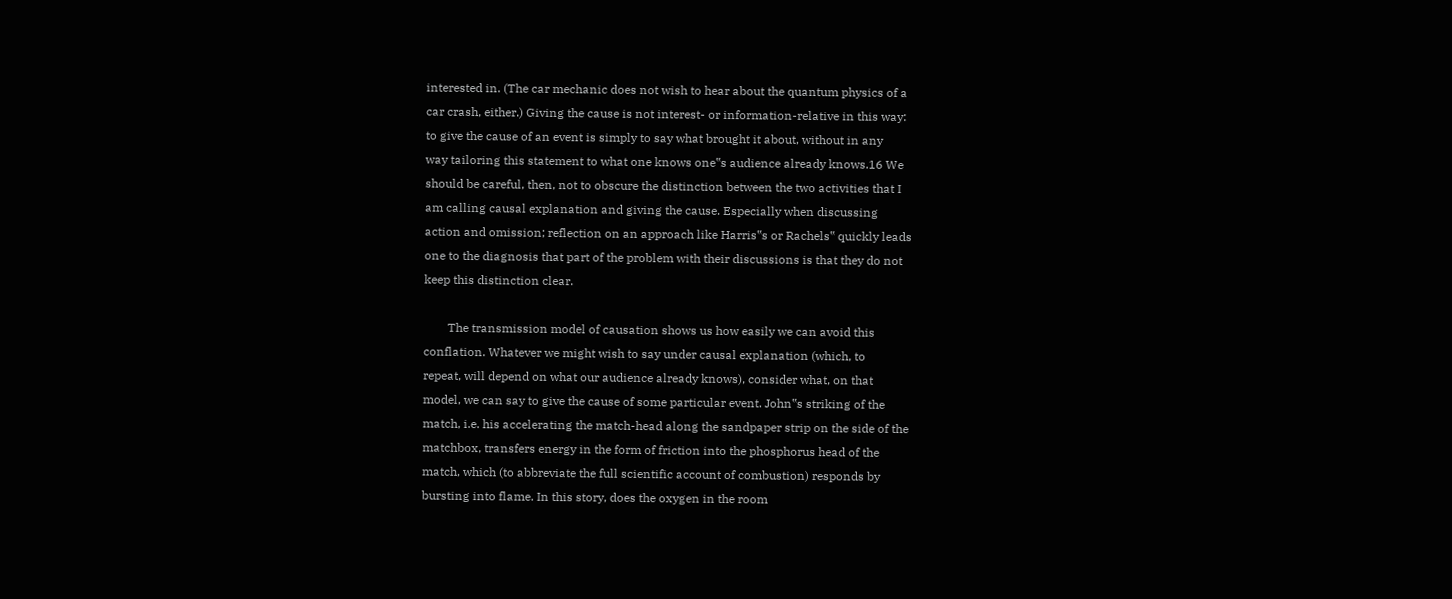interested in. (The car mechanic does not wish to hear about the quantum physics of a
car crash, either.) Giving the cause is not interest- or information-relative in this way:
to give the cause of an event is simply to say what brought it about, without in any
way tailoring this statement to what one knows one‟s audience already knows.16 We
should be careful, then, not to obscure the distinction between the two activities that I
am calling causal explanation and giving the cause. Especially when discussing
action and omission; reflection on an approach like Harris‟s or Rachels‟ quickly leads
one to the diagnosis that part of the problem with their discussions is that they do not
keep this distinction clear.

        The transmission model of causation shows us how easily we can avoid this
conflation. Whatever we might wish to say under causal explanation (which, to
repeat, will depend on what our audience already knows), consider what, on that
model, we can say to give the cause of some particular event. John‟s striking of the
match, i.e. his accelerating the match-head along the sandpaper strip on the side of the
matchbox, transfers energy in the form of friction into the phosphorus head of the
match, which (to abbreviate the full scientific account of combustion) responds by
bursting into flame. In this story, does the oxygen in the room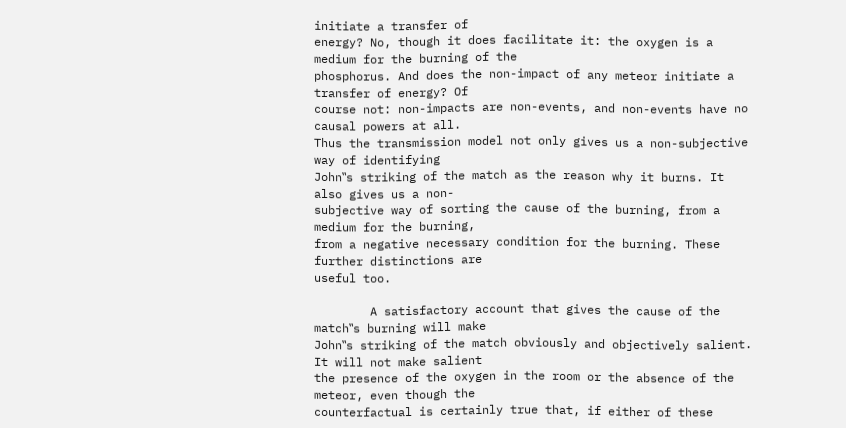initiate a transfer of
energy? No, though it does facilitate it: the oxygen is a medium for the burning of the
phosphorus. And does the non-impact of any meteor initiate a transfer of energy? Of
course not: non-impacts are non-events, and non-events have no causal powers at all.
Thus the transmission model not only gives us a non-subjective way of identifying
John‟s striking of the match as the reason why it burns. It also gives us a non-
subjective way of sorting the cause of the burning, from a medium for the burning,
from a negative necessary condition for the burning. These further distinctions are
useful too.

        A satisfactory account that gives the cause of the match‟s burning will make
John‟s striking of the match obviously and objectively salient. It will not make salient
the presence of the oxygen in the room or the absence of the meteor, even though the
counterfactual is certainly true that, if either of these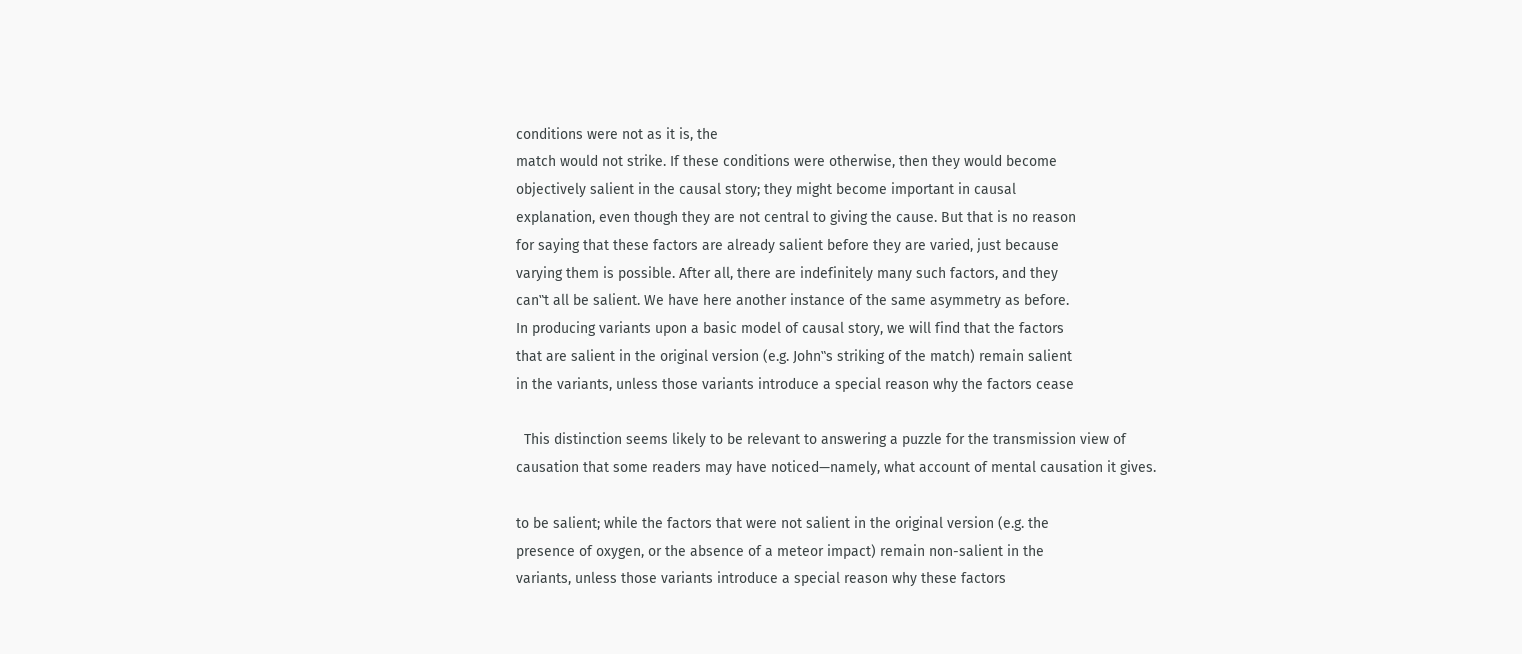conditions were not as it is, the
match would not strike. If these conditions were otherwise, then they would become
objectively salient in the causal story; they might become important in causal
explanation, even though they are not central to giving the cause. But that is no reason
for saying that these factors are already salient before they are varied, just because
varying them is possible. After all, there are indefinitely many such factors, and they
can‟t all be salient. We have here another instance of the same asymmetry as before.
In producing variants upon a basic model of causal story, we will find that the factors
that are salient in the original version (e.g. John‟s striking of the match) remain salient
in the variants, unless those variants introduce a special reason why the factors cease

  This distinction seems likely to be relevant to answering a puzzle for the transmission view of
causation that some readers may have noticed—namely, what account of mental causation it gives.

to be salient; while the factors that were not salient in the original version (e.g. the
presence of oxygen, or the absence of a meteor impact) remain non-salient in the
variants, unless those variants introduce a special reason why these factors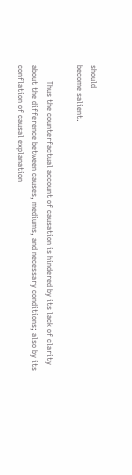should
become salient.

        Thus the counterfactual account of causation is hindered by its lack of clarity
about the difference between causes, mediums, and necessary conditions; also by its
conflation of causal explanation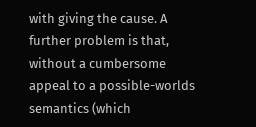with giving the cause. A further problem is that,
without a cumbersome appeal to a possible-worlds semantics (which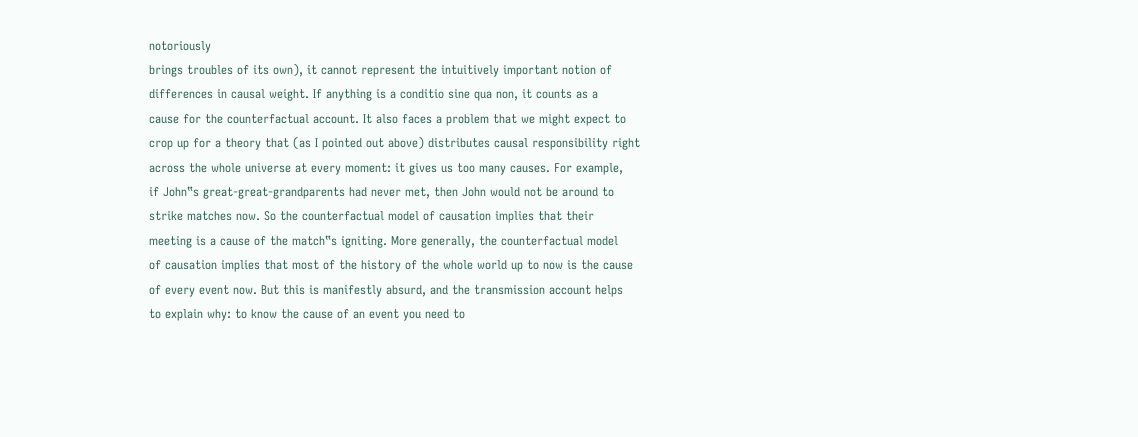notoriously
brings troubles of its own), it cannot represent the intuitively important notion of
differences in causal weight. If anything is a conditio sine qua non, it counts as a
cause for the counterfactual account. It also faces a problem that we might expect to
crop up for a theory that (as I pointed out above) distributes causal responsibility right
across the whole universe at every moment: it gives us too many causes. For example,
if John‟s great-great-grandparents had never met, then John would not be around to
strike matches now. So the counterfactual model of causation implies that their
meeting is a cause of the match‟s igniting. More generally, the counterfactual model
of causation implies that most of the history of the whole world up to now is the cause
of every event now. But this is manifestly absurd, and the transmission account helps
to explain why: to know the cause of an event you need to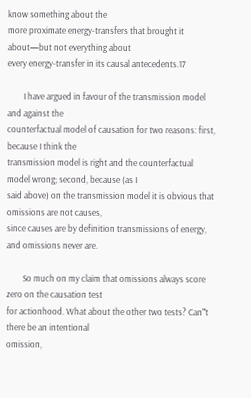know something about the
more proximate energy-transfers that brought it about—but not everything about
every energy-transfer in its causal antecedents.17

        I have argued in favour of the transmission model and against the
counterfactual model of causation for two reasons: first, because I think the
transmission model is right and the counterfactual model wrong; second, because (as I
said above) on the transmission model it is obvious that omissions are not causes,
since causes are by definition transmissions of energy, and omissions never are.

        So much on my claim that omissions always score zero on the causation test
for actionhood. What about the other two tests? Can‟t there be an intentional
omission,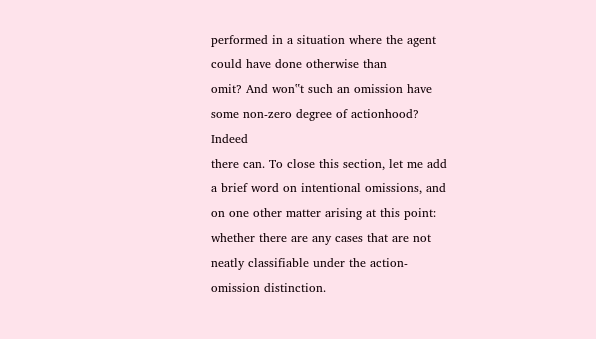performed in a situation where the agent could have done otherwise than
omit? And won‟t such an omission have some non-zero degree of actionhood? Indeed
there can. To close this section, let me add a brief word on intentional omissions, and
on one other matter arising at this point: whether there are any cases that are not
neatly classifiable under the action-omission distinction.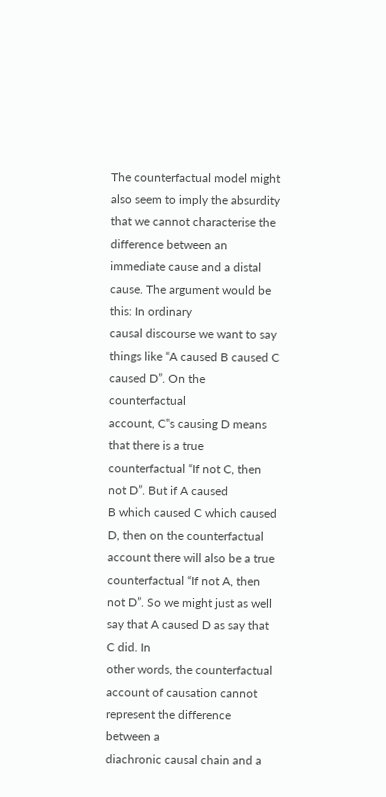The counterfactual model might also seem to imply the absurdity that we cannot characterise the
difference between an immediate cause and a distal cause. The argument would be this: In ordinary
causal discourse we want to say things like “A caused B caused C caused D”. On the counterfactual
account, C‟s causing D means that there is a true counterfactual “If not C, then not D”. But if A caused
B which caused C which caused D, then on the counterfactual account there will also be a true
counterfactual “If not A, then not D”. So we might just as well say that A caused D as say that C did. In
other words, the counterfactual account of causation cannot represent the difference between a
diachronic causal chain and a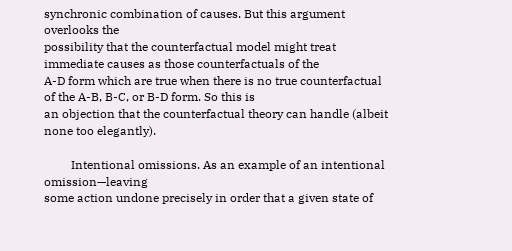synchronic combination of causes. But this argument overlooks the
possibility that the counterfactual model might treat immediate causes as those counterfactuals of the
A-D form which are true when there is no true counterfactual of the A-B, B-C, or B-D form. So this is
an objection that the counterfactual theory can handle (albeit none too elegantly).

         Intentional omissions. As an example of an intentional omission—leaving
some action undone precisely in order that a given state of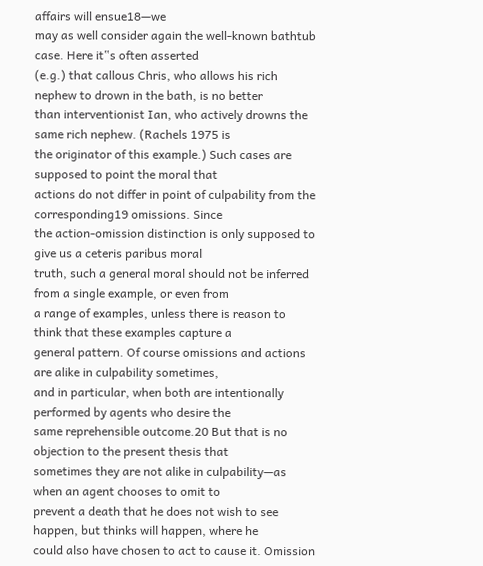affairs will ensue18—we
may as well consider again the well-known bathtub case. Here it‟s often asserted
(e.g.) that callous Chris, who allows his rich nephew to drown in the bath, is no better
than interventionist Ian, who actively drowns the same rich nephew. (Rachels 1975 is
the originator of this example.) Such cases are supposed to point the moral that
actions do not differ in point of culpability from the corresponding19 omissions. Since
the action-omission distinction is only supposed to give us a ceteris paribus moral
truth, such a general moral should not be inferred from a single example, or even from
a range of examples, unless there is reason to think that these examples capture a
general pattern. Of course omissions and actions are alike in culpability sometimes,
and in particular, when both are intentionally performed by agents who desire the
same reprehensible outcome.20 But that is no objection to the present thesis that
sometimes they are not alike in culpability—as when an agent chooses to omit to
prevent a death that he does not wish to see happen, but thinks will happen, where he
could also have chosen to act to cause it. Omission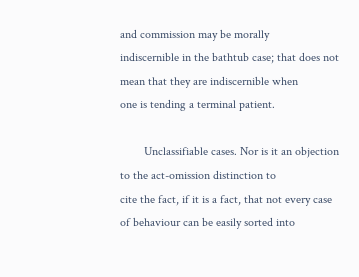and commission may be morally
indiscernible in the bathtub case; that does not mean that they are indiscernible when
one is tending a terminal patient.

        Unclassifiable cases. Nor is it an objection to the act-omission distinction to
cite the fact, if it is a fact, that not every case of behaviour can be easily sorted into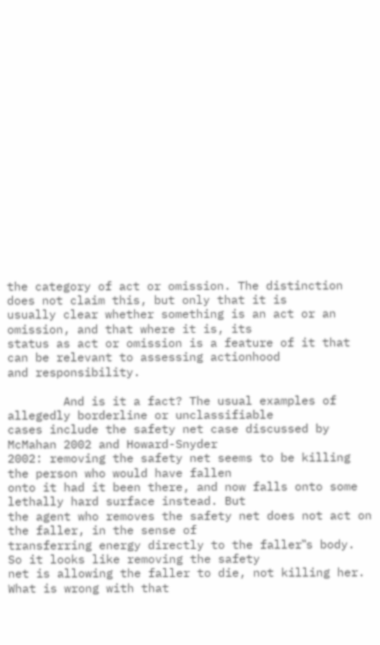the category of act or omission. The distinction does not claim this, but only that it is
usually clear whether something is an act or an omission, and that where it is, its
status as act or omission is a feature of it that can be relevant to assessing actionhood
and responsibility.

        And is it a fact? The usual examples of allegedly borderline or unclassifiable
cases include the safety net case discussed by McMahan 2002 and Howard-Snyder
2002: removing the safety net seems to be killing the person who would have fallen
onto it had it been there, and now falls onto some lethally hard surface instead. But
the agent who removes the safety net does not act on the faller, in the sense of
transferring energy directly to the faller‟s body. So it looks like removing the safety
net is allowing the faller to die, not killing her. What is wrong with that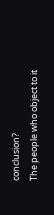conclusion?
The people who object to it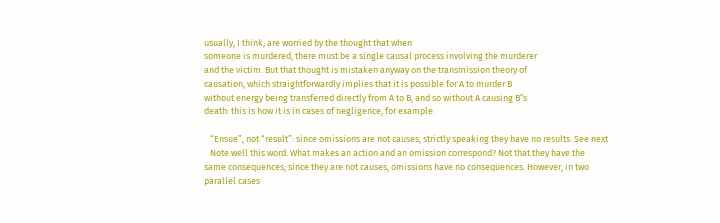usually, I think, are worried by the thought that when
someone is murdered, there must be a single causal process involving the murderer
and the victim. But that thought is mistaken anyway on the transmission theory of
causation, which straightforwardly implies that it is possible for A to murder B
without energy being transferred directly from A to B, and so without A causing B‟s
death: this is how it is in cases of negligence, for example.

   “Ensue”, not “result”: since omissions are not causes, strictly speaking they have no results. See next
   Note well this word. What makes an action and an omission correspond? Not that they have the
same consequences; since they are not causes, omissions have no consequences. However, in two
parallel cases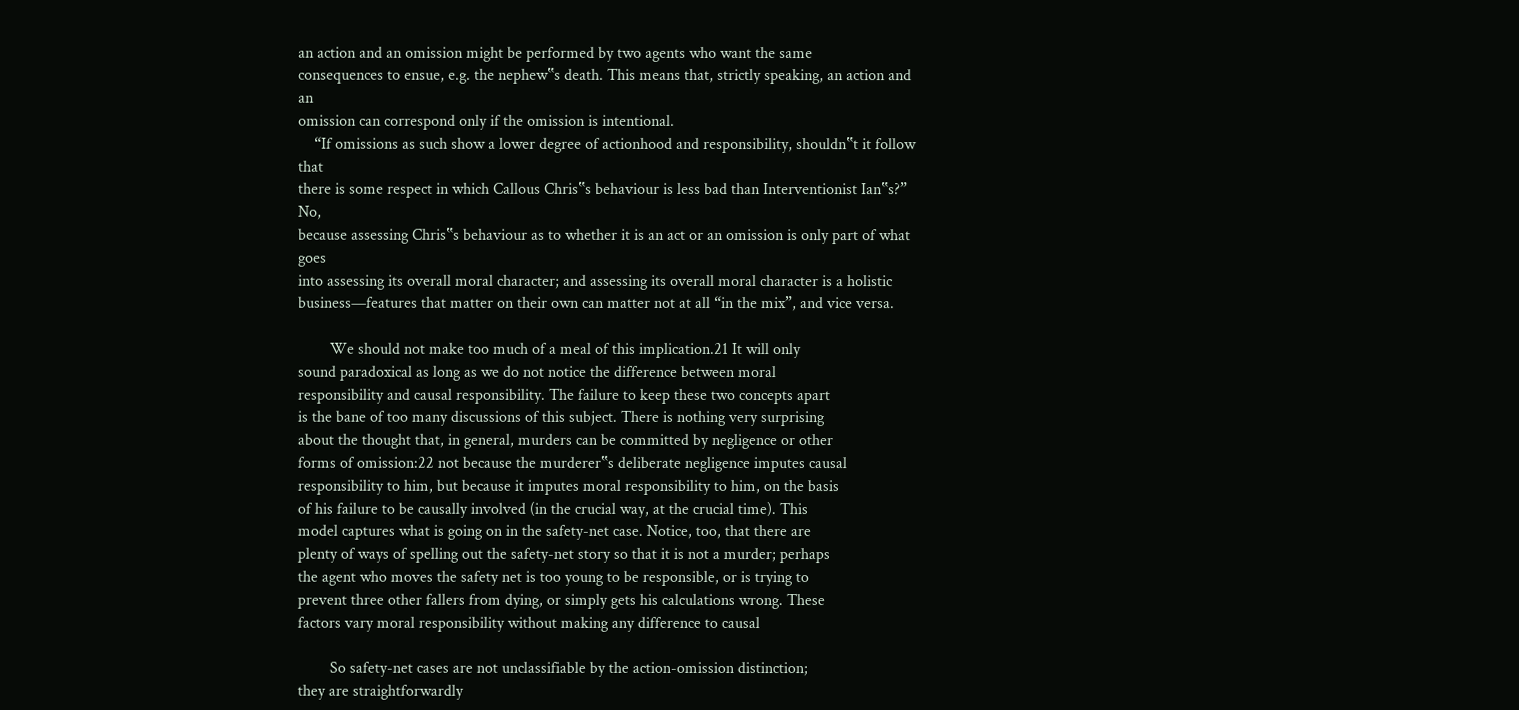an action and an omission might be performed by two agents who want the same
consequences to ensue, e.g. the nephew‟s death. This means that, strictly speaking, an action and an
omission can correspond only if the omission is intentional.
    “If omissions as such show a lower degree of actionhood and responsibility, shouldn‟t it follow that
there is some respect in which Callous Chris‟s behaviour is less bad than Interventionist Ian‟s?” No,
because assessing Chris‟s behaviour as to whether it is an act or an omission is only part of what goes
into assessing its overall moral character; and assessing its overall moral character is a holistic
business—features that matter on their own can matter not at all “in the mix”, and vice versa.

        We should not make too much of a meal of this implication.21 It will only
sound paradoxical as long as we do not notice the difference between moral
responsibility and causal responsibility. The failure to keep these two concepts apart
is the bane of too many discussions of this subject. There is nothing very surprising
about the thought that, in general, murders can be committed by negligence or other
forms of omission:22 not because the murderer‟s deliberate negligence imputes causal
responsibility to him, but because it imputes moral responsibility to him, on the basis
of his failure to be causally involved (in the crucial way, at the crucial time). This
model captures what is going on in the safety-net case. Notice, too, that there are
plenty of ways of spelling out the safety-net story so that it is not a murder; perhaps
the agent who moves the safety net is too young to be responsible, or is trying to
prevent three other fallers from dying, or simply gets his calculations wrong. These
factors vary moral responsibility without making any difference to causal

        So safety-net cases are not unclassifiable by the action-omission distinction;
they are straightforwardly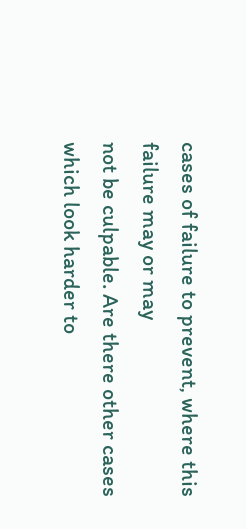cases of failure to prevent, where this failure may or may
not be culpable. Are there other cases which look harder to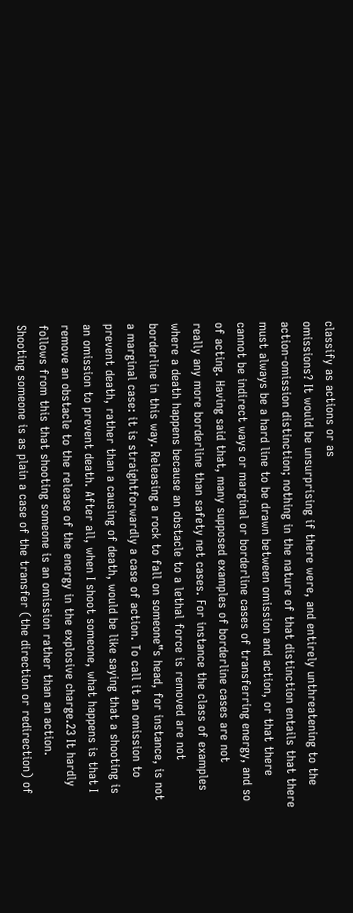classify as actions or as
omissions? It would be unsurprising if there were, and entirely unthreatening to the
action-omission distinction; nothing in the nature of that distinction entails that there
must always be a hard line to be drawn between omission and action, or that there
cannot be indirect ways or marginal or borderline cases of transferring energy, and so
of acting. Having said that, many supposed examples of borderline cases are not
really any more borderline than safety net cases. For instance the class of examples
where a death happens because an obstacle to a lethal force is removed are not
borderline in this way. Releasing a rock to fall on someone‟s head, for instance, is not
a marginal case: it is straightforwardly a case of action. To call it an omission to
prevent death, rather than a causing of death, would be like saying that a shooting is
an omission to prevent death. After all, when I shoot someone, what happens is that I
remove an obstacle to the release of the energy in the explosive charge.23 It hardly
follows from this that shooting someone is an omission rather than an action.
Shooting someone is as plain a case of the transfer (the direction or redirection) of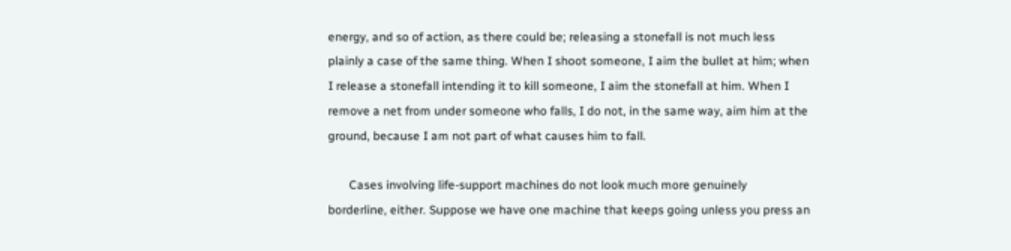energy, and so of action, as there could be; releasing a stonefall is not much less
plainly a case of the same thing. When I shoot someone, I aim the bullet at him; when
I release a stonefall intending it to kill someone, I aim the stonefall at him. When I
remove a net from under someone who falls, I do not, in the same way, aim him at the
ground, because I am not part of what causes him to fall.

       Cases involving life-support machines do not look much more genuinely
borderline, either. Suppose we have one machine that keeps going unless you press an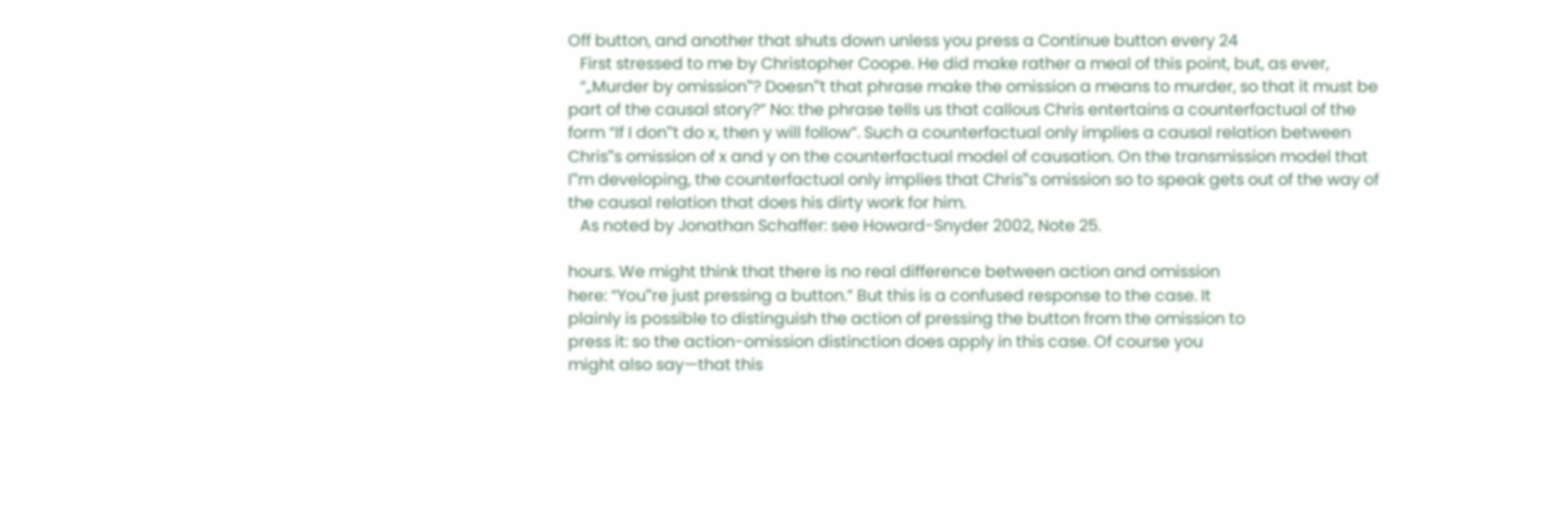Off button, and another that shuts down unless you press a Continue button every 24
   First stressed to me by Christopher Coope. He did make rather a meal of this point, but, as ever,
   “„Murder by omission‟? Doesn‟t that phrase make the omission a means to murder, so that it must be
part of the causal story?” No: the phrase tells us that callous Chris entertains a counterfactual of the
form “If I don‟t do x, then y will follow”. Such a counterfactual only implies a causal relation between
Chris‟s omission of x and y on the counterfactual model of causation. On the transmission model that
I‟m developing, the counterfactual only implies that Chris‟s omission so to speak gets out of the way of
the causal relation that does his dirty work for him.
   As noted by Jonathan Schaffer: see Howard-Snyder 2002, Note 25.

hours. We might think that there is no real difference between action and omission
here: “You‟re just pressing a button.” But this is a confused response to the case. It
plainly is possible to distinguish the action of pressing the button from the omission to
press it: so the action-omission distinction does apply in this case. Of course you
might also say—that this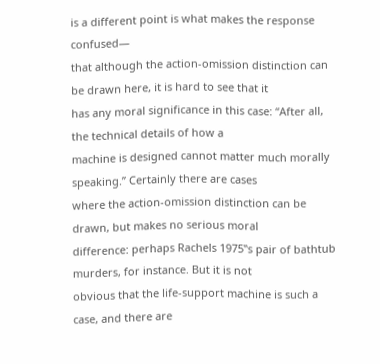is a different point is what makes the response confused—
that although the action-omission distinction can be drawn here, it is hard to see that it
has any moral significance in this case: “After all, the technical details of how a
machine is designed cannot matter much morally speaking.” Certainly there are cases
where the action-omission distinction can be drawn, but makes no serious moral
difference: perhaps Rachels 1975‟s pair of bathtub murders, for instance. But it is not
obvious that the life-support machine is such a case, and there are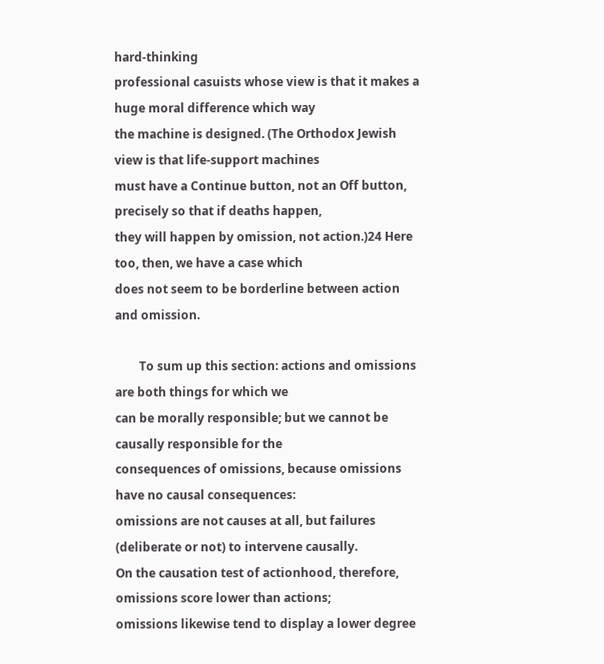hard-thinking
professional casuists whose view is that it makes a huge moral difference which way
the machine is designed. (The Orthodox Jewish view is that life-support machines
must have a Continue button, not an Off button, precisely so that if deaths happen,
they will happen by omission, not action.)24 Here too, then, we have a case which
does not seem to be borderline between action and omission.

        To sum up this section: actions and omissions are both things for which we
can be morally responsible; but we cannot be causally responsible for the
consequences of omissions, because omissions have no causal consequences:
omissions are not causes at all, but failures (deliberate or not) to intervene causally.
On the causation test of actionhood, therefore, omissions score lower than actions;
omissions likewise tend to display a lower degree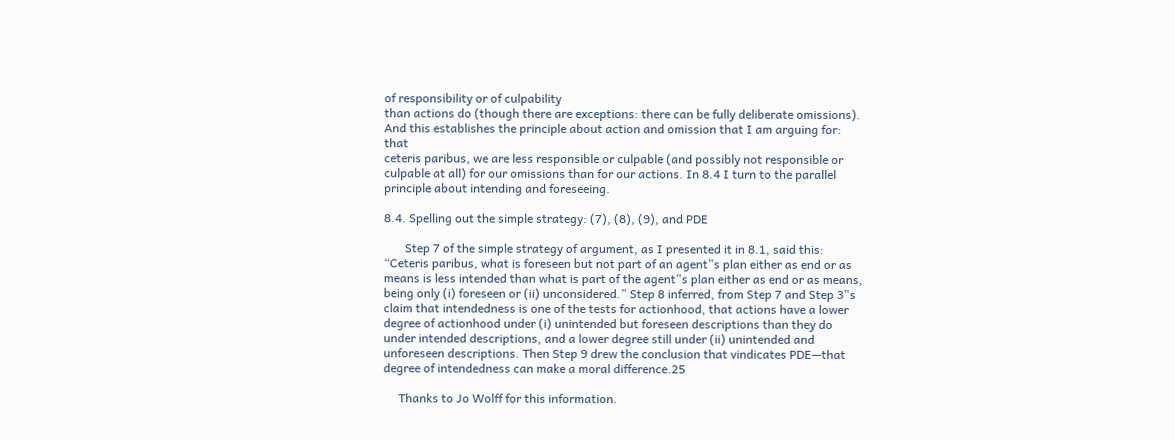of responsibility or of culpability
than actions do (though there are exceptions: there can be fully deliberate omissions).
And this establishes the principle about action and omission that I am arguing for: that
ceteris paribus, we are less responsible or culpable (and possibly not responsible or
culpable at all) for our omissions than for our actions. In 8.4 I turn to the parallel
principle about intending and foreseeing.

8.4. Spelling out the simple strategy: (7), (8), (9), and PDE

       Step 7 of the simple strategy of argument, as I presented it in 8.1, said this:
“Ceteris paribus, what is foreseen but not part of an agent‟s plan either as end or as
means is less intended than what is part of the agent‟s plan either as end or as means,
being only (i) foreseen or (ii) unconsidered.” Step 8 inferred, from Step 7 and Step 3‟s
claim that intendedness is one of the tests for actionhood, that actions have a lower
degree of actionhood under (i) unintended but foreseen descriptions than they do
under intended descriptions, and a lower degree still under (ii) unintended and
unforeseen descriptions. Then Step 9 drew the conclusion that vindicates PDE—that
degree of intendedness can make a moral difference.25

     Thanks to Jo Wolff for this information.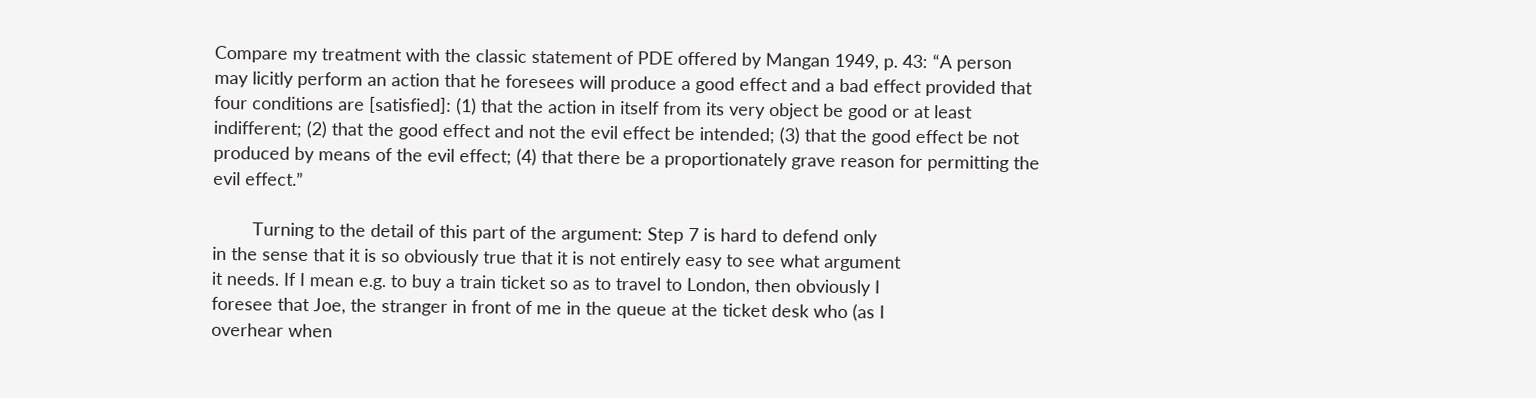Compare my treatment with the classic statement of PDE offered by Mangan 1949, p. 43: “A person
may licitly perform an action that he foresees will produce a good effect and a bad effect provided that
four conditions are [satisfied]: (1) that the action in itself from its very object be good or at least
indifferent; (2) that the good effect and not the evil effect be intended; (3) that the good effect be not
produced by means of the evil effect; (4) that there be a proportionately grave reason for permitting the
evil effect.”

        Turning to the detail of this part of the argument: Step 7 is hard to defend only
in the sense that it is so obviously true that it is not entirely easy to see what argument
it needs. If I mean e.g. to buy a train ticket so as to travel to London, then obviously I
foresee that Joe, the stranger in front of me in the queue at the ticket desk who (as I
overhear when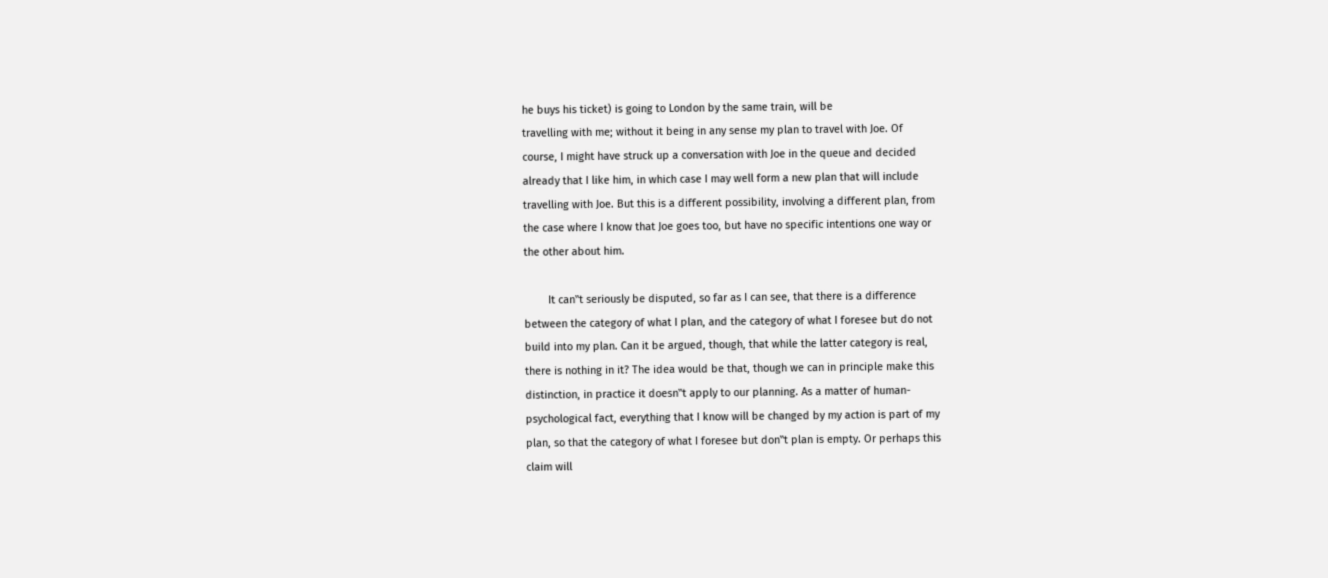he buys his ticket) is going to London by the same train, will be
travelling with me; without it being in any sense my plan to travel with Joe. Of
course, I might have struck up a conversation with Joe in the queue and decided
already that I like him, in which case I may well form a new plan that will include
travelling with Joe. But this is a different possibility, involving a different plan, from
the case where I know that Joe goes too, but have no specific intentions one way or
the other about him.

        It can‟t seriously be disputed, so far as I can see, that there is a difference
between the category of what I plan, and the category of what I foresee but do not
build into my plan. Can it be argued, though, that while the latter category is real,
there is nothing in it? The idea would be that, though we can in principle make this
distinction, in practice it doesn‟t apply to our planning. As a matter of human-
psychological fact, everything that I know will be changed by my action is part of my
plan, so that the category of what I foresee but don‟t plan is empty. Or perhaps this
claim will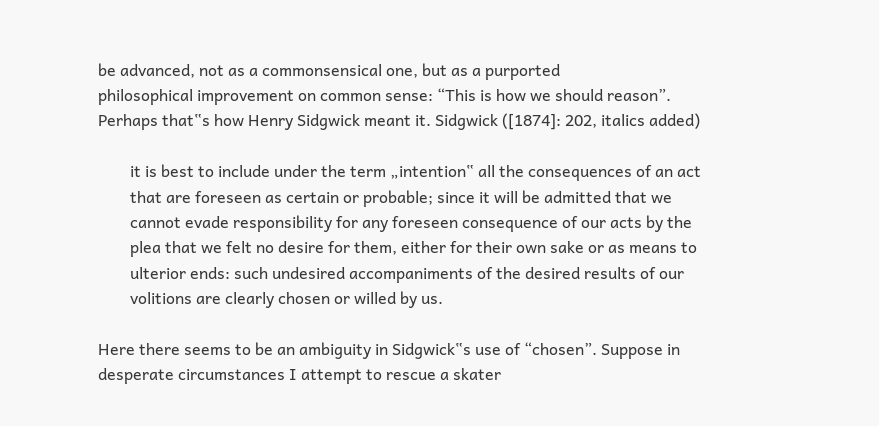be advanced, not as a commonsensical one, but as a purported
philosophical improvement on common sense: “This is how we should reason”.
Perhaps that‟s how Henry Sidgwick meant it. Sidgwick ([1874]: 202, italics added)

        it is best to include under the term „intention‟ all the consequences of an act
        that are foreseen as certain or probable; since it will be admitted that we
        cannot evade responsibility for any foreseen consequence of our acts by the
        plea that we felt no desire for them, either for their own sake or as means to
        ulterior ends: such undesired accompaniments of the desired results of our
        volitions are clearly chosen or willed by us.

Here there seems to be an ambiguity in Sidgwick‟s use of “chosen”. Suppose in
desperate circumstances I attempt to rescue a skater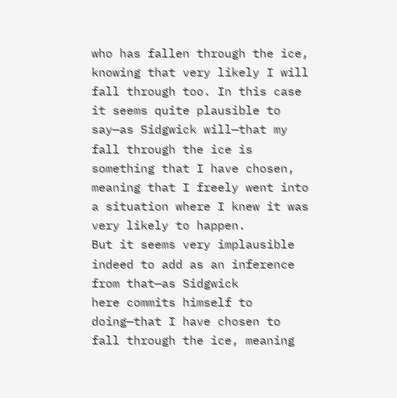who has fallen through the ice,
knowing that very likely I will fall through too. In this case it seems quite plausible to
say—as Sidgwick will—that my fall through the ice is something that I have chosen,
meaning that I freely went into a situation where I knew it was very likely to happen.
But it seems very implausible indeed to add as an inference from that—as Sidgwick
here commits himself to doing—that I have chosen to fall through the ice, meaning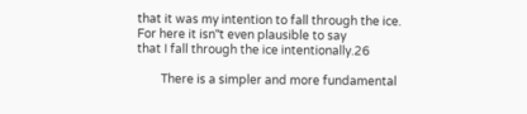that it was my intention to fall through the ice. For here it isn‟t even plausible to say
that I fall through the ice intentionally.26

        There is a simpler and more fundamental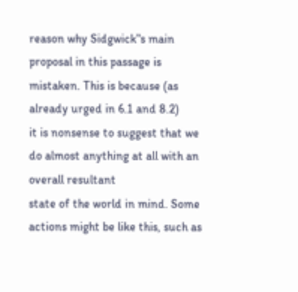reason why Sidgwick‟s main
proposal in this passage is mistaken. This is because (as already urged in 6.1 and 8.2)
it is nonsense to suggest that we do almost anything at all with an overall resultant
state of the world in mind. Some actions might be like this, such as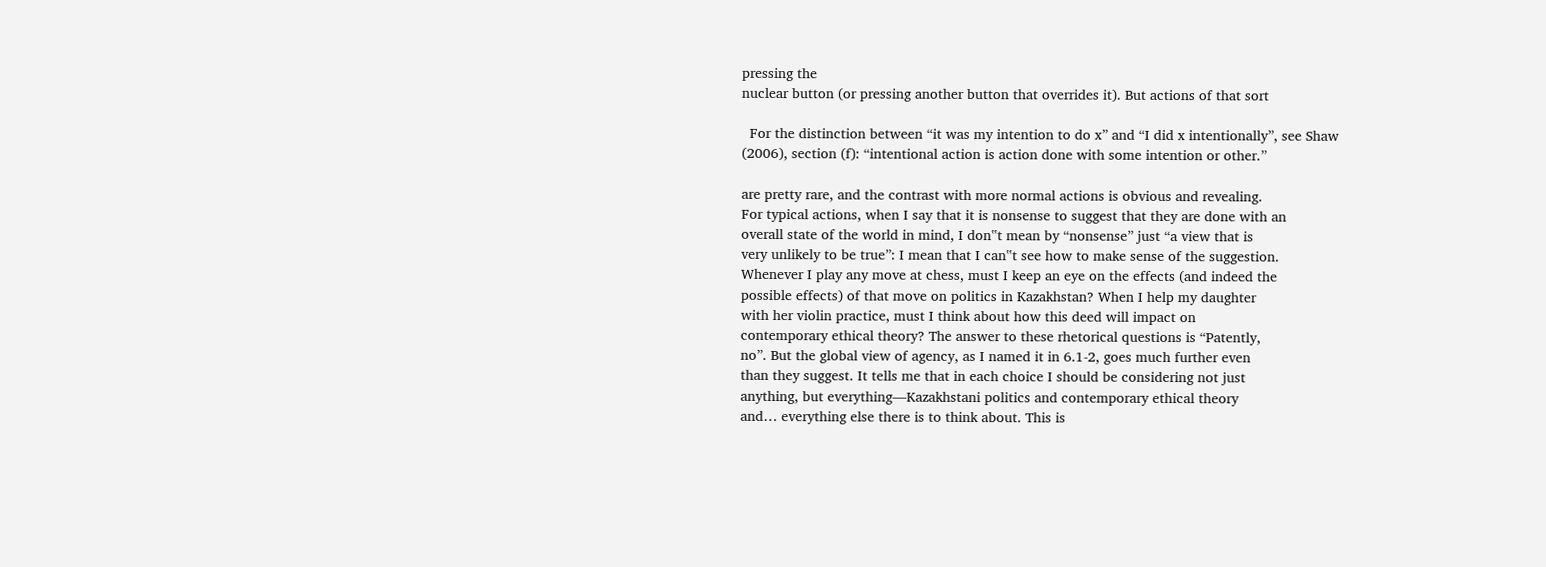pressing the
nuclear button (or pressing another button that overrides it). But actions of that sort

  For the distinction between “it was my intention to do x” and “I did x intentionally”, see Shaw
(2006), section (f): “intentional action is action done with some intention or other.”

are pretty rare, and the contrast with more normal actions is obvious and revealing.
For typical actions, when I say that it is nonsense to suggest that they are done with an
overall state of the world in mind, I don‟t mean by “nonsense” just “a view that is
very unlikely to be true”: I mean that I can‟t see how to make sense of the suggestion.
Whenever I play any move at chess, must I keep an eye on the effects (and indeed the
possible effects) of that move on politics in Kazakhstan? When I help my daughter
with her violin practice, must I think about how this deed will impact on
contemporary ethical theory? The answer to these rhetorical questions is “Patently,
no”. But the global view of agency, as I named it in 6.1-2, goes much further even
than they suggest. It tells me that in each choice I should be considering not just
anything, but everything—Kazakhstani politics and contemporary ethical theory
and… everything else there is to think about. This is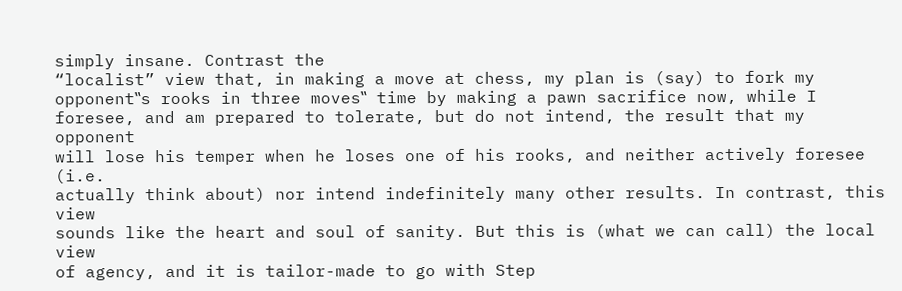simply insane. Contrast the
“localist” view that, in making a move at chess, my plan is (say) to fork my
opponent‟s rooks in three moves‟ time by making a pawn sacrifice now, while I
foresee, and am prepared to tolerate, but do not intend, the result that my opponent
will lose his temper when he loses one of his rooks, and neither actively foresee (i.e.
actually think about) nor intend indefinitely many other results. In contrast, this view
sounds like the heart and soul of sanity. But this is (what we can call) the local view
of agency, and it is tailor-made to go with Step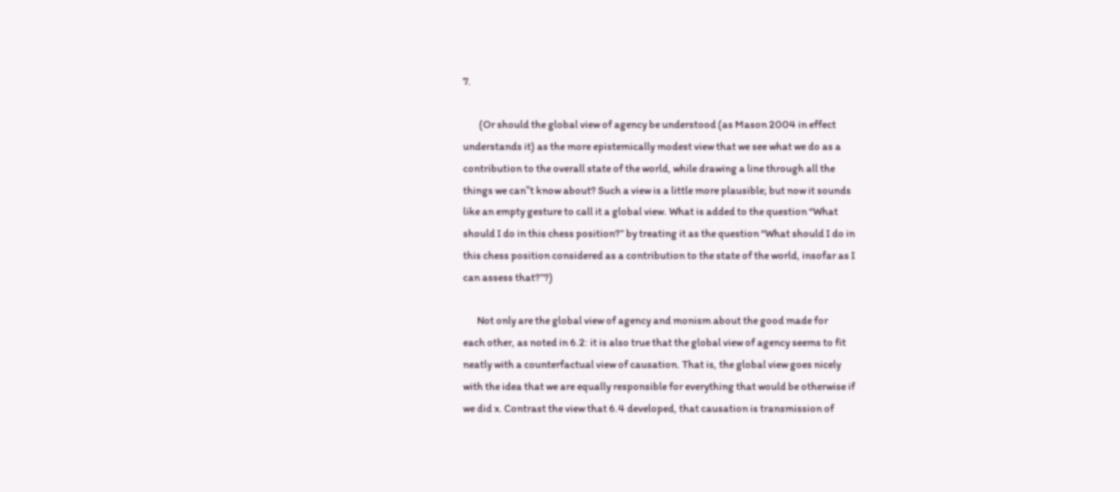7.

        (Or should the global view of agency be understood (as Mason 2004 in effect
understands it) as the more epistemically modest view that we see what we do as a
contribution to the overall state of the world, while drawing a line through all the
things we can‟t know about? Such a view is a little more plausible; but now it sounds
like an empty gesture to call it a global view. What is added to the question “What
should I do in this chess position?” by treating it as the question “What should I do in
this chess position considered as a contribution to the state of the world, insofar as I
can assess that?”?)

       Not only are the global view of agency and monism about the good made for
each other, as noted in 6.2: it is also true that the global view of agency seems to fit
neatly with a counterfactual view of causation. That is, the global view goes nicely
with the idea that we are equally responsible for everything that would be otherwise if
we did x. Contrast the view that 6.4 developed, that causation is transmission of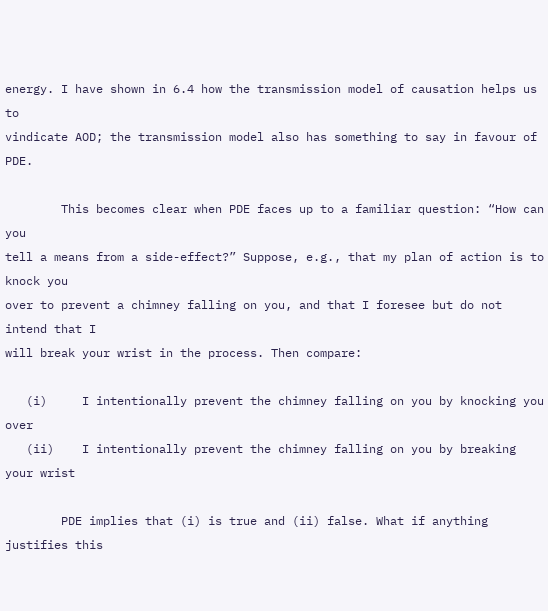energy. I have shown in 6.4 how the transmission model of causation helps us to
vindicate AOD; the transmission model also has something to say in favour of PDE.

        This becomes clear when PDE faces up to a familiar question: “How can you
tell a means from a side-effect?” Suppose, e.g., that my plan of action is to knock you
over to prevent a chimney falling on you, and that I foresee but do not intend that I
will break your wrist in the process. Then compare:

   (i)     I intentionally prevent the chimney falling on you by knocking you over
   (ii)    I intentionally prevent the chimney falling on you by breaking your wrist

        PDE implies that (i) is true and (ii) false. What if anything justifies this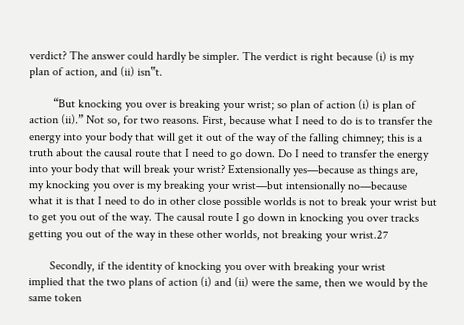verdict? The answer could hardly be simpler. The verdict is right because (i) is my
plan of action, and (ii) isn‟t.

        “But knocking you over is breaking your wrist; so plan of action (i) is plan of
action (ii).” Not so, for two reasons. First, because what I need to do is to transfer the
energy into your body that will get it out of the way of the falling chimney; this is a
truth about the causal route that I need to go down. Do I need to transfer the energy
into your body that will break your wrist? Extensionally yes—because as things are,
my knocking you over is my breaking your wrist—but intensionally no—because
what it is that I need to do in other close possible worlds is not to break your wrist but
to get you out of the way. The causal route I go down in knocking you over tracks
getting you out of the way in these other worlds, not breaking your wrist.27

       Secondly, if the identity of knocking you over with breaking your wrist
implied that the two plans of action (i) and (ii) were the same, then we would by the
same token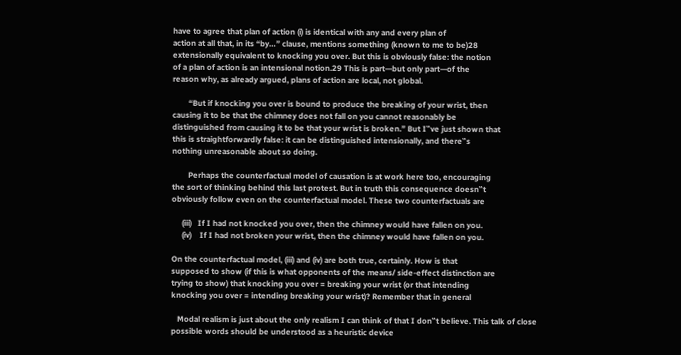have to agree that plan of action (i) is identical with any and every plan of
action at all that, in its “by…” clause, mentions something (known to me to be)28
extensionally equivalent to knocking you over. But this is obviously false: the notion
of a plan of action is an intensional notion.29 This is part—but only part—of the
reason why, as already argued, plans of action are local, not global.

        “But if knocking you over is bound to produce the breaking of your wrist, then
causing it to be that the chimney does not fall on you cannot reasonably be
distinguished from causing it to be that your wrist is broken.” But I‟ve just shown that
this is straightforwardly false: it can be distinguished intensionally, and there‟s
nothing unreasonable about so doing.

        Perhaps the counterfactual model of causation is at work here too, encouraging
the sort of thinking behind this last protest. But in truth this consequence doesn‟t
obviously follow even on the counterfactual model. These two counterfactuals are

     (iii)   If I had not knocked you over, then the chimney would have fallen on you.
     (iv)    If I had not broken your wrist, then the chimney would have fallen on you.

On the counterfactual model, (iii) and (iv) are both true, certainly. How is that
supposed to show (if this is what opponents of the means/ side-effect distinction are
trying to show) that knocking you over = breaking your wrist (or that intending
knocking you over = intending breaking your wrist)? Remember that in general

   Modal realism is just about the only realism I can think of that I don‟t believe. This talk of close
possible words should be understood as a heuristic device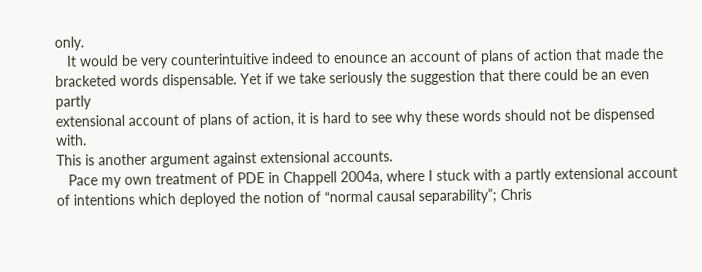only.
   It would be very counterintuitive indeed to enounce an account of plans of action that made the
bracketed words dispensable. Yet if we take seriously the suggestion that there could be an even partly
extensional account of plans of action, it is hard to see why these words should not be dispensed with.
This is another argument against extensional accounts.
   Pace my own treatment of PDE in Chappell 2004a, where I stuck with a partly extensional account
of intentions which deployed the notion of “normal causal separability”; Chris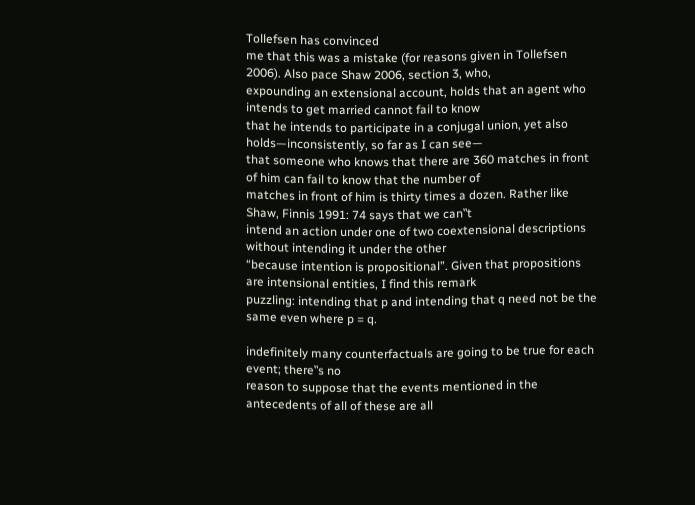Tollefsen has convinced
me that this was a mistake (for reasons given in Tollefsen 2006). Also pace Shaw 2006, section 3, who,
expounding an extensional account, holds that an agent who intends to get married cannot fail to know
that he intends to participate in a conjugal union, yet also holds—inconsistently, so far as I can see—
that someone who knows that there are 360 matches in front of him can fail to know that the number of
matches in front of him is thirty times a dozen. Rather like Shaw, Finnis 1991: 74 says that we can‟t
intend an action under one of two coextensional descriptions without intending it under the other
“because intention is propositional”. Given that propositions are intensional entities, I find this remark
puzzling: intending that p and intending that q need not be the same even where p = q.

indefinitely many counterfactuals are going to be true for each event; there‟s no
reason to suppose that the events mentioned in the antecedents of all of these are all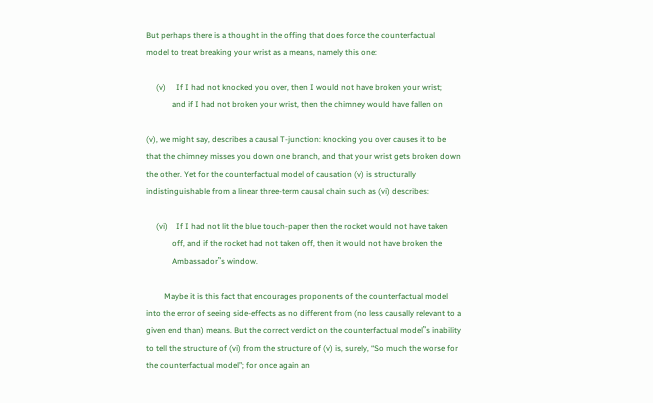But perhaps there is a thought in the offing that does force the counterfactual
model to treat breaking your wrist as a means, namely this one:

     (v)     If I had not knocked you over, then I would not have broken your wrist;
             and if I had not broken your wrist, then the chimney would have fallen on

(v), we might say, describes a causal T-junction: knocking you over causes it to be
that the chimney misses you down one branch, and that your wrist gets broken down
the other. Yet for the counterfactual model of causation (v) is structurally
indistinguishable from a linear three-term causal chain such as (vi) describes:

     (vi)    If I had not lit the blue touch-paper then the rocket would not have taken
             off, and if the rocket had not taken off, then it would not have broken the
             Ambassador‟s window.

         Maybe it is this fact that encourages proponents of the counterfactual model
into the error of seeing side-effects as no different from (no less causally relevant to a
given end than) means. But the correct verdict on the counterfactual model‟s inability
to tell the structure of (vi) from the structure of (v) is, surely, “So much the worse for
the counterfactual model”; for once again an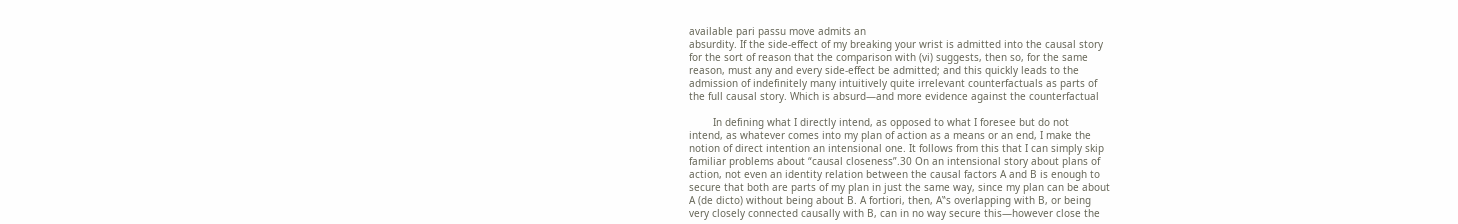available pari passu move admits an
absurdity. If the side-effect of my breaking your wrist is admitted into the causal story
for the sort of reason that the comparison with (vi) suggests, then so, for the same
reason, must any and every side-effect be admitted; and this quickly leads to the
admission of indefinitely many intuitively quite irrelevant counterfactuals as parts of
the full causal story. Which is absurd—and more evidence against the counterfactual

        In defining what I directly intend, as opposed to what I foresee but do not
intend, as whatever comes into my plan of action as a means or an end, I make the
notion of direct intention an intensional one. It follows from this that I can simply skip
familiar problems about “causal closeness”.30 On an intensional story about plans of
action, not even an identity relation between the causal factors A and B is enough to
secure that both are parts of my plan in just the same way, since my plan can be about
A (de dicto) without being about B. A fortiori, then, A‟s overlapping with B, or being
very closely connected causally with B, can in no way secure this—however close the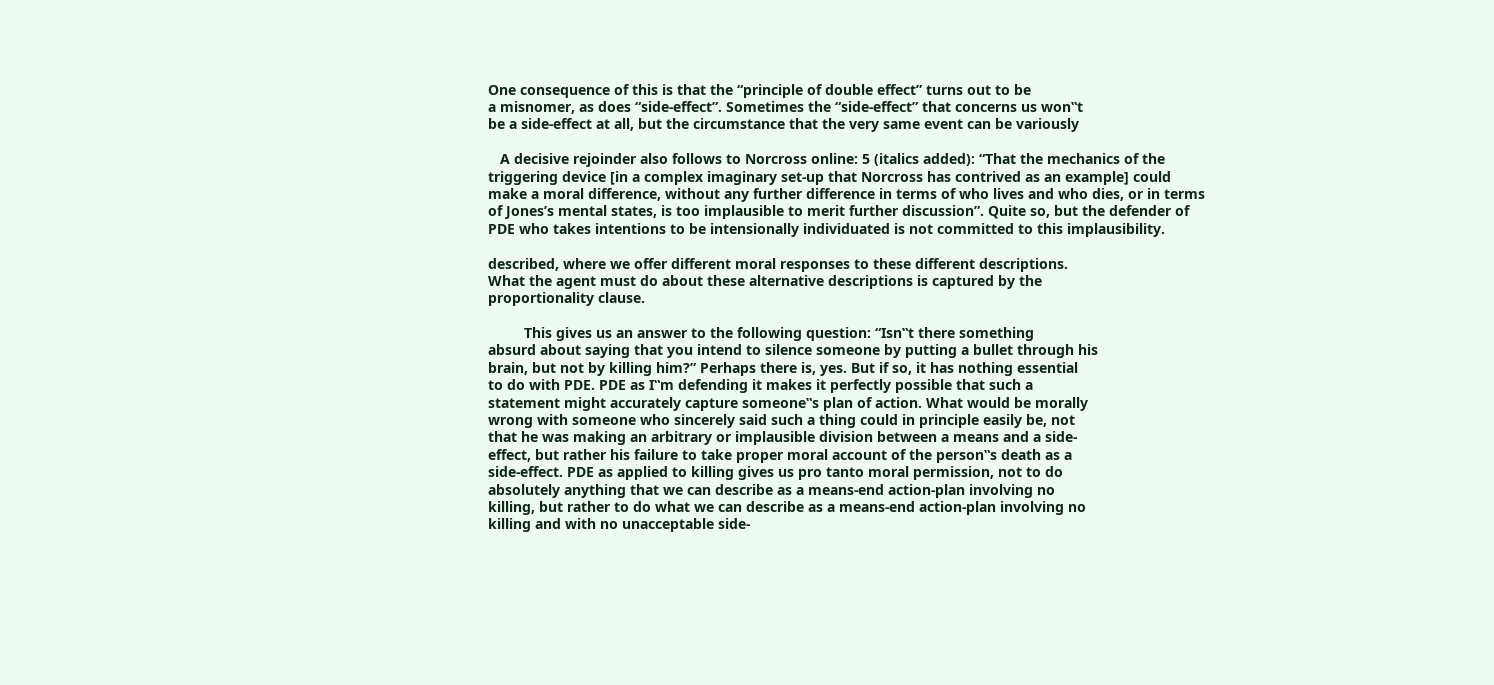One consequence of this is that the “principle of double effect” turns out to be
a misnomer, as does “side-effect”. Sometimes the “side-effect” that concerns us won‟t
be a side-effect at all, but the circumstance that the very same event can be variously

   A decisive rejoinder also follows to Norcross online: 5 (italics added): “That the mechanics of the
triggering device [in a complex imaginary set-up that Norcross has contrived as an example] could
make a moral difference, without any further difference in terms of who lives and who dies, or in terms
of Jones’s mental states, is too implausible to merit further discussion”. Quite so, but the defender of
PDE who takes intentions to be intensionally individuated is not committed to this implausibility.

described, where we offer different moral responses to these different descriptions.
What the agent must do about these alternative descriptions is captured by the
proportionality clause.

         This gives us an answer to the following question: “Isn‟t there something
absurd about saying that you intend to silence someone by putting a bullet through his
brain, but not by killing him?” Perhaps there is, yes. But if so, it has nothing essential
to do with PDE. PDE as I‟m defending it makes it perfectly possible that such a
statement might accurately capture someone‟s plan of action. What would be morally
wrong with someone who sincerely said such a thing could in principle easily be, not
that he was making an arbitrary or implausible division between a means and a side-
effect, but rather his failure to take proper moral account of the person‟s death as a
side-effect. PDE as applied to killing gives us pro tanto moral permission, not to do
absolutely anything that we can describe as a means-end action-plan involving no
killing, but rather to do what we can describe as a means-end action-plan involving no
killing and with no unacceptable side-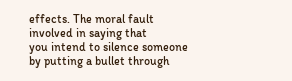effects. The moral fault involved in saying that
you intend to silence someone by putting a bullet through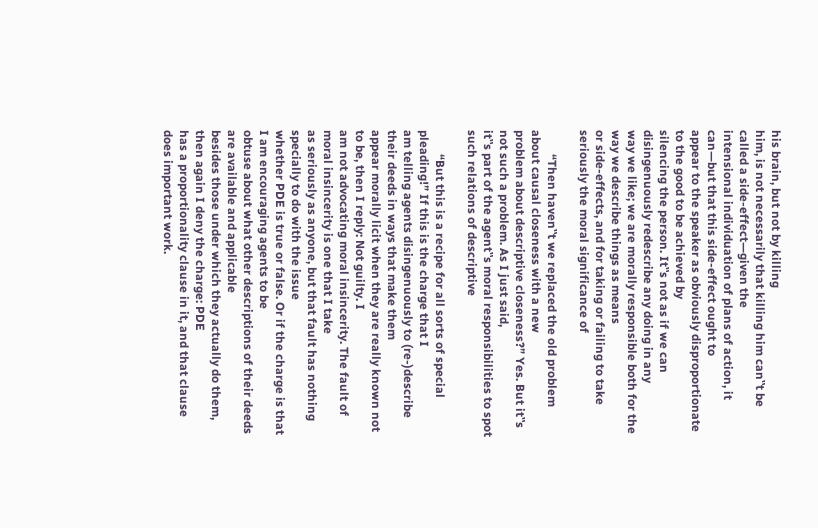his brain, but not by killing
him, is not necessarily that killing him can‟t be called a side-effect—given the
intensional individuation of plans of action, it can—but that this side-effect ought to
appear to the speaker as obviously disproportionate to the good to be achieved by
silencing the person. It‟s not as if we can disingenuously redescribe any doing in any
way we like; we are morally responsible both for the way we describe things as means
or side-effects, and for taking or failing to take seriously the moral significance of

        “Then haven‟t we replaced the old problem about causal closeness with a new
problem about descriptive closeness?” Yes. But it‟s not such a problem. As I just said,
it‟s part of the agent‟s moral responsibilities to spot such relations of descriptive

        “But this is a recipe for all sorts of special pleading!” If this is the charge that I
am telling agents disingenuously to (re-)describe their deeds in ways that make them
appear morally licit when they are really known not to be, then I reply: Not guilty. I
am not advocating moral insincerity. The fault of moral insincerity is one that I take
as seriously as anyone, but that fault has nothing specially to do with the issue
whether PDE is true or false. Or if the charge is that I am encouraging agents to be
obtuse about what other descriptions of their deeds are available and applicable
besides those under which they actually do them, then again I deny the charge: PDE
has a proportionality clause in it, and that clause does important work.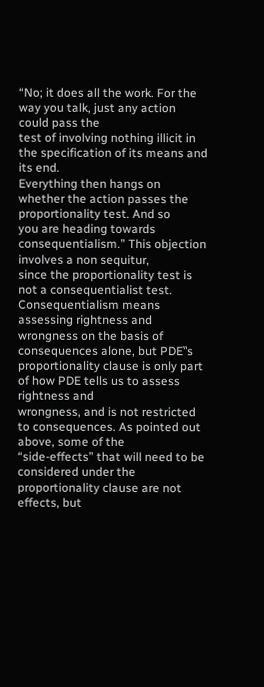“No; it does all the work. For the way you talk, just any action could pass the
test of involving nothing illicit in the specification of its means and its end.
Everything then hangs on whether the action passes the proportionality test. And so
you are heading towards consequentialism.” This objection involves a non sequitur,
since the proportionality test is not a consequentialist test. Consequentialism means
assessing rightness and wrongness on the basis of consequences alone, but PDE‟s
proportionality clause is only part of how PDE tells us to assess rightness and
wrongness, and is not restricted to consequences. As pointed out above, some of the
“side-effects” that will need to be considered under the proportionality clause are not
effects, but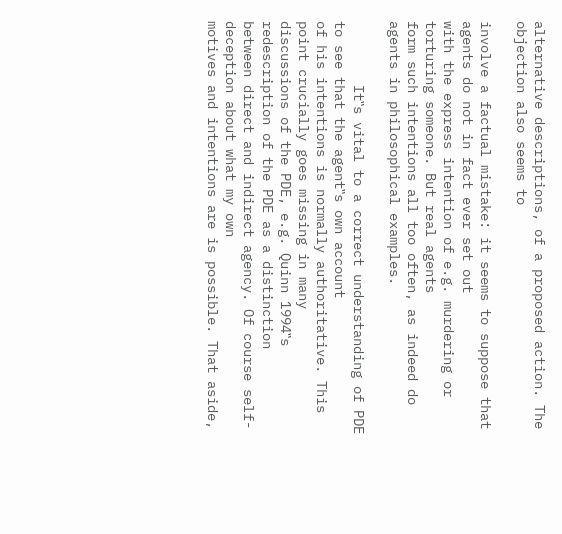alternative descriptions, of a proposed action. The objection also seems to

involve a factual mistake: it seems to suppose that agents do not in fact ever set out
with the express intention of e.g. murdering or torturing someone. But real agents
form such intentions all too often, as indeed do agents in philosophical examples.

        It‟s vital to a correct understanding of PDE to see that the agent‟s own account
of his intentions is normally authoritative. This point crucially goes missing in many
discussions of the PDE, e.g. Quinn 1994‟s redescription of the PDE as a distinction
between direct and indirect agency. Of course self-deception about what my own
motives and intentions are is possible. That aside,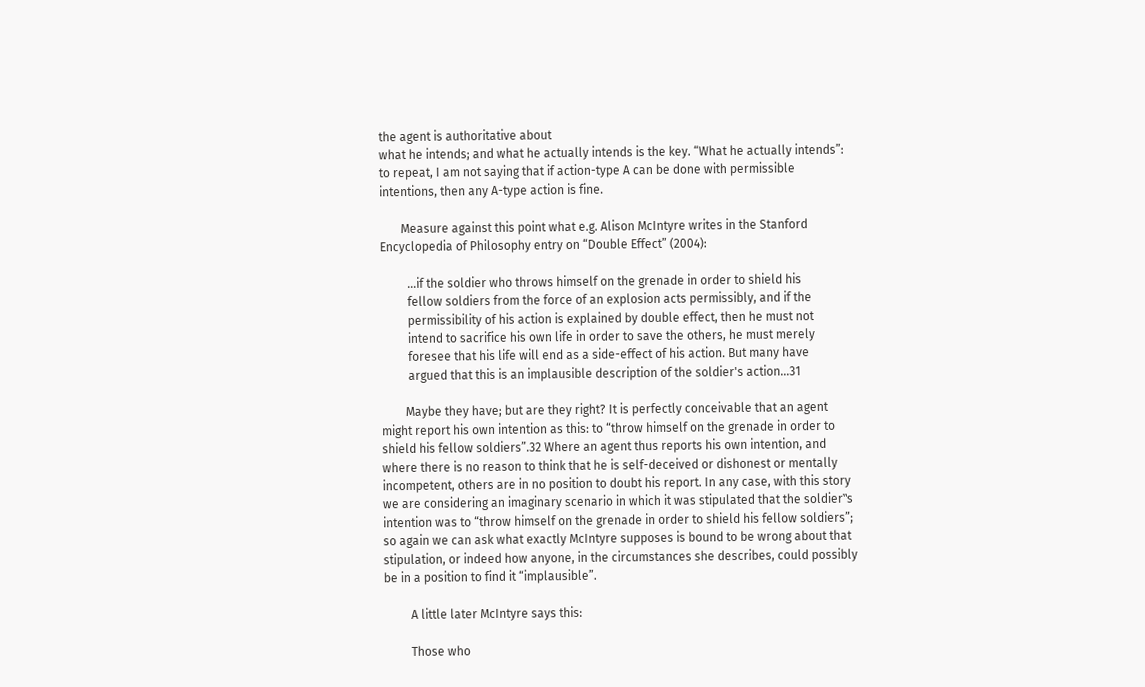the agent is authoritative about
what he intends; and what he actually intends is the key. “What he actually intends”:
to repeat, I am not saying that if action-type A can be done with permissible
intentions, then any A-type action is fine.

       Measure against this point what e.g. Alison McIntyre writes in the Stanford
Encyclopedia of Philosophy entry on “Double Effect” (2004):

         …if the soldier who throws himself on the grenade in order to shield his
         fellow soldiers from the force of an explosion acts permissibly, and if the
         permissibility of his action is explained by double effect, then he must not
         intend to sacrifice his own life in order to save the others, he must merely
         foresee that his life will end as a side-effect of his action. But many have
         argued that this is an implausible description of the soldier's action…31

        Maybe they have; but are they right? It is perfectly conceivable that an agent
might report his own intention as this: to “throw himself on the grenade in order to
shield his fellow soldiers”.32 Where an agent thus reports his own intention, and
where there is no reason to think that he is self-deceived or dishonest or mentally
incompetent, others are in no position to doubt his report. In any case, with this story
we are considering an imaginary scenario in which it was stipulated that the soldier‟s
intention was to “throw himself on the grenade in order to shield his fellow soldiers”;
so again we can ask what exactly McIntyre supposes is bound to be wrong about that
stipulation, or indeed how anyone, in the circumstances she describes, could possibly
be in a position to find it “implausible”.

         A little later McIntyre says this:

         Those who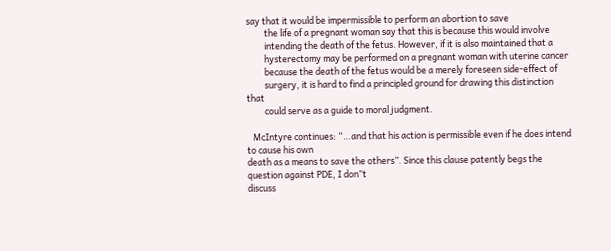say that it would be impermissible to perform an abortion to save
         the life of a pregnant woman say that this is because this would involve
         intending the death of the fetus. However, if it is also maintained that a
         hysterectomy may be performed on a pregnant woman with uterine cancer
         because the death of the fetus would be a merely foreseen side-effect of
         surgery, it is hard to find a principled ground for drawing this distinction that
         could serve as a guide to moral judgment.

   McIntyre continues: “…and that his action is permissible even if he does intend to cause his own
death as a means to save the others”. Since this clause patently begs the question against PDE, I don‟t
discuss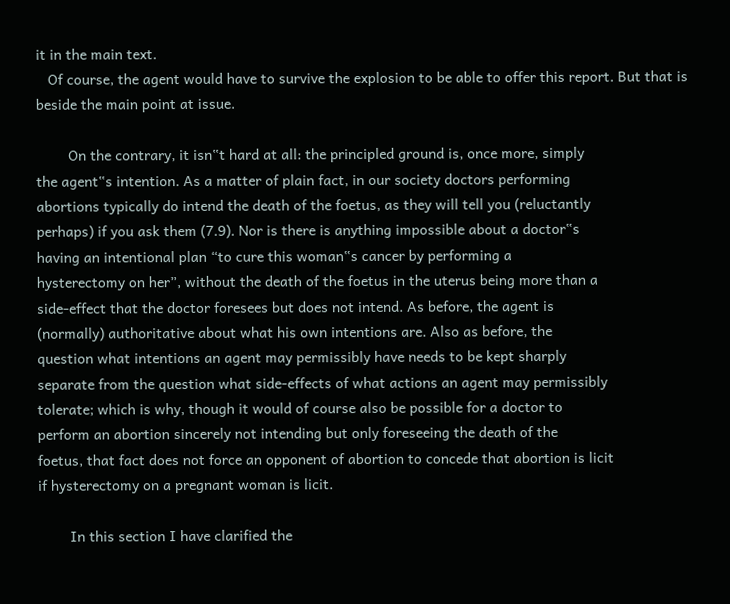it in the main text.
   Of course, the agent would have to survive the explosion to be able to offer this report. But that is
beside the main point at issue.

        On the contrary, it isn‟t hard at all: the principled ground is, once more, simply
the agent‟s intention. As a matter of plain fact, in our society doctors performing
abortions typically do intend the death of the foetus, as they will tell you (reluctantly
perhaps) if you ask them (7.9). Nor is there is anything impossible about a doctor‟s
having an intentional plan “to cure this woman‟s cancer by performing a
hysterectomy on her”, without the death of the foetus in the uterus being more than a
side-effect that the doctor foresees but does not intend. As before, the agent is
(normally) authoritative about what his own intentions are. Also as before, the
question what intentions an agent may permissibly have needs to be kept sharply
separate from the question what side-effects of what actions an agent may permissibly
tolerate; which is why, though it would of course also be possible for a doctor to
perform an abortion sincerely not intending but only foreseeing the death of the
foetus, that fact does not force an opponent of abortion to concede that abortion is licit
if hysterectomy on a pregnant woman is licit.

        In this section I have clarified the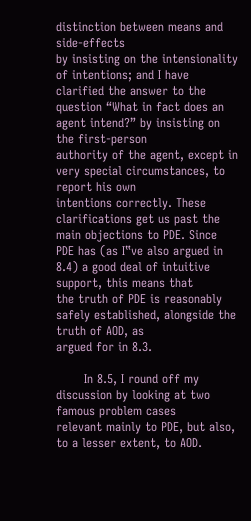distinction between means and side-effects
by insisting on the intensionality of intentions; and I have clarified the answer to the
question “What in fact does an agent intend?” by insisting on the first-person
authority of the agent, except in very special circumstances, to report his own
intentions correctly. These clarifications get us past the main objections to PDE. Since
PDE has (as I‟ve also argued in 8.4) a good deal of intuitive support, this means that
the truth of PDE is reasonably safely established, alongside the truth of AOD, as
argued for in 8.3.

       In 8.5, I round off my discussion by looking at two famous problem cases
relevant mainly to PDE, but also, to a lesser extent, to AOD.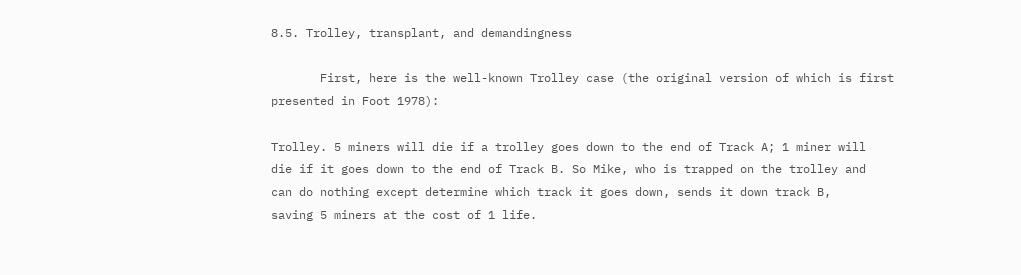8.5. Trolley, transplant, and demandingness

       First, here is the well-known Trolley case (the original version of which is first
presented in Foot 1978):

Trolley. 5 miners will die if a trolley goes down to the end of Track A; 1 miner will
die if it goes down to the end of Track B. So Mike, who is trapped on the trolley and
can do nothing except determine which track it goes down, sends it down track B,
saving 5 miners at the cost of 1 life.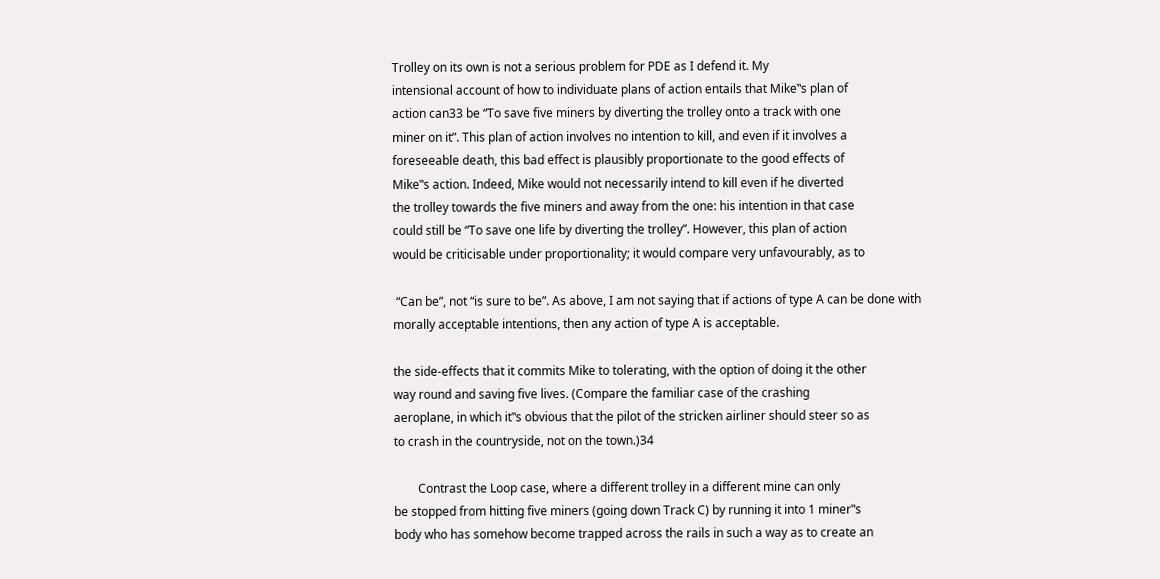Trolley on its own is not a serious problem for PDE as I defend it. My
intensional account of how to individuate plans of action entails that Mike‟s plan of
action can33 be “To save five miners by diverting the trolley onto a track with one
miner on it”. This plan of action involves no intention to kill, and even if it involves a
foreseeable death, this bad effect is plausibly proportionate to the good effects of
Mike‟s action. Indeed, Mike would not necessarily intend to kill even if he diverted
the trolley towards the five miners and away from the one: his intention in that case
could still be “To save one life by diverting the trolley”. However, this plan of action
would be criticisable under proportionality; it would compare very unfavourably, as to

 “Can be”, not “is sure to be”. As above, I am not saying that if actions of type A can be done with
morally acceptable intentions, then any action of type A is acceptable.

the side-effects that it commits Mike to tolerating, with the option of doing it the other
way round and saving five lives. (Compare the familiar case of the crashing
aeroplane, in which it‟s obvious that the pilot of the stricken airliner should steer so as
to crash in the countryside, not on the town.)34

        Contrast the Loop case, where a different trolley in a different mine can only
be stopped from hitting five miners (going down Track C) by running it into 1 miner‟s
body who has somehow become trapped across the rails in such a way as to create an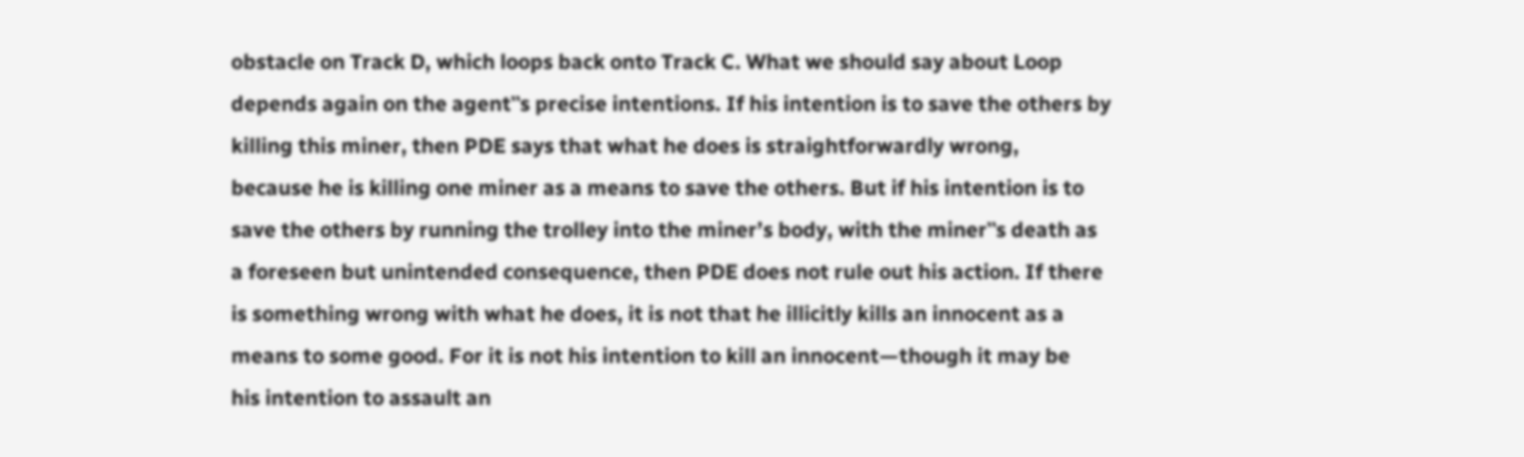obstacle on Track D, which loops back onto Track C. What we should say about Loop
depends again on the agent‟s precise intentions. If his intention is to save the others by
killing this miner, then PDE says that what he does is straightforwardly wrong,
because he is killing one miner as a means to save the others. But if his intention is to
save the others by running the trolley into the miner’s body, with the miner‟s death as
a foreseen but unintended consequence, then PDE does not rule out his action. If there
is something wrong with what he does, it is not that he illicitly kills an innocent as a
means to some good. For it is not his intention to kill an innocent—though it may be
his intention to assault an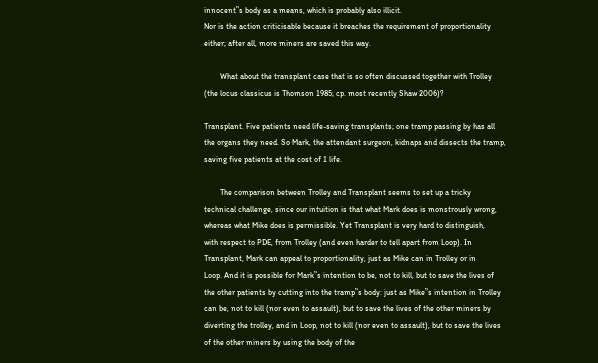innocent‟s body as a means, which is probably also illicit.
Nor is the action criticisable because it breaches the requirement of proportionality
either; after all, more miners are saved this way.

        What about the transplant case that is so often discussed together with Trolley
(the locus classicus is Thomson 1985; cp. most recently Shaw 2006)?

Transplant. Five patients need life-saving transplants; one tramp passing by has all
the organs they need. So Mark, the attendant surgeon, kidnaps and dissects the tramp,
saving five patients at the cost of 1 life.

        The comparison between Trolley and Transplant seems to set up a tricky
technical challenge, since our intuition is that what Mark does is monstrously wrong,
whereas what Mike does is permissible. Yet Transplant is very hard to distinguish,
with respect to PDE, from Trolley (and even harder to tell apart from Loop). In
Transplant, Mark can appeal to proportionality, just as Mike can in Trolley or in
Loop. And it is possible for Mark‟s intention to be, not to kill, but to save the lives of
the other patients by cutting into the tramp‟s body: just as Mike‟s intention in Trolley
can be, not to kill (nor even to assault), but to save the lives of the other miners by
diverting the trolley, and in Loop, not to kill (nor even to assault), but to save the lives
of the other miners by using the body of the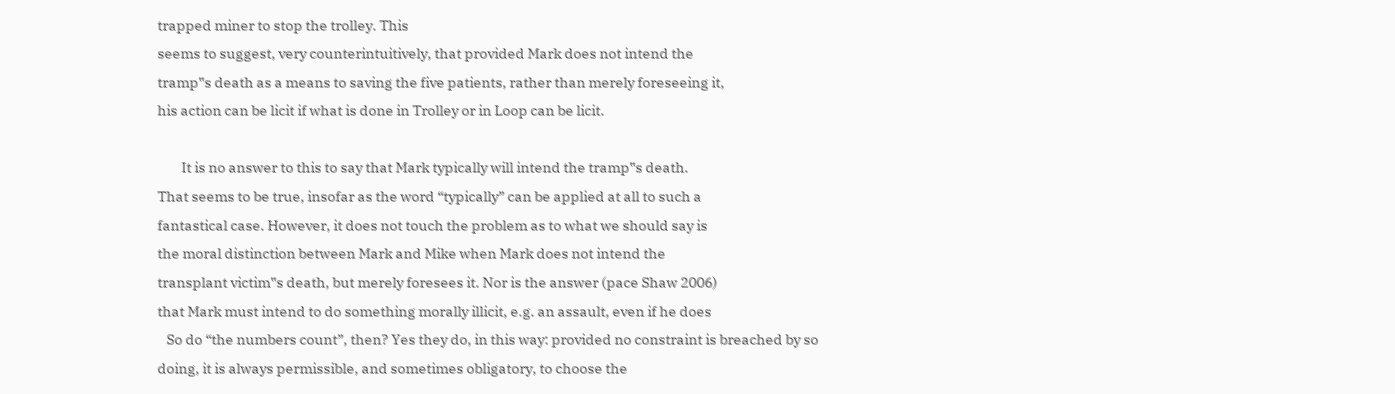trapped miner to stop the trolley. This
seems to suggest, very counterintuitively, that provided Mark does not intend the
tramp‟s death as a means to saving the five patients, rather than merely foreseeing it,
his action can be licit if what is done in Trolley or in Loop can be licit.

        It is no answer to this to say that Mark typically will intend the tramp‟s death.
That seems to be true, insofar as the word “typically” can be applied at all to such a
fantastical case. However, it does not touch the problem as to what we should say is
the moral distinction between Mark and Mike when Mark does not intend the
transplant victim‟s death, but merely foresees it. Nor is the answer (pace Shaw 2006)
that Mark must intend to do something morally illicit, e.g. an assault, even if he does
   So do “the numbers count”, then? Yes they do, in this way: provided no constraint is breached by so
doing, it is always permissible, and sometimes obligatory, to choose the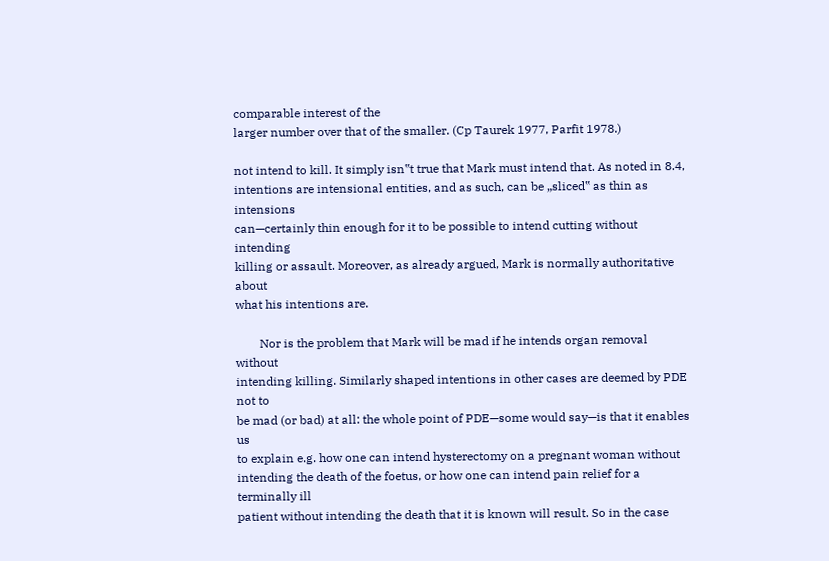comparable interest of the
larger number over that of the smaller. (Cp Taurek 1977, Parfit 1978.)

not intend to kill. It simply isn‟t true that Mark must intend that. As noted in 8.4,
intentions are intensional entities, and as such, can be „sliced‟ as thin as intensions
can—certainly thin enough for it to be possible to intend cutting without intending
killing or assault. Moreover, as already argued, Mark is normally authoritative about
what his intentions are.

        Nor is the problem that Mark will be mad if he intends organ removal without
intending killing. Similarly shaped intentions in other cases are deemed by PDE not to
be mad (or bad) at all: the whole point of PDE—some would say—is that it enables us
to explain e.g. how one can intend hysterectomy on a pregnant woman without
intending the death of the foetus, or how one can intend pain relief for a terminally ill
patient without intending the death that it is known will result. So in the case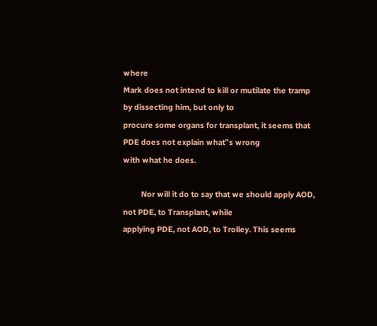where
Mark does not intend to kill or mutilate the tramp by dissecting him, but only to
procure some organs for transplant, it seems that PDE does not explain what‟s wrong
with what he does.

         Nor will it do to say that we should apply AOD, not PDE, to Transplant, while
applying PDE, not AOD, to Trolley. This seems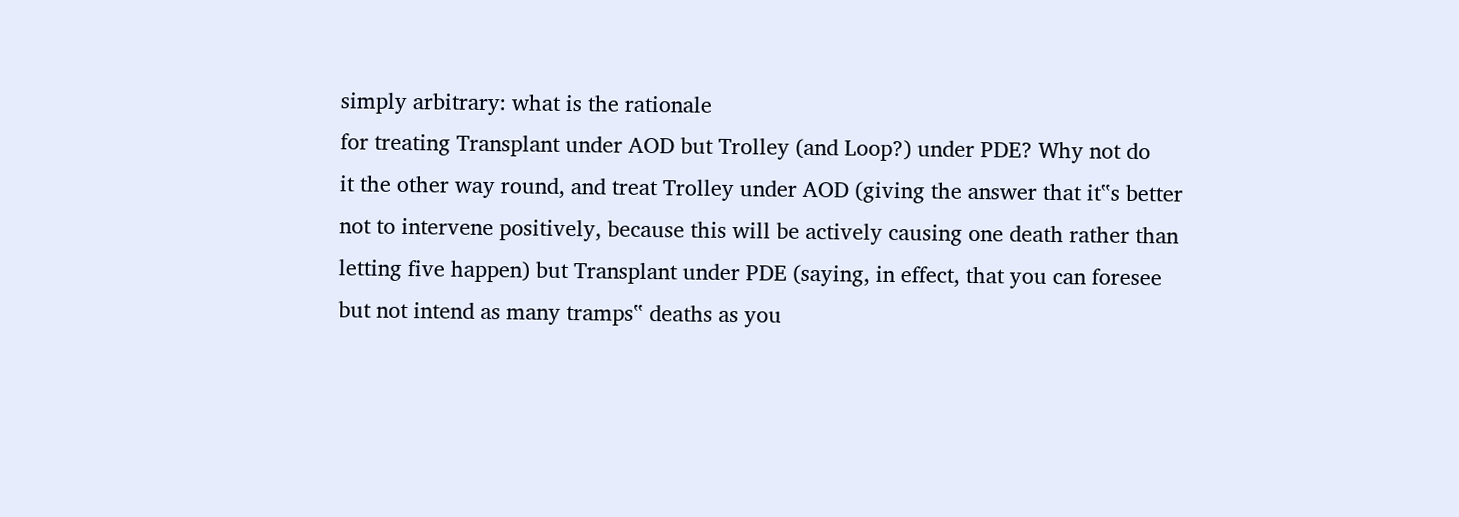simply arbitrary: what is the rationale
for treating Transplant under AOD but Trolley (and Loop?) under PDE? Why not do
it the other way round, and treat Trolley under AOD (giving the answer that it‟s better
not to intervene positively, because this will be actively causing one death rather than
letting five happen) but Transplant under PDE (saying, in effect, that you can foresee
but not intend as many tramps‟ deaths as you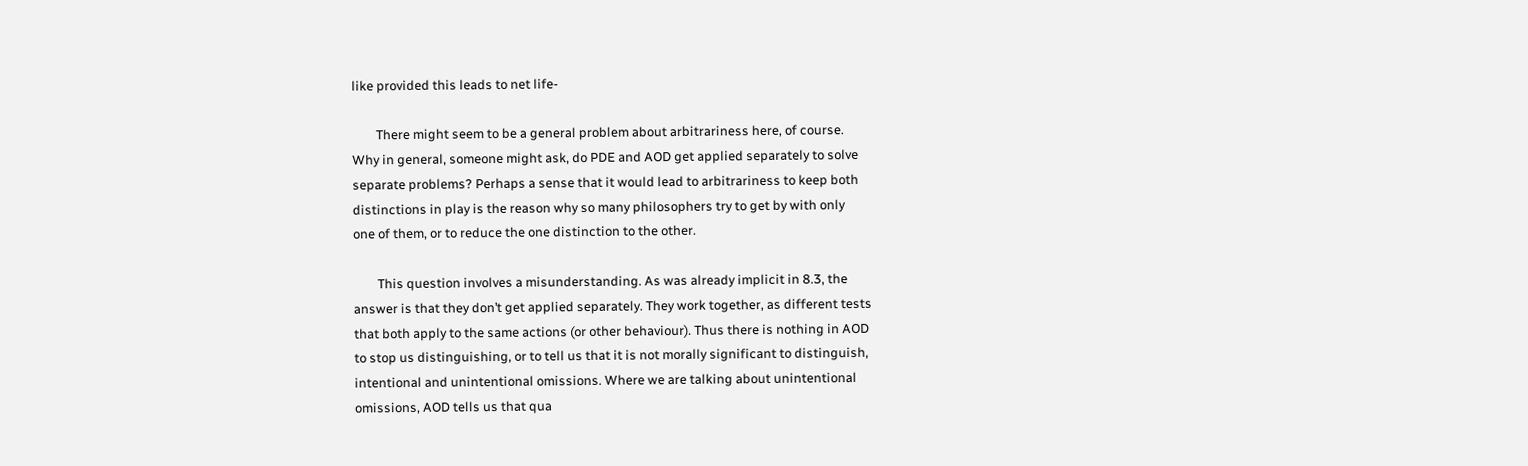like provided this leads to net life-

        There might seem to be a general problem about arbitrariness here, of course.
Why in general, someone might ask, do PDE and AOD get applied separately to solve
separate problems? Perhaps a sense that it would lead to arbitrariness to keep both
distinctions in play is the reason why so many philosophers try to get by with only
one of them, or to reduce the one distinction to the other.

        This question involves a misunderstanding. As was already implicit in 8.3, the
answer is that they don’t get applied separately. They work together, as different tests
that both apply to the same actions (or other behaviour). Thus there is nothing in AOD
to stop us distinguishing, or to tell us that it is not morally significant to distinguish,
intentional and unintentional omissions. Where we are talking about unintentional
omissions, AOD tells us that qua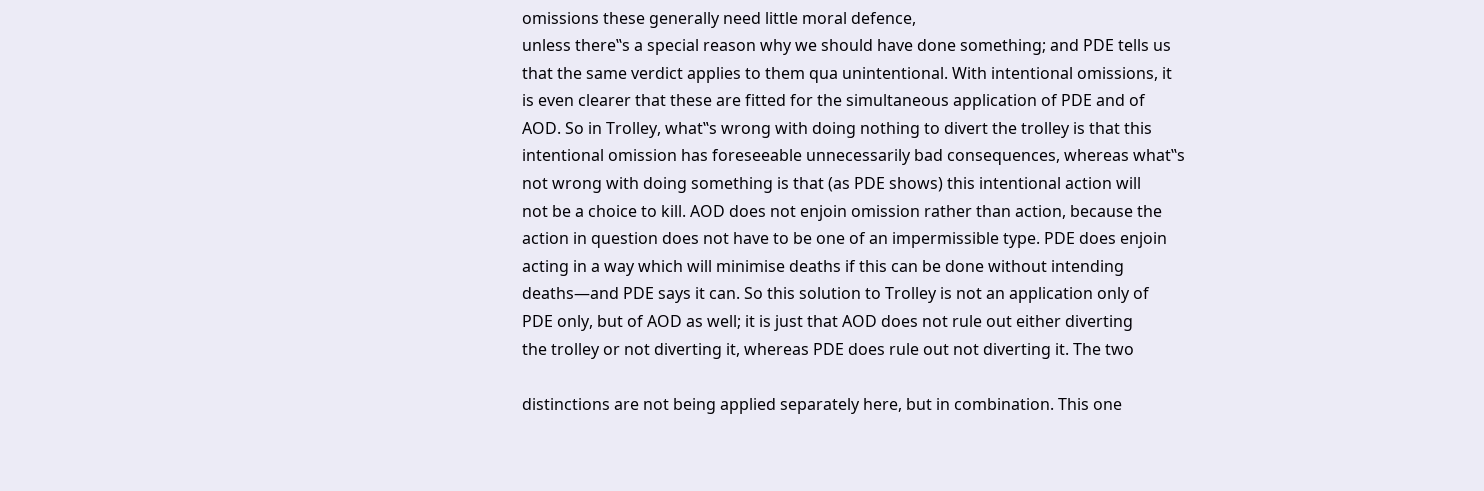omissions these generally need little moral defence,
unless there‟s a special reason why we should have done something; and PDE tells us
that the same verdict applies to them qua unintentional. With intentional omissions, it
is even clearer that these are fitted for the simultaneous application of PDE and of
AOD. So in Trolley, what‟s wrong with doing nothing to divert the trolley is that this
intentional omission has foreseeable unnecessarily bad consequences, whereas what‟s
not wrong with doing something is that (as PDE shows) this intentional action will
not be a choice to kill. AOD does not enjoin omission rather than action, because the
action in question does not have to be one of an impermissible type. PDE does enjoin
acting in a way which will minimise deaths if this can be done without intending
deaths—and PDE says it can. So this solution to Trolley is not an application only of
PDE only, but of AOD as well; it is just that AOD does not rule out either diverting
the trolley or not diverting it, whereas PDE does rule out not diverting it. The two

distinctions are not being applied separately here, but in combination. This one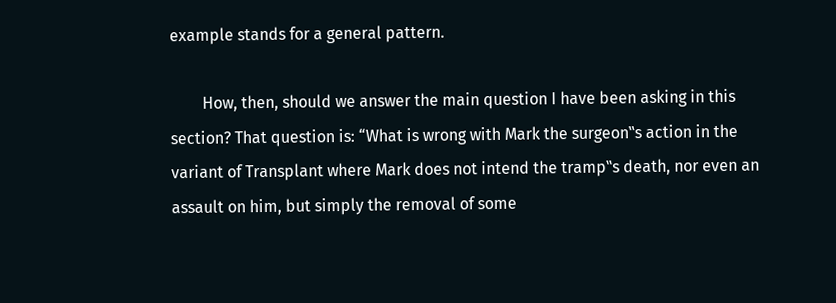example stands for a general pattern.

        How, then, should we answer the main question I have been asking in this
section? That question is: “What is wrong with Mark the surgeon‟s action in the
variant of Transplant where Mark does not intend the tramp‟s death, nor even an
assault on him, but simply the removal of some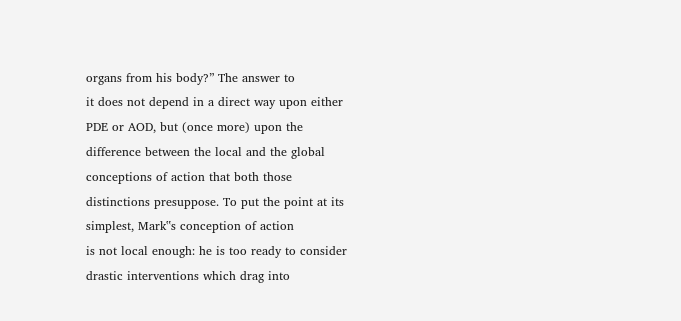organs from his body?” The answer to
it does not depend in a direct way upon either PDE or AOD, but (once more) upon the
difference between the local and the global conceptions of action that both those
distinctions presuppose. To put the point at its simplest, Mark‟s conception of action
is not local enough: he is too ready to consider drastic interventions which drag into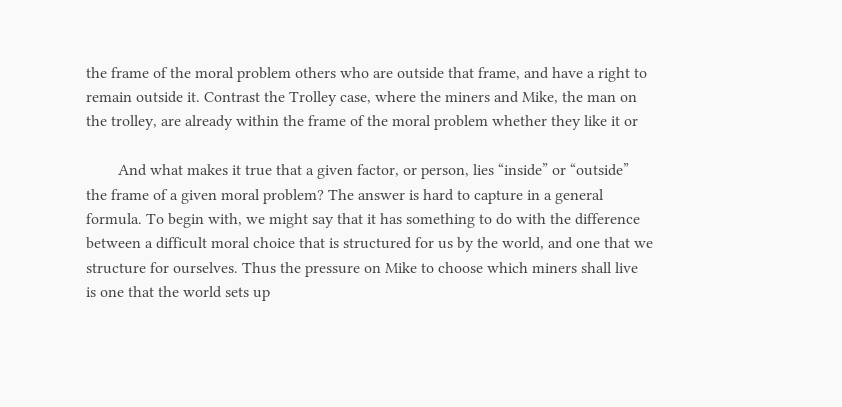the frame of the moral problem others who are outside that frame, and have a right to
remain outside it. Contrast the Trolley case, where the miners and Mike, the man on
the trolley, are already within the frame of the moral problem whether they like it or

        And what makes it true that a given factor, or person, lies “inside” or “outside”
the frame of a given moral problem? The answer is hard to capture in a general
formula. To begin with, we might say that it has something to do with the difference
between a difficult moral choice that is structured for us by the world, and one that we
structure for ourselves. Thus the pressure on Mike to choose which miners shall live
is one that the world sets up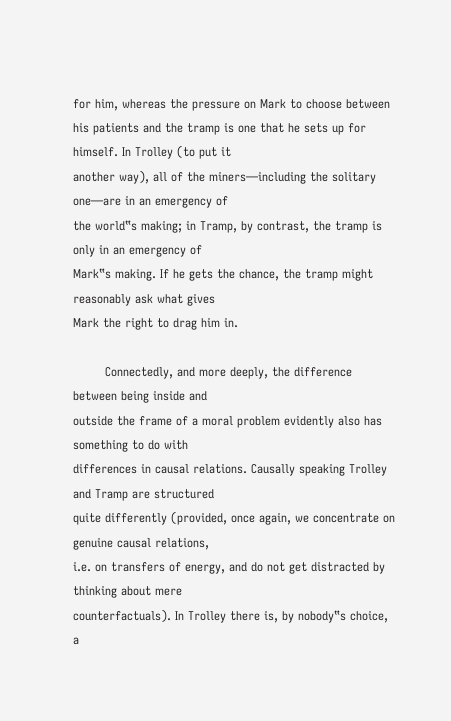for him, whereas the pressure on Mark to choose between
his patients and the tramp is one that he sets up for himself. In Trolley (to put it
another way), all of the miners—including the solitary one—are in an emergency of
the world‟s making; in Tramp, by contrast, the tramp is only in an emergency of
Mark‟s making. If he gets the chance, the tramp might reasonably ask what gives
Mark the right to drag him in.

        Connectedly, and more deeply, the difference between being inside and
outside the frame of a moral problem evidently also has something to do with
differences in causal relations. Causally speaking Trolley and Tramp are structured
quite differently (provided, once again, we concentrate on genuine causal relations,
i.e. on transfers of energy, and do not get distracted by thinking about mere
counterfactuals). In Trolley there is, by nobody‟s choice, a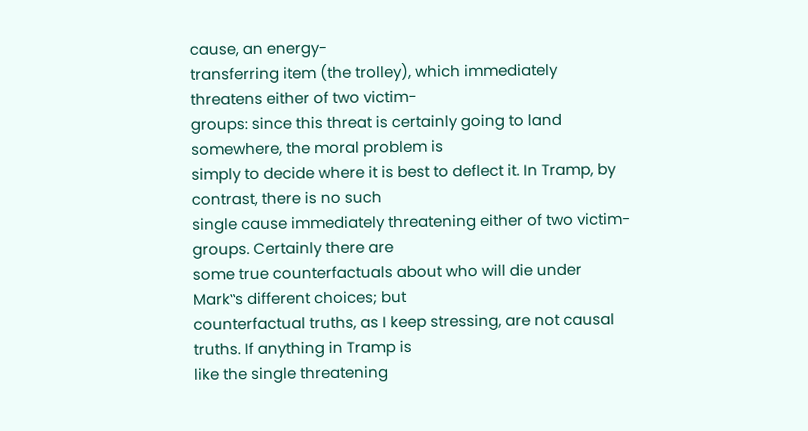cause, an energy-
transferring item (the trolley), which immediately threatens either of two victim-
groups: since this threat is certainly going to land somewhere, the moral problem is
simply to decide where it is best to deflect it. In Tramp, by contrast, there is no such
single cause immediately threatening either of two victim-groups. Certainly there are
some true counterfactuals about who will die under Mark‟s different choices; but
counterfactual truths, as I keep stressing, are not causal truths. If anything in Tramp is
like the single threatening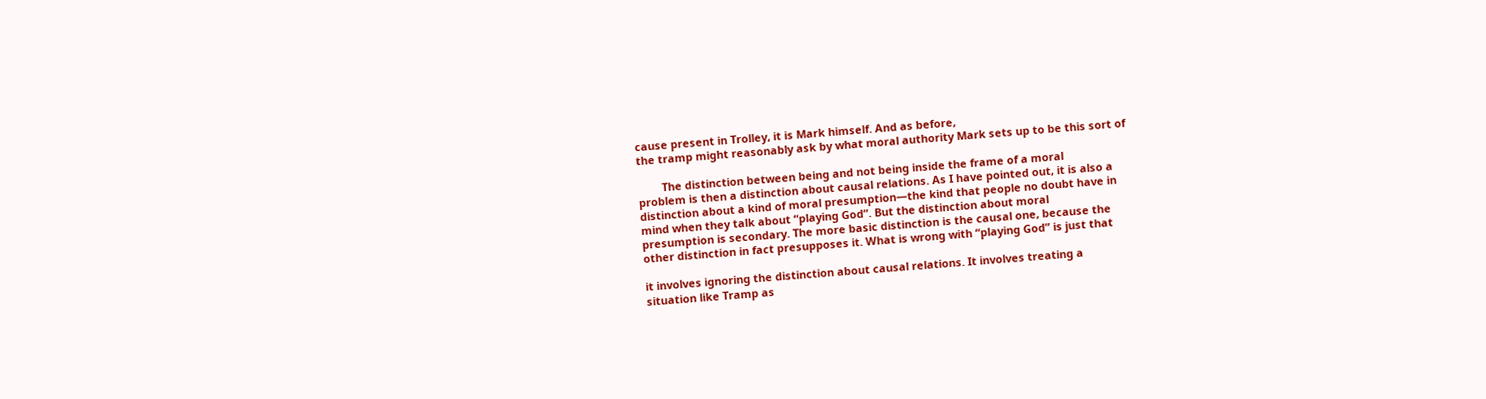cause present in Trolley, it is Mark himself. And as before,
the tramp might reasonably ask by what moral authority Mark sets up to be this sort of

        The distinction between being and not being inside the frame of a moral
problem is then a distinction about causal relations. As I have pointed out, it is also a
distinction about a kind of moral presumption—the kind that people no doubt have in
mind when they talk about “playing God”. But the distinction about moral
presumption is secondary. The more basic distinction is the causal one, because the
other distinction in fact presupposes it. What is wrong with “playing God” is just that

it involves ignoring the distinction about causal relations. It involves treating a
situation like Tramp as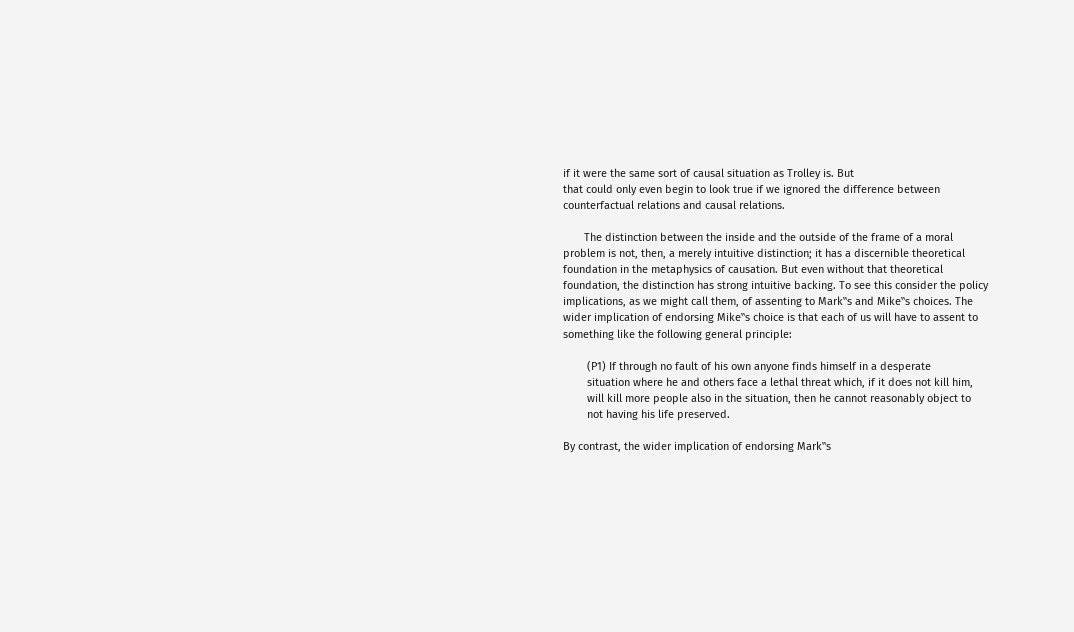if it were the same sort of causal situation as Trolley is. But
that could only even begin to look true if we ignored the difference between
counterfactual relations and causal relations.

       The distinction between the inside and the outside of the frame of a moral
problem is not, then, a merely intuitive distinction; it has a discernible theoretical
foundation in the metaphysics of causation. But even without that theoretical
foundation, the distinction has strong intuitive backing. To see this consider the policy
implications, as we might call them, of assenting to Mark‟s and Mike‟s choices. The
wider implication of endorsing Mike‟s choice is that each of us will have to assent to
something like the following general principle:

        (P1) If through no fault of his own anyone finds himself in a desperate
        situation where he and others face a lethal threat which, if it does not kill him,
        will kill more people also in the situation, then he cannot reasonably object to
        not having his life preserved.

By contrast, the wider implication of endorsing Mark‟s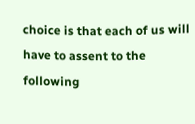choice is that each of us will
have to assent to the following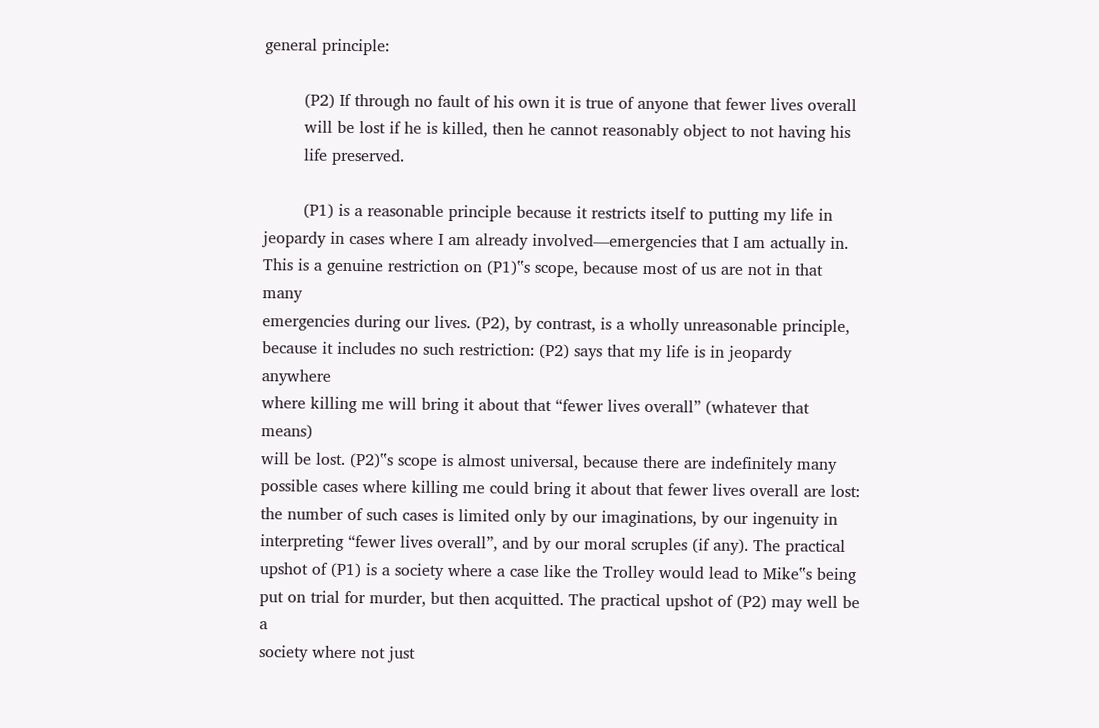general principle:

        (P2) If through no fault of his own it is true of anyone that fewer lives overall
        will be lost if he is killed, then he cannot reasonably object to not having his
        life preserved.

        (P1) is a reasonable principle because it restricts itself to putting my life in
jeopardy in cases where I am already involved—emergencies that I am actually in.
This is a genuine restriction on (P1)‟s scope, because most of us are not in that many
emergencies during our lives. (P2), by contrast, is a wholly unreasonable principle,
because it includes no such restriction: (P2) says that my life is in jeopardy anywhere
where killing me will bring it about that “fewer lives overall” (whatever that means)
will be lost. (P2)‟s scope is almost universal, because there are indefinitely many
possible cases where killing me could bring it about that fewer lives overall are lost:
the number of such cases is limited only by our imaginations, by our ingenuity in
interpreting “fewer lives overall”, and by our moral scruples (if any). The practical
upshot of (P1) is a society where a case like the Trolley would lead to Mike‟s being
put on trial for murder, but then acquitted. The practical upshot of (P2) may well be a
society where not just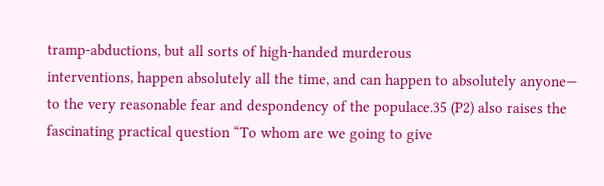tramp-abductions, but all sorts of high-handed murderous
interventions, happen absolutely all the time, and can happen to absolutely anyone—
to the very reasonable fear and despondency of the populace.35 (P2) also raises the
fascinating practical question “To whom are we going to give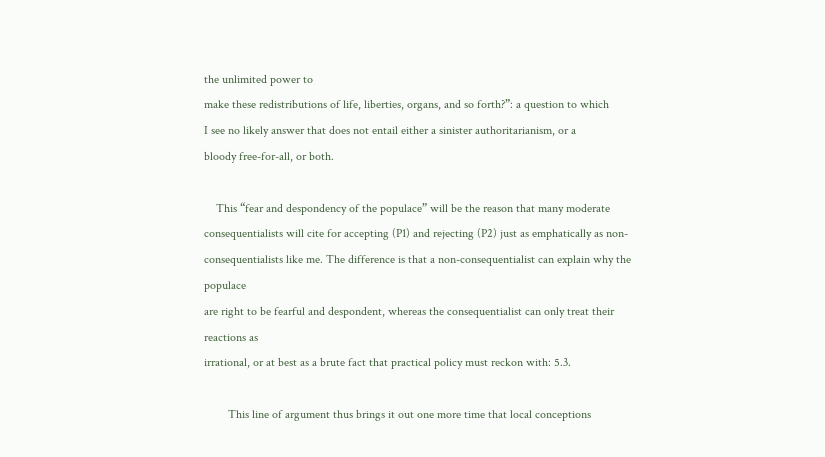the unlimited power to
make these redistributions of life, liberties, organs, and so forth?”: a question to which
I see no likely answer that does not entail either a sinister authoritarianism, or a
bloody free-for-all, or both.

    This “fear and despondency of the populace” will be the reason that many moderate
consequentialists will cite for accepting (P1) and rejecting (P2) just as emphatically as non-
consequentialists like me. The difference is that a non-consequentialist can explain why the populace
are right to be fearful and despondent, whereas the consequentialist can only treat their reactions as
irrational, or at best as a brute fact that practical policy must reckon with: 5.3.

        This line of argument thus brings it out one more time that local conceptions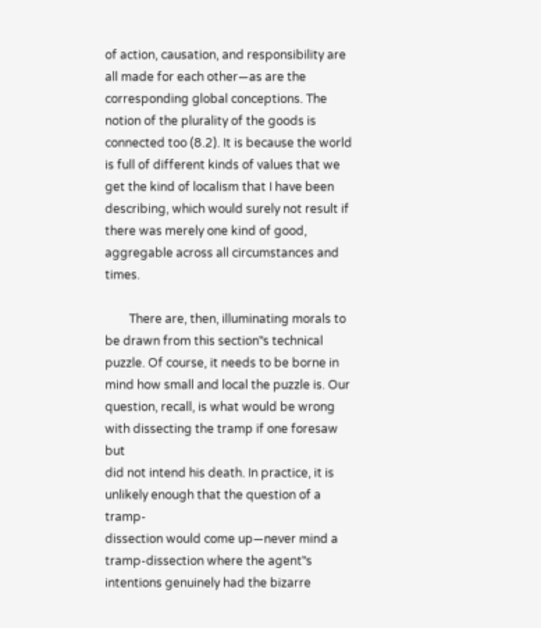of action, causation, and responsibility are all made for each other—as are the
corresponding global conceptions. The notion of the plurality of the goods is
connected too (8.2). It is because the world is full of different kinds of values that we
get the kind of localism that I have been describing, which would surely not result if
there was merely one kind of good, aggregable across all circumstances and times.

        There are, then, illuminating morals to be drawn from this section‟s technical
puzzle. Of course, it needs to be borne in mind how small and local the puzzle is. Our
question, recall, is what would be wrong with dissecting the tramp if one foresaw but
did not intend his death. In practice, it is unlikely enough that the question of a tramp-
dissection would come up—never mind a tramp-dissection where the agent‟s
intentions genuinely had the bizarre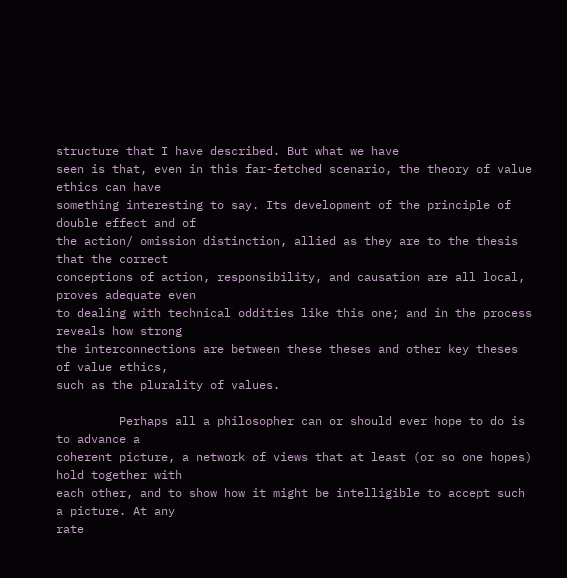structure that I have described. But what we have
seen is that, even in this far-fetched scenario, the theory of value ethics can have
something interesting to say. Its development of the principle of double effect and of
the action/ omission distinction, allied as they are to the thesis that the correct
conceptions of action, responsibility, and causation are all local, proves adequate even
to dealing with technical oddities like this one; and in the process reveals how strong
the interconnections are between these theses and other key theses of value ethics,
such as the plurality of values.

         Perhaps all a philosopher can or should ever hope to do is to advance a
coherent picture, a network of views that at least (or so one hopes) hold together with
each other, and to show how it might be intelligible to accept such a picture. At any
rate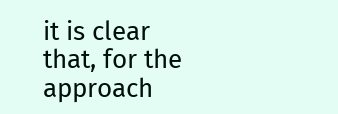it is clear that, for the approach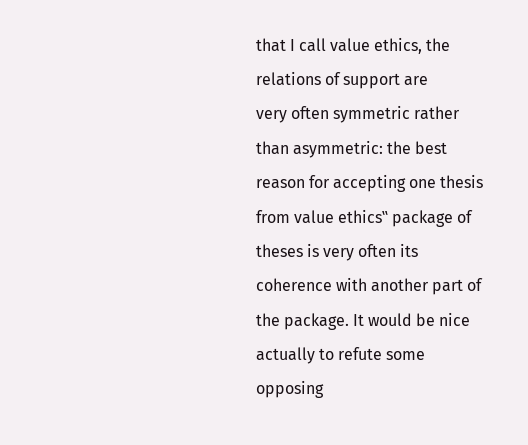that I call value ethics, the relations of support are
very often symmetric rather than asymmetric: the best reason for accepting one thesis
from value ethics‟ package of theses is very often its coherence with another part of
the package. It would be nice actually to refute some opposing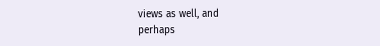views as well, and
perhaps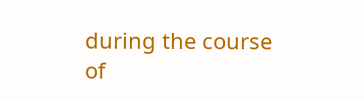during the course of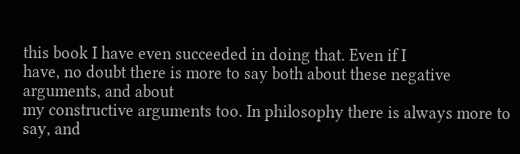this book I have even succeeded in doing that. Even if I
have, no doubt there is more to say both about these negative arguments, and about
my constructive arguments too. In philosophy there is always more to say, and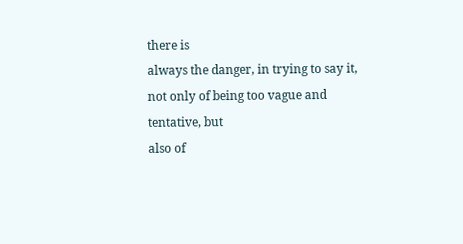there is
always the danger, in trying to say it, not only of being too vague and tentative, but
also of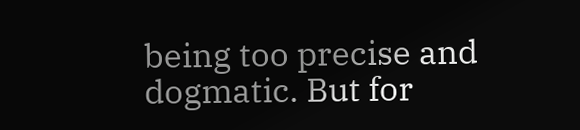being too precise and dogmatic. But for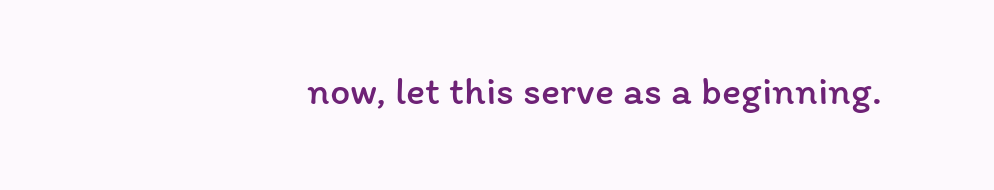now, let this serve as a beginning.